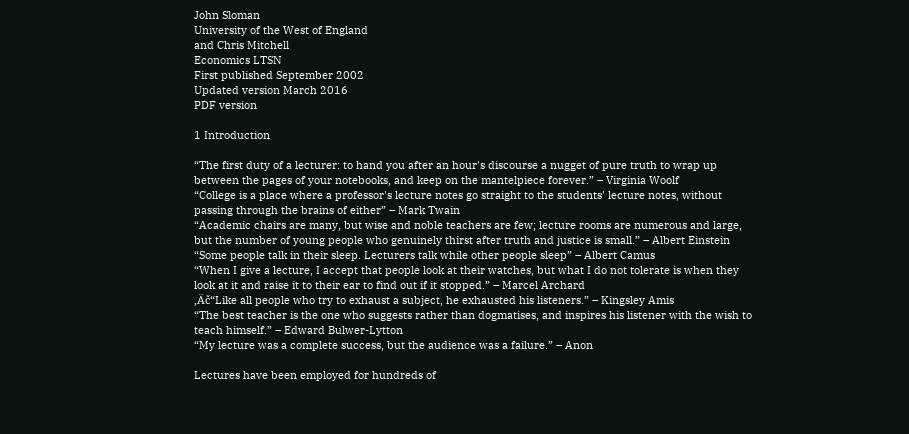John Sloman
University of the West of England
and Chris Mitchell
Economics LTSN
First published September 2002
Updated version March 2016
PDF version

1 Introduction

“The first duty of a lecturer: to hand you after an hour's discourse a nugget of pure truth to wrap up between the pages of your notebooks, and keep on the mantelpiece forever.” – Virginia Woolf
“College is a place where a professor's lecture notes go straight to the students' lecture notes, without passing through the brains of either” – Mark Twain
“Academic chairs are many, but wise and noble teachers are few; lecture rooms are numerous and large, but the number of young people who genuinely thirst after truth and justice is small.” – Albert Einstein
“Some people talk in their sleep. Lecturers talk while other people sleep” – Albert Camus
“When I give a lecture, I accept that people look at their watches, but what I do not tolerate is when they look at it and raise it to their ear to find out if it stopped.” – Marcel Archard
‚Äč“Like all people who try to exhaust a subject, he exhausted his listeners.” – Kingsley Amis
“The best teacher is the one who suggests rather than dogmatises, and inspires his listener with the wish to teach himself.” – Edward Bulwer-Lytton
“My lecture was a complete success, but the audience was a failure.” – Anon

Lectures have been employed for hundreds of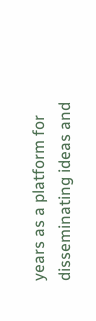years as a platform for disseminating ideas and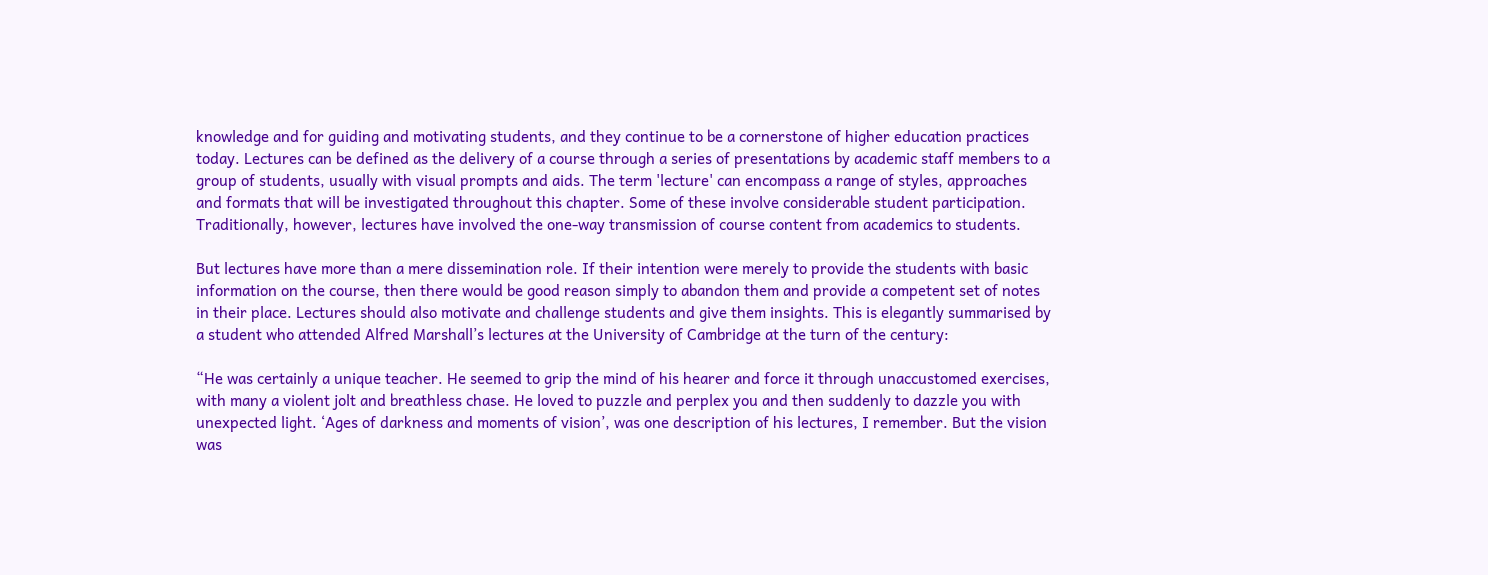knowledge and for guiding and motivating students, and they continue to be a cornerstone of higher education practices today. Lectures can be defined as the delivery of a course through a series of presentations by academic staff members to a group of students, usually with visual prompts and aids. The term 'lecture' can encompass a range of styles, approaches and formats that will be investigated throughout this chapter. Some of these involve considerable student participation. Traditionally, however, lectures have involved the one-way transmission of course content from academics to students.

But lectures have more than a mere dissemination role. If their intention were merely to provide the students with basic information on the course, then there would be good reason simply to abandon them and provide a competent set of notes in their place. Lectures should also motivate and challenge students and give them insights. This is elegantly summarised by a student who attended Alfred Marshall’s lectures at the University of Cambridge at the turn of the century:

“He was certainly a unique teacher. He seemed to grip the mind of his hearer and force it through unaccustomed exercises, with many a violent jolt and breathless chase. He loved to puzzle and perplex you and then suddenly to dazzle you with unexpected light. ‘Ages of darkness and moments of vision’, was one description of his lectures, I remember. But the vision was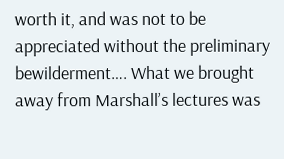worth it, and was not to be appreciated without the preliminary bewilderment…. What we brought away from Marshall’s lectures was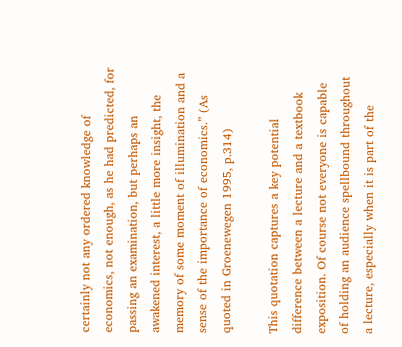certainly not any ordered knowledge of economics, not enough, as he had predicted, for passing an examination, but perhaps an awakened interest, a little more insight, the memory of some moment of illumination and a sense of the importance of economics.” (As quoted in Groenewegen 1995, p.314)

This quotation captures a key potential difference between a lecture and a textbook exposition. Of course not everyone is capable of holding an audience spellbound throughout a lecture, especially when it is part of the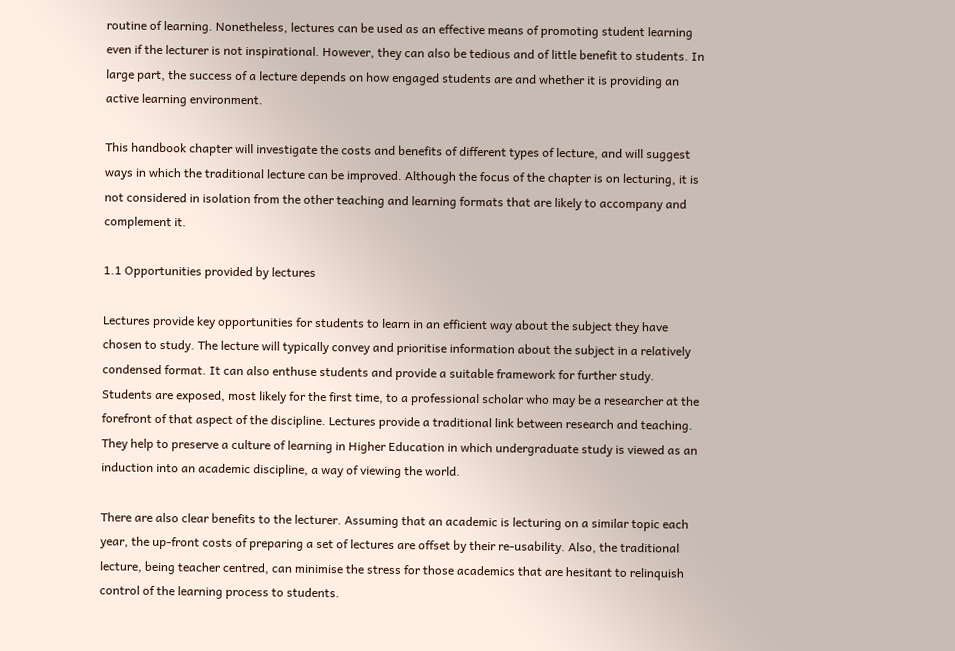routine of learning. Nonetheless, lectures can be used as an effective means of promoting student learning even if the lecturer is not inspirational. However, they can also be tedious and of little benefit to students. In large part, the success of a lecture depends on how engaged students are and whether it is providing an active learning environment.

This handbook chapter will investigate the costs and benefits of different types of lecture, and will suggest ways in which the traditional lecture can be improved. Although the focus of the chapter is on lecturing, it is not considered in isolation from the other teaching and learning formats that are likely to accompany and complement it.

1.1 Opportunities provided by lectures

Lectures provide key opportunities for students to learn in an efficient way about the subject they have chosen to study. The lecture will typically convey and prioritise information about the subject in a relatively condensed format. It can also enthuse students and provide a suitable framework for further study. Students are exposed, most likely for the first time, to a professional scholar who may be a researcher at the forefront of that aspect of the discipline. Lectures provide a traditional link between research and teaching. They help to preserve a culture of learning in Higher Education in which undergraduate study is viewed as an induction into an academic discipline, a way of viewing the world.

There are also clear benefits to the lecturer. Assuming that an academic is lecturing on a similar topic each year, the up-front costs of preparing a set of lectures are offset by their re-usability. Also, the traditional lecture, being teacher centred, can minimise the stress for those academics that are hesitant to relinquish control of the learning process to students.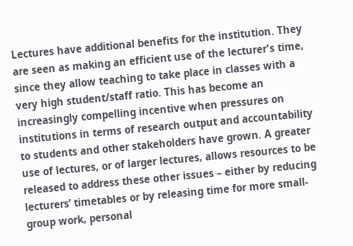Lectures have additional benefits for the institution. They are seen as making an efficient use of the lecturer's time, since they allow teaching to take place in classes with a very high student/staff ratio. This has become an increasingly compelling incentive when pressures on institutions in terms of research output and accountability to students and other stakeholders have grown. A greater use of lectures, or of larger lectures, allows resources to be released to address these other issues – either by reducing lecturers’ timetables or by releasing time for more small-group work, personal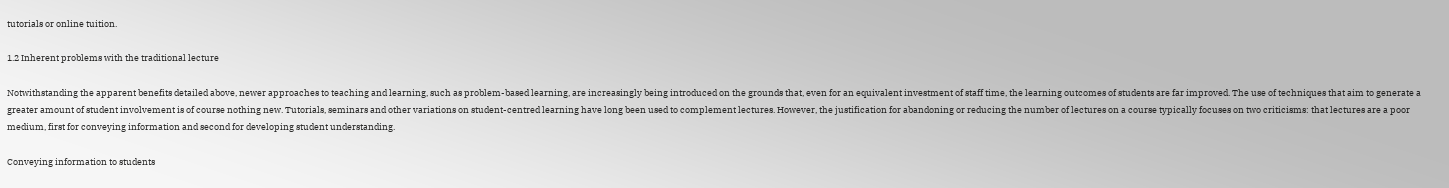tutorials or online tuition.

1.2 Inherent problems with the traditional lecture

Notwithstanding the apparent benefits detailed above, newer approaches to teaching and learning, such as problem-based learning, are increasingly being introduced on the grounds that, even for an equivalent investment of staff time, the learning outcomes of students are far improved. The use of techniques that aim to generate a greater amount of student involvement is of course nothing new. Tutorials, seminars and other variations on student-centred learning have long been used to complement lectures. However, the justification for abandoning or reducing the number of lectures on a course typically focuses on two criticisms: that lectures are a poor medium, first for conveying information and second for developing student understanding.

Conveying information to students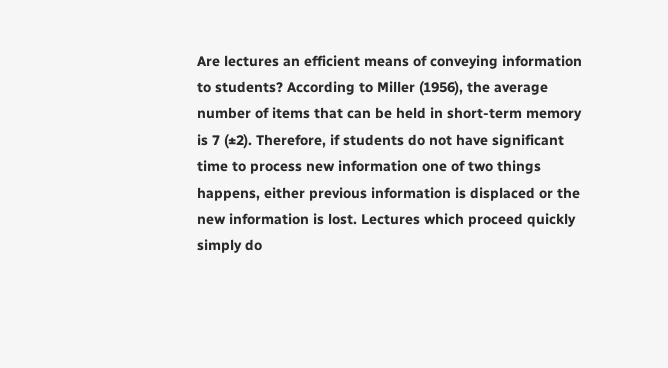Are lectures an efficient means of conveying information to students? According to Miller (1956), the average number of items that can be held in short-term memory is 7 (±2). Therefore, if students do not have significant time to process new information one of two things happens, either previous information is displaced or the new information is lost. Lectures which proceed quickly simply do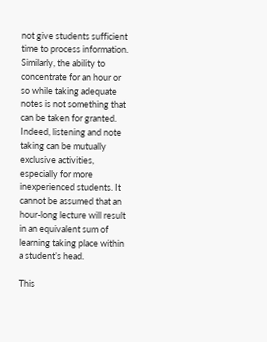not give students sufficient time to process information. Similarly, the ability to concentrate for an hour or so while taking adequate notes is not something that can be taken for granted. Indeed, listening and note taking can be mutually exclusive activities, especially for more inexperienced students. It cannot be assumed that an hour-long lecture will result in an equivalent sum of learning taking place within a student’s head.

This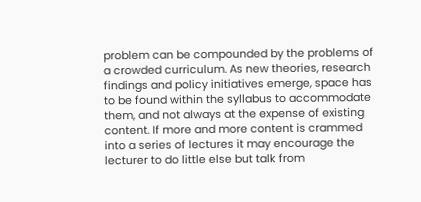problem can be compounded by the problems of a crowded curriculum. As new theories, research findings and policy initiatives emerge, space has to be found within the syllabus to accommodate them, and not always at the expense of existing content. If more and more content is crammed into a series of lectures it may encourage the lecturer to do little else but talk from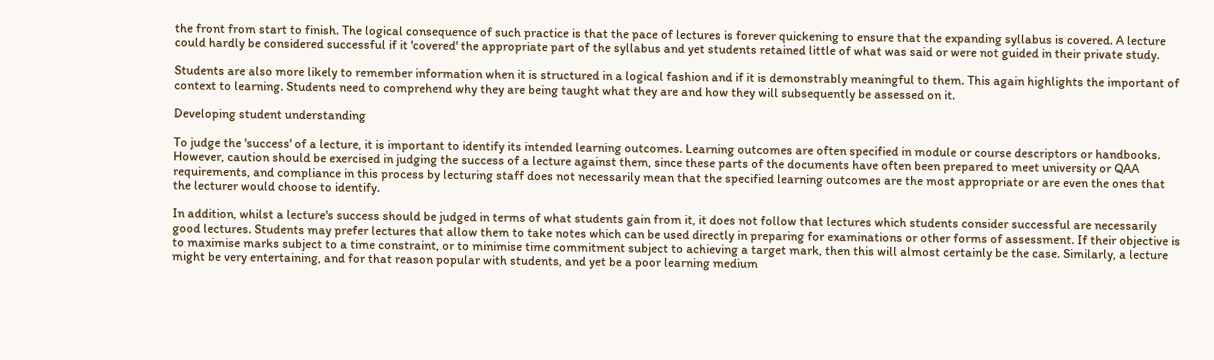the front from start to finish. The logical consequence of such practice is that the pace of lectures is forever quickening to ensure that the expanding syllabus is covered. A lecture could hardly be considered successful if it 'covered' the appropriate part of the syllabus and yet students retained little of what was said or were not guided in their private study.

Students are also more likely to remember information when it is structured in a logical fashion and if it is demonstrably meaningful to them. This again highlights the important of context to learning. Students need to comprehend why they are being taught what they are and how they will subsequently be assessed on it.

Developing student understanding

To judge the 'success' of a lecture, it is important to identify its intended learning outcomes. Learning outcomes are often specified in module or course descriptors or handbooks. However, caution should be exercised in judging the success of a lecture against them, since these parts of the documents have often been prepared to meet university or QAA requirements, and compliance in this process by lecturing staff does not necessarily mean that the specified learning outcomes are the most appropriate or are even the ones that the lecturer would choose to identify.

In addition, whilst a lecture's success should be judged in terms of what students gain from it, it does not follow that lectures which students consider successful are necessarily good lectures. Students may prefer lectures that allow them to take notes which can be used directly in preparing for examinations or other forms of assessment. If their objective is to maximise marks subject to a time constraint, or to minimise time commitment subject to achieving a target mark, then this will almost certainly be the case. Similarly, a lecture might be very entertaining, and for that reason popular with students, and yet be a poor learning medium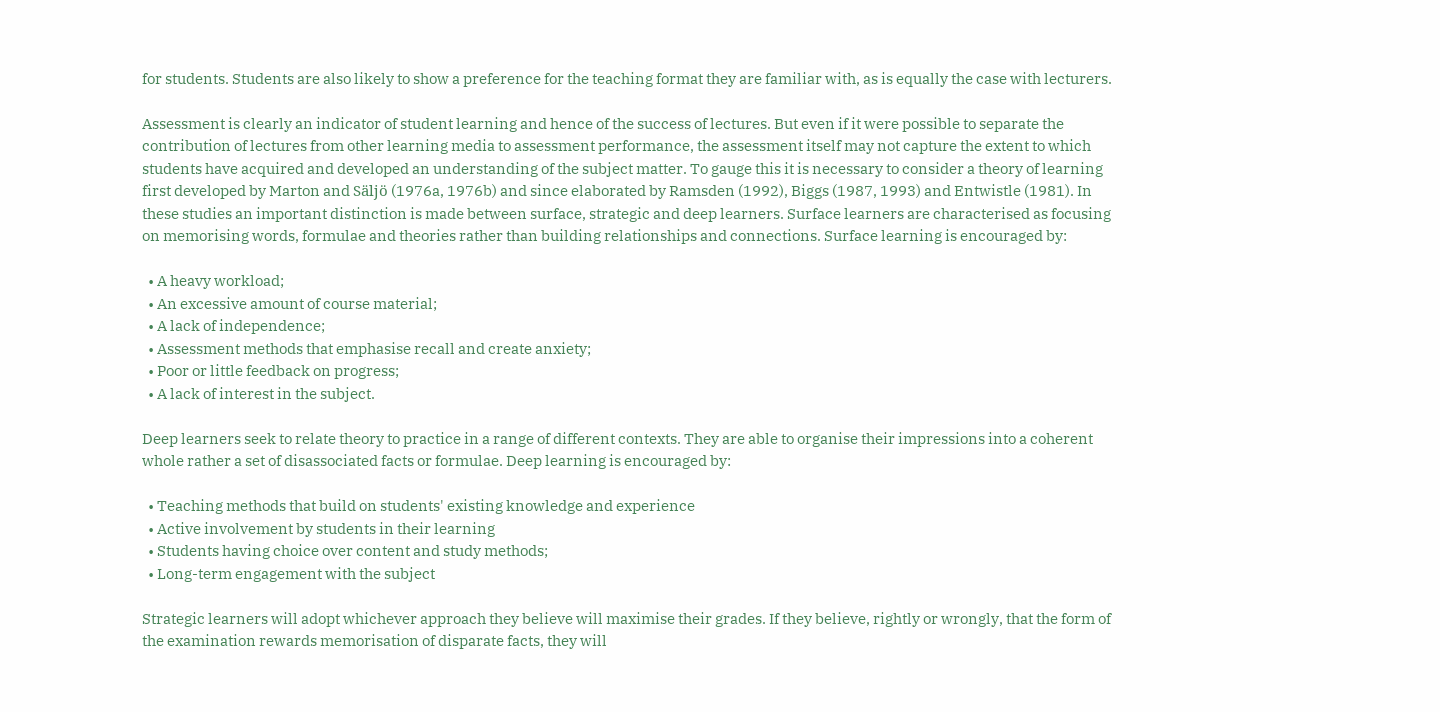for students. Students are also likely to show a preference for the teaching format they are familiar with, as is equally the case with lecturers.

Assessment is clearly an indicator of student learning and hence of the success of lectures. But even if it were possible to separate the contribution of lectures from other learning media to assessment performance, the assessment itself may not capture the extent to which students have acquired and developed an understanding of the subject matter. To gauge this it is necessary to consider a theory of learning first developed by Marton and Säljö (1976a, 1976b) and since elaborated by Ramsden (1992), Biggs (1987, 1993) and Entwistle (1981). In these studies an important distinction is made between surface, strategic and deep learners. Surface learners are characterised as focusing on memorising words, formulae and theories rather than building relationships and connections. Surface learning is encouraged by:

  • A heavy workload;
  • An excessive amount of course material;
  • A lack of independence;
  • Assessment methods that emphasise recall and create anxiety;
  • Poor or little feedback on progress;
  • A lack of interest in the subject.

Deep learners seek to relate theory to practice in a range of different contexts. They are able to organise their impressions into a coherent whole rather a set of disassociated facts or formulae. Deep learning is encouraged by:

  • Teaching methods that build on students' existing knowledge and experience
  • Active involvement by students in their learning
  • Students having choice over content and study methods;
  • Long-term engagement with the subject

Strategic learners will adopt whichever approach they believe will maximise their grades. If they believe, rightly or wrongly, that the form of the examination rewards memorisation of disparate facts, they will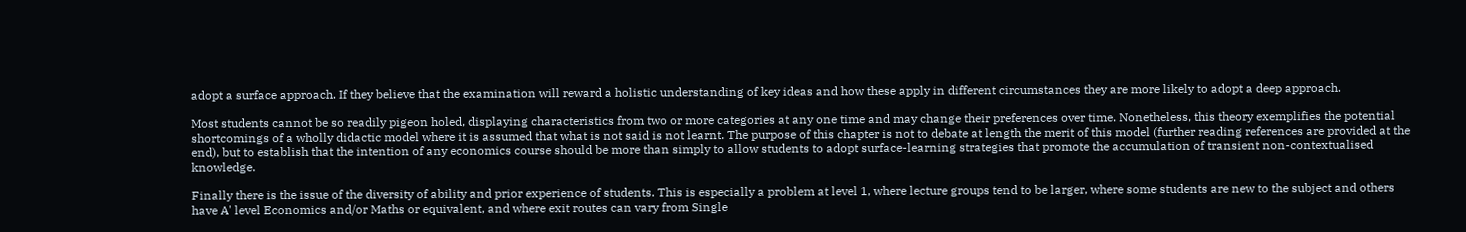adopt a surface approach. If they believe that the examination will reward a holistic understanding of key ideas and how these apply in different circumstances they are more likely to adopt a deep approach.

Most students cannot be so readily pigeon holed, displaying characteristics from two or more categories at any one time and may change their preferences over time. Nonetheless, this theory exemplifies the potential shortcomings of a wholly didactic model where it is assumed that what is not said is not learnt. The purpose of this chapter is not to debate at length the merit of this model (further reading references are provided at the end), but to establish that the intention of any economics course should be more than simply to allow students to adopt surface-learning strategies that promote the accumulation of transient non-contextualised knowledge.

Finally there is the issue of the diversity of ability and prior experience of students. This is especially a problem at level 1, where lecture groups tend to be larger, where some students are new to the subject and others have A' level Economics and/or Maths or equivalent, and where exit routes can vary from Single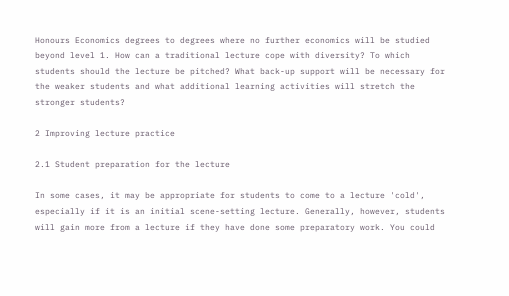Honours Economics degrees to degrees where no further economics will be studied beyond level 1. How can a traditional lecture cope with diversity? To which students should the lecture be pitched? What back-up support will be necessary for the weaker students and what additional learning activities will stretch the stronger students?

2 Improving lecture practice

2.1 Student preparation for the lecture

In some cases, it may be appropriate for students to come to a lecture 'cold', especially if it is an initial scene-setting lecture. Generally, however, students will gain more from a lecture if they have done some preparatory work. You could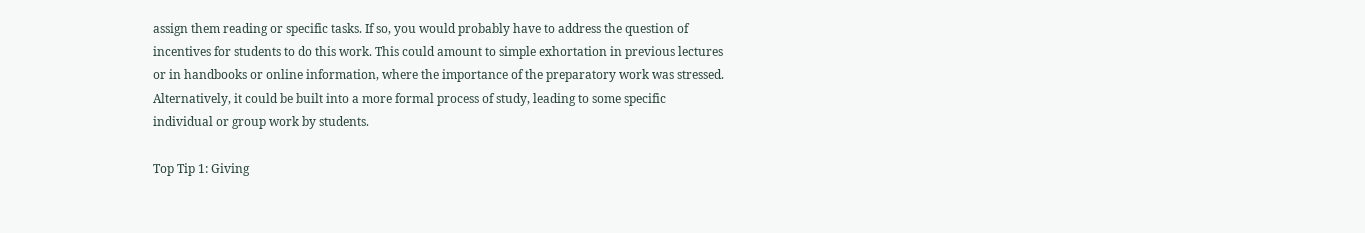assign them reading or specific tasks. If so, you would probably have to address the question of incentives for students to do this work. This could amount to simple exhortation in previous lectures or in handbooks or online information, where the importance of the preparatory work was stressed. Alternatively, it could be built into a more formal process of study, leading to some specific individual or group work by students.

Top Tip 1: Giving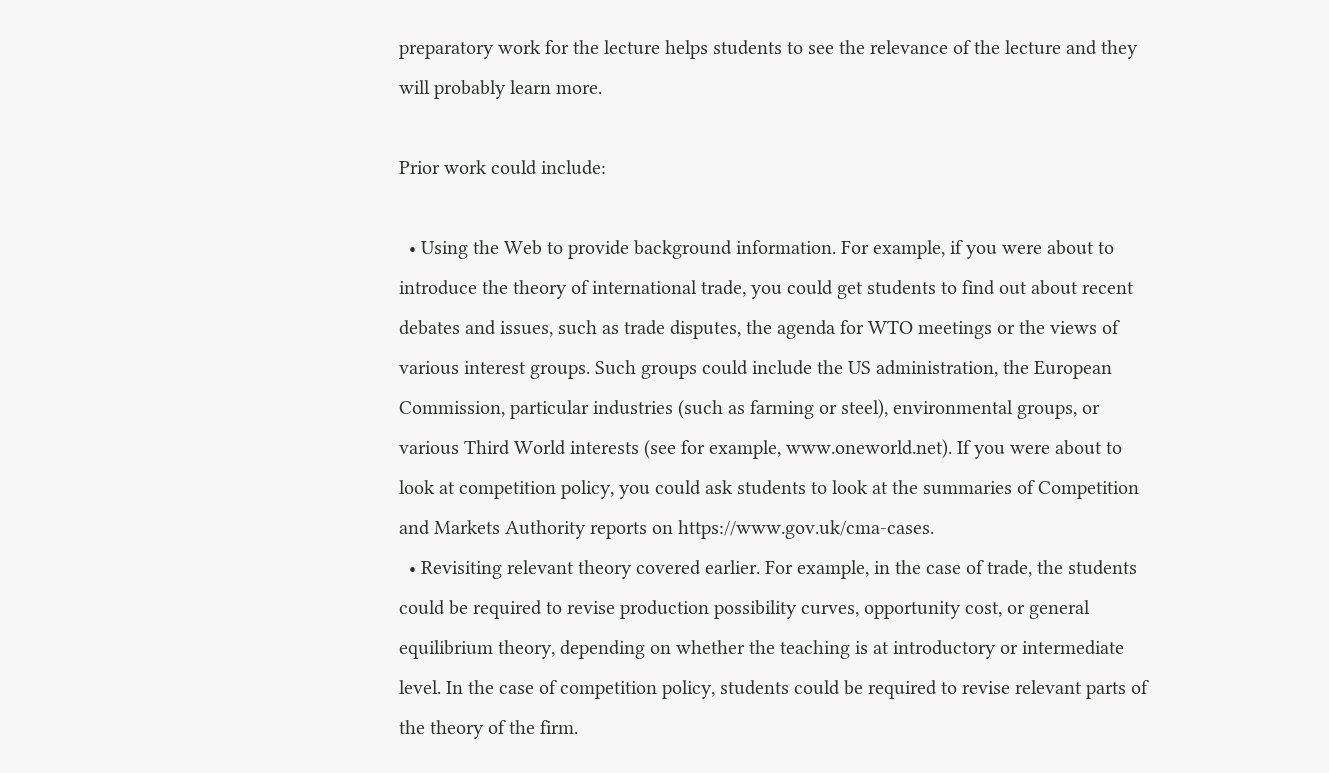preparatory work for the lecture helps students to see the relevance of the lecture and they will probably learn more.

Prior work could include:

  • Using the Web to provide background information. For example, if you were about to introduce the theory of international trade, you could get students to find out about recent debates and issues, such as trade disputes, the agenda for WTO meetings or the views of various interest groups. Such groups could include the US administration, the European Commission, particular industries (such as farming or steel), environmental groups, or various Third World interests (see for example, www.oneworld.net). If you were about to look at competition policy, you could ask students to look at the summaries of Competition and Markets Authority reports on https://www.gov.uk/cma-cases.
  • Revisiting relevant theory covered earlier. For example, in the case of trade, the students could be required to revise production possibility curves, opportunity cost, or general equilibrium theory, depending on whether the teaching is at introductory or intermediate level. In the case of competition policy, students could be required to revise relevant parts of the theory of the firm.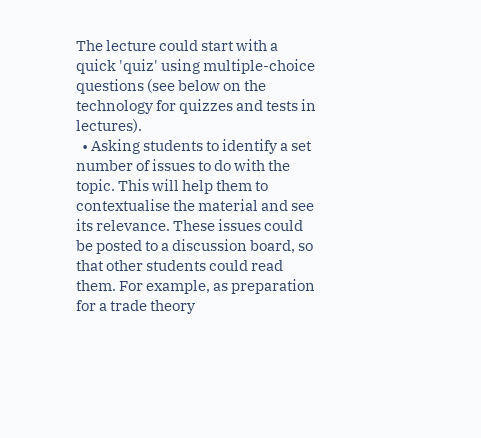The lecture could start with a quick 'quiz' using multiple-choice questions (see below on the technology for quizzes and tests in lectures).
  • Asking students to identify a set number of issues to do with the topic. This will help them to contextualise the material and see its relevance. These issues could be posted to a discussion board, so that other students could read them. For example, as preparation for a trade theory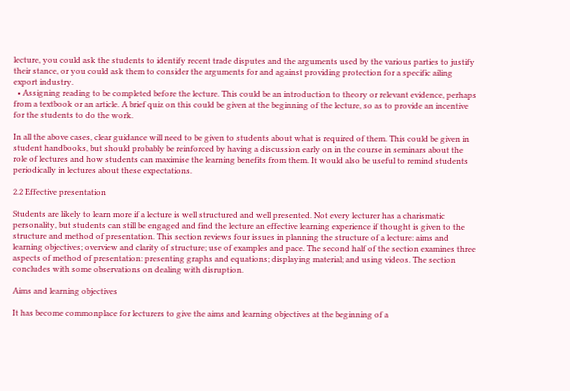lecture, you could ask the students to identify recent trade disputes and the arguments used by the various parties to justify their stance, or you could ask them to consider the arguments for and against providing protection for a specific ailing export industry.
  • Assigning reading to be completed before the lecture. This could be an introduction to theory or relevant evidence, perhaps from a textbook or an article. A brief quiz on this could be given at the beginning of the lecture, so as to provide an incentive for the students to do the work.

In all the above cases, clear guidance will need to be given to students about what is required of them. This could be given in student handbooks, but should probably be reinforced by having a discussion early on in the course in seminars about the role of lectures and how students can maximise the learning benefits from them. It would also be useful to remind students periodically in lectures about these expectations.

2.2 Effective presentation

Students are likely to learn more if a lecture is well structured and well presented. Not every lecturer has a charismatic personality, but students can still be engaged and find the lecture an effective learning experience if thought is given to the structure and method of presentation. This section reviews four issues in planning the structure of a lecture: aims and learning objectives; overview and clarity of structure; use of examples and pace. The second half of the section examines three aspects of method of presentation: presenting graphs and equations; displaying material; and using videos. The section concludes with some observations on dealing with disruption.

Aims and learning objectives

It has become commonplace for lecturers to give the aims and learning objectives at the beginning of a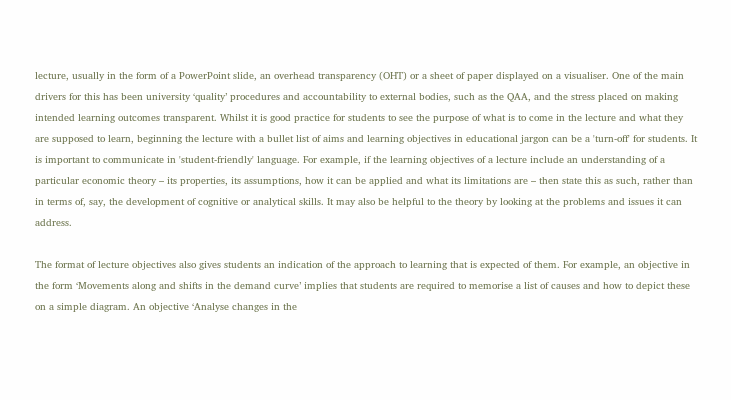lecture, usually in the form of a PowerPoint slide, an overhead transparency (OHT) or a sheet of paper displayed on a visualiser. One of the main drivers for this has been university ‘quality’ procedures and accountability to external bodies, such as the QAA, and the stress placed on making intended learning outcomes transparent. Whilst it is good practice for students to see the purpose of what is to come in the lecture and what they are supposed to learn, beginning the lecture with a bullet list of aims and learning objectives in educational jargon can be a 'turn-off' for students. It is important to communicate in 'student-friendly' language. For example, if the learning objectives of a lecture include an understanding of a particular economic theory – its properties, its assumptions, how it can be applied and what its limitations are – then state this as such, rather than in terms of, say, the development of cognitive or analytical skills. It may also be helpful to the theory by looking at the problems and issues it can address.

The format of lecture objectives also gives students an indication of the approach to learning that is expected of them. For example, an objective in the form ‘Movements along and shifts in the demand curve’ implies that students are required to memorise a list of causes and how to depict these on a simple diagram. An objective ‘Analyse changes in the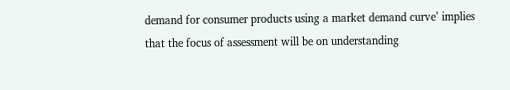demand for consumer products using a market demand curve’ implies that the focus of assessment will be on understanding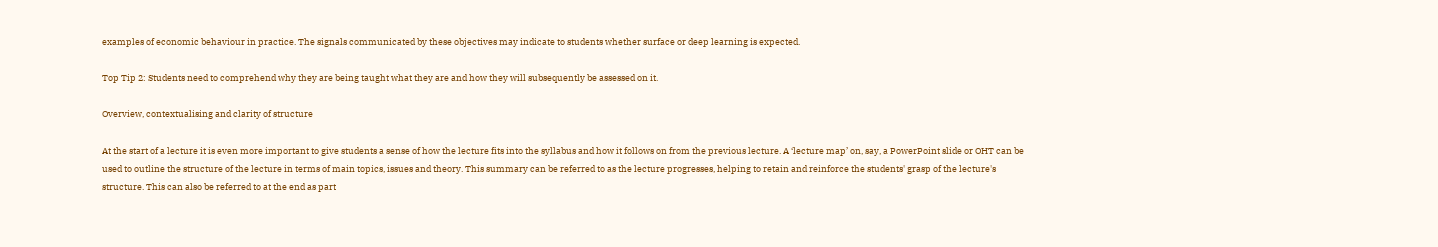examples of economic behaviour in practice. The signals communicated by these objectives may indicate to students whether surface or deep learning is expected.

Top Tip 2: Students need to comprehend why they are being taught what they are and how they will subsequently be assessed on it.

Overview, contextualising and clarity of structure

At the start of a lecture it is even more important to give students a sense of how the lecture fits into the syllabus and how it follows on from the previous lecture. A ‘lecture map’ on, say, a PowerPoint slide or OHT can be used to outline the structure of the lecture in terms of main topics, issues and theory. This summary can be referred to as the lecture progresses, helping to retain and reinforce the students' grasp of the lecture's structure. This can also be referred to at the end as part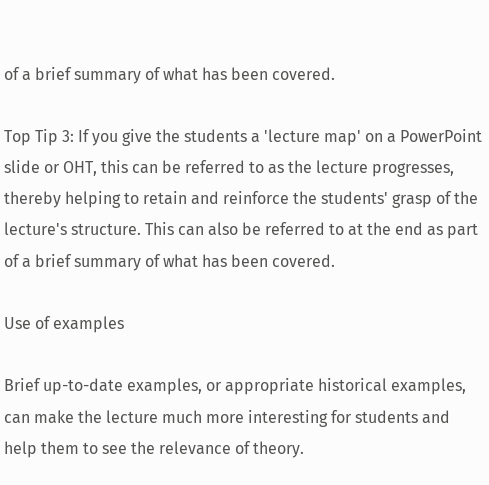of a brief summary of what has been covered.

Top Tip 3: If you give the students a 'lecture map' on a PowerPoint slide or OHT, this can be referred to as the lecture progresses, thereby helping to retain and reinforce the students' grasp of the lecture's structure. This can also be referred to at the end as part of a brief summary of what has been covered.

Use of examples

Brief up-to-date examples, or appropriate historical examples, can make the lecture much more interesting for students and help them to see the relevance of theory.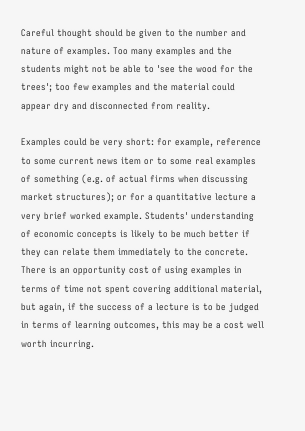Careful thought should be given to the number and nature of examples. Too many examples and the students might not be able to 'see the wood for the trees'; too few examples and the material could appear dry and disconnected from reality.

Examples could be very short: for example, reference to some current news item or to some real examples of something (e.g. of actual firms when discussing market structures); or for a quantitative lecture a very brief worked example. Students' understanding of economic concepts is likely to be much better if they can relate them immediately to the concrete. There is an opportunity cost of using examples in terms of time not spent covering additional material, but again, if the success of a lecture is to be judged in terms of learning outcomes, this may be a cost well worth incurring.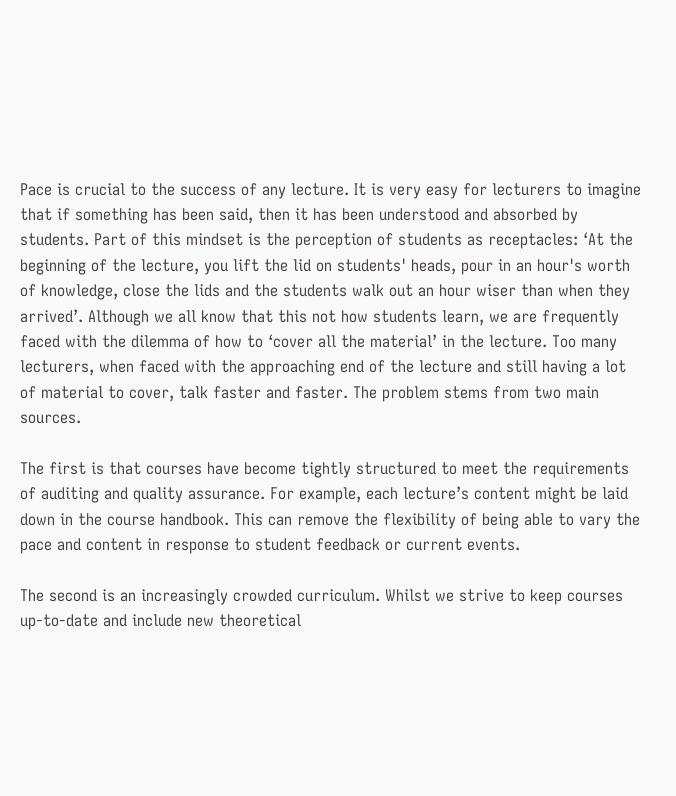Pace is crucial to the success of any lecture. It is very easy for lecturers to imagine that if something has been said, then it has been understood and absorbed by students. Part of this mindset is the perception of students as receptacles: ‘At the beginning of the lecture, you lift the lid on students' heads, pour in an hour's worth of knowledge, close the lids and the students walk out an hour wiser than when they arrived’. Although we all know that this not how students learn, we are frequently faced with the dilemma of how to ‘cover all the material’ in the lecture. Too many lecturers, when faced with the approaching end of the lecture and still having a lot of material to cover, talk faster and faster. The problem stems from two main sources.

The first is that courses have become tightly structured to meet the requirements of auditing and quality assurance. For example, each lecture’s content might be laid down in the course handbook. This can remove the flexibility of being able to vary the pace and content in response to student feedback or current events.

The second is an increasingly crowded curriculum. Whilst we strive to keep courses up-to-date and include new theoretical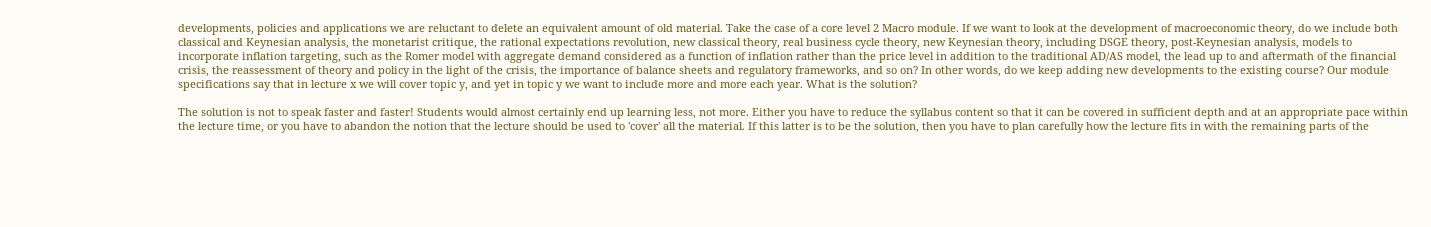developments, policies and applications we are reluctant to delete an equivalent amount of old material. Take the case of a core level 2 Macro module. If we want to look at the development of macroeconomic theory, do we include both classical and Keynesian analysis, the monetarist critique, the rational expectations revolution, new classical theory, real business cycle theory, new Keynesian theory, including DSGE theory, post-Keynesian analysis, models to incorporate inflation targeting, such as the Romer model with aggregate demand considered as a function of inflation rather than the price level in addition to the traditional AD/AS model, the lead up to and aftermath of the financial crisis, the reassessment of theory and policy in the light of the crisis, the importance of balance sheets and regulatory frameworks, and so on? In other words, do we keep adding new developments to the existing course? Our module specifications say that in lecture x we will cover topic y, and yet in topic y we want to include more and more each year. What is the solution?

The solution is not to speak faster and faster! Students would almost certainly end up learning less, not more. Either you have to reduce the syllabus content so that it can be covered in sufficient depth and at an appropriate pace within the lecture time, or you have to abandon the notion that the lecture should be used to 'cover' all the material. If this latter is to be the solution, then you have to plan carefully how the lecture fits in with the remaining parts of the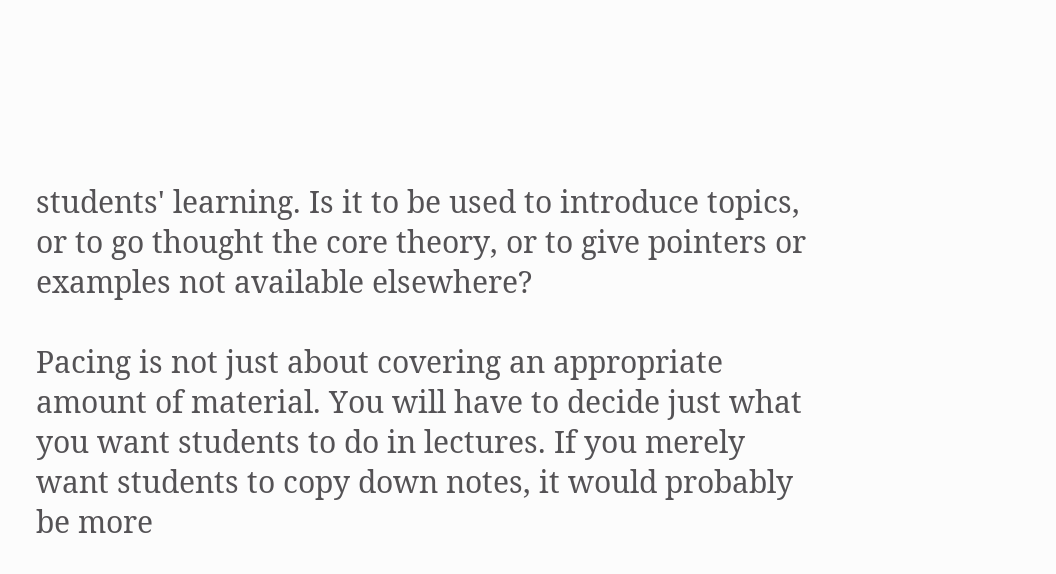students' learning. Is it to be used to introduce topics, or to go thought the core theory, or to give pointers or examples not available elsewhere?

Pacing is not just about covering an appropriate amount of material. You will have to decide just what you want students to do in lectures. If you merely want students to copy down notes, it would probably be more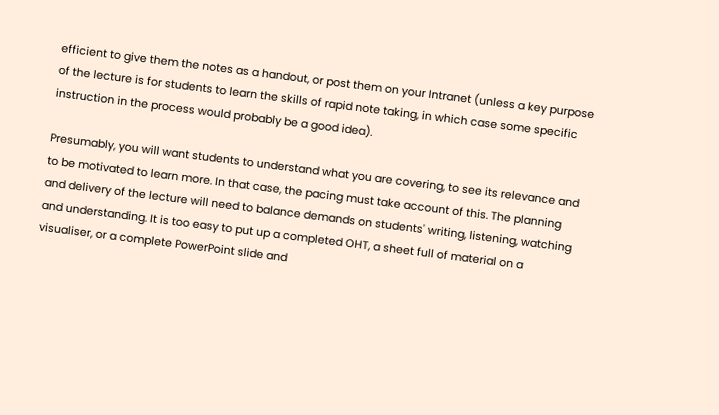efficient to give them the notes as a handout, or post them on your Intranet (unless a key purpose of the lecture is for students to learn the skills of rapid note taking, in which case some specific instruction in the process would probably be a good idea).

Presumably, you will want students to understand what you are covering, to see its relevance and to be motivated to learn more. In that case, the pacing must take account of this. The planning and delivery of the lecture will need to balance demands on students' writing, listening, watching and understanding. It is too easy to put up a completed OHT, a sheet full of material on a visualiser, or a complete PowerPoint slide and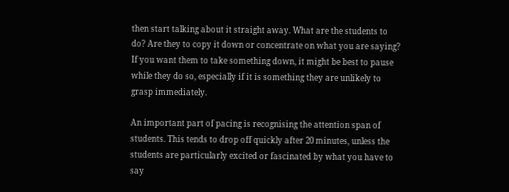then start talking about it straight away. What are the students to do? Are they to copy it down or concentrate on what you are saying? If you want them to take something down, it might be best to pause while they do so, especially if it is something they are unlikely to grasp immediately.

An important part of pacing is recognising the attention span of students. This tends to drop off quickly after 20 minutes, unless the students are particularly excited or fascinated by what you have to say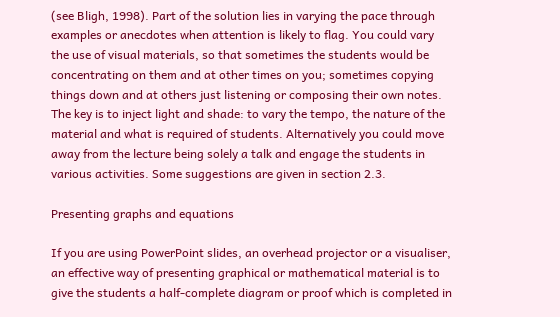(see Bligh, 1998). Part of the solution lies in varying the pace through examples or anecdotes when attention is likely to flag. You could vary the use of visual materials, so that sometimes the students would be concentrating on them and at other times on you; sometimes copying things down and at others just listening or composing their own notes. The key is to inject light and shade: to vary the tempo, the nature of the material and what is required of students. Alternatively you could move away from the lecture being solely a talk and engage the students in various activities. Some suggestions are given in section 2.3.

Presenting graphs and equations

If you are using PowerPoint slides, an overhead projector or a visualiser, an effective way of presenting graphical or mathematical material is to give the students a half-complete diagram or proof which is completed in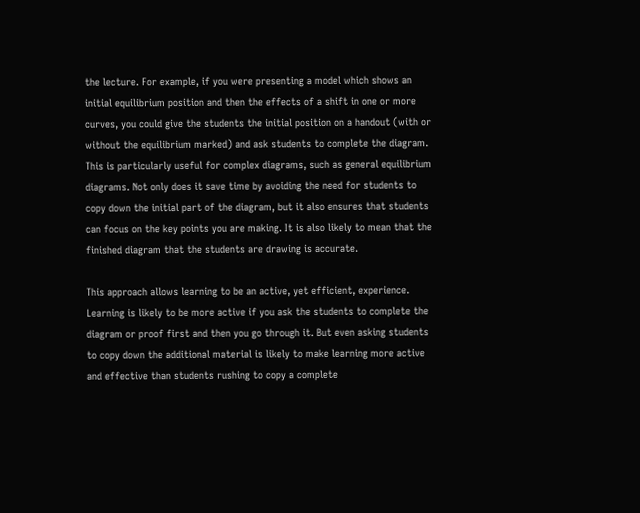the lecture. For example, if you were presenting a model which shows an initial equilibrium position and then the effects of a shift in one or more curves, you could give the students the initial position on a handout (with or without the equilibrium marked) and ask students to complete the diagram. This is particularly useful for complex diagrams, such as general equilibrium diagrams. Not only does it save time by avoiding the need for students to copy down the initial part of the diagram, but it also ensures that students can focus on the key points you are making. It is also likely to mean that the finished diagram that the students are drawing is accurate.

This approach allows learning to be an active, yet efficient, experience. Learning is likely to be more active if you ask the students to complete the diagram or proof first and then you go through it. But even asking students to copy down the additional material is likely to make learning more active and effective than students rushing to copy a complete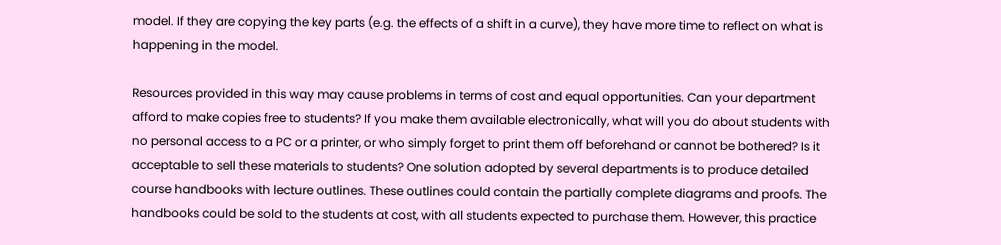model. If they are copying the key parts (e.g. the effects of a shift in a curve), they have more time to reflect on what is happening in the model.

Resources provided in this way may cause problems in terms of cost and equal opportunities. Can your department afford to make copies free to students? If you make them available electronically, what will you do about students with no personal access to a PC or a printer, or who simply forget to print them off beforehand or cannot be bothered? Is it acceptable to sell these materials to students? One solution adopted by several departments is to produce detailed course handbooks with lecture outlines. These outlines could contain the partially complete diagrams and proofs. The handbooks could be sold to the students at cost, with all students expected to purchase them. However, this practice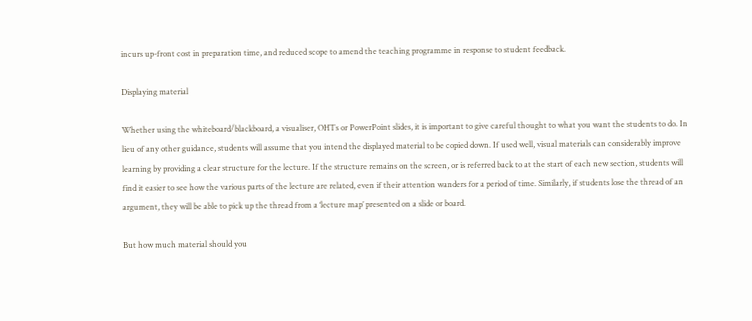incurs up-front cost in preparation time, and reduced scope to amend the teaching programme in response to student feedback.

Displaying material

Whether using the whiteboard/blackboard, a visualiser, OHTs or PowerPoint slides, it is important to give careful thought to what you want the students to do. In lieu of any other guidance, students will assume that you intend the displayed material to be copied down. If used well, visual materials can considerably improve learning by providing a clear structure for the lecture. If the structure remains on the screen, or is referred back to at the start of each new section, students will find it easier to see how the various parts of the lecture are related, even if their attention wanders for a period of time. Similarly, if students lose the thread of an argument, they will be able to pick up the thread from a ‘lecture map’ presented on a slide or board.

But how much material should you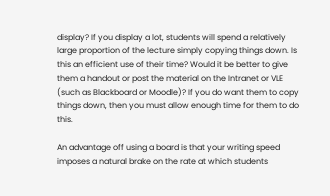display? If you display a lot, students will spend a relatively large proportion of the lecture simply copying things down. Is this an efficient use of their time? Would it be better to give them a handout or post the material on the Intranet or VLE (such as Blackboard or Moodle)? If you do want them to copy things down, then you must allow enough time for them to do this.

An advantage off using a board is that your writing speed imposes a natural brake on the rate at which students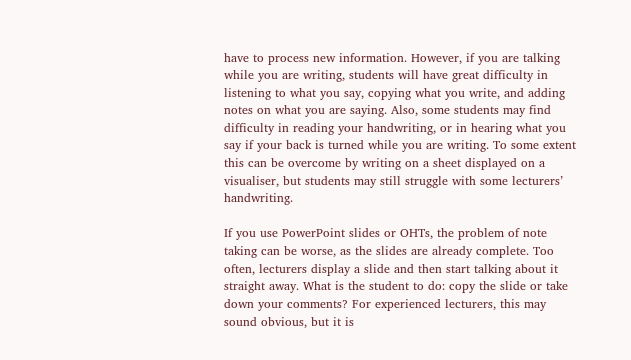have to process new information. However, if you are talking while you are writing, students will have great difficulty in listening to what you say, copying what you write, and adding notes on what you are saying. Also, some students may find difficulty in reading your handwriting, or in hearing what you say if your back is turned while you are writing. To some extent this can be overcome by writing on a sheet displayed on a visualiser, but students may still struggle with some lecturers’ handwriting.

If you use PowerPoint slides or OHTs, the problem of note taking can be worse, as the slides are already complete. Too often, lecturers display a slide and then start talking about it straight away. What is the student to do: copy the slide or take down your comments? For experienced lecturers, this may sound obvious, but it is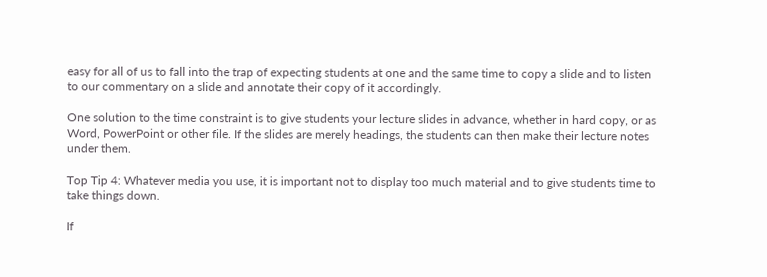easy for all of us to fall into the trap of expecting students at one and the same time to copy a slide and to listen to our commentary on a slide and annotate their copy of it accordingly.

One solution to the time constraint is to give students your lecture slides in advance, whether in hard copy, or as Word, PowerPoint or other file. If the slides are merely headings, the students can then make their lecture notes under them.

Top Tip 4: Whatever media you use, it is important not to display too much material and to give students time to take things down.

If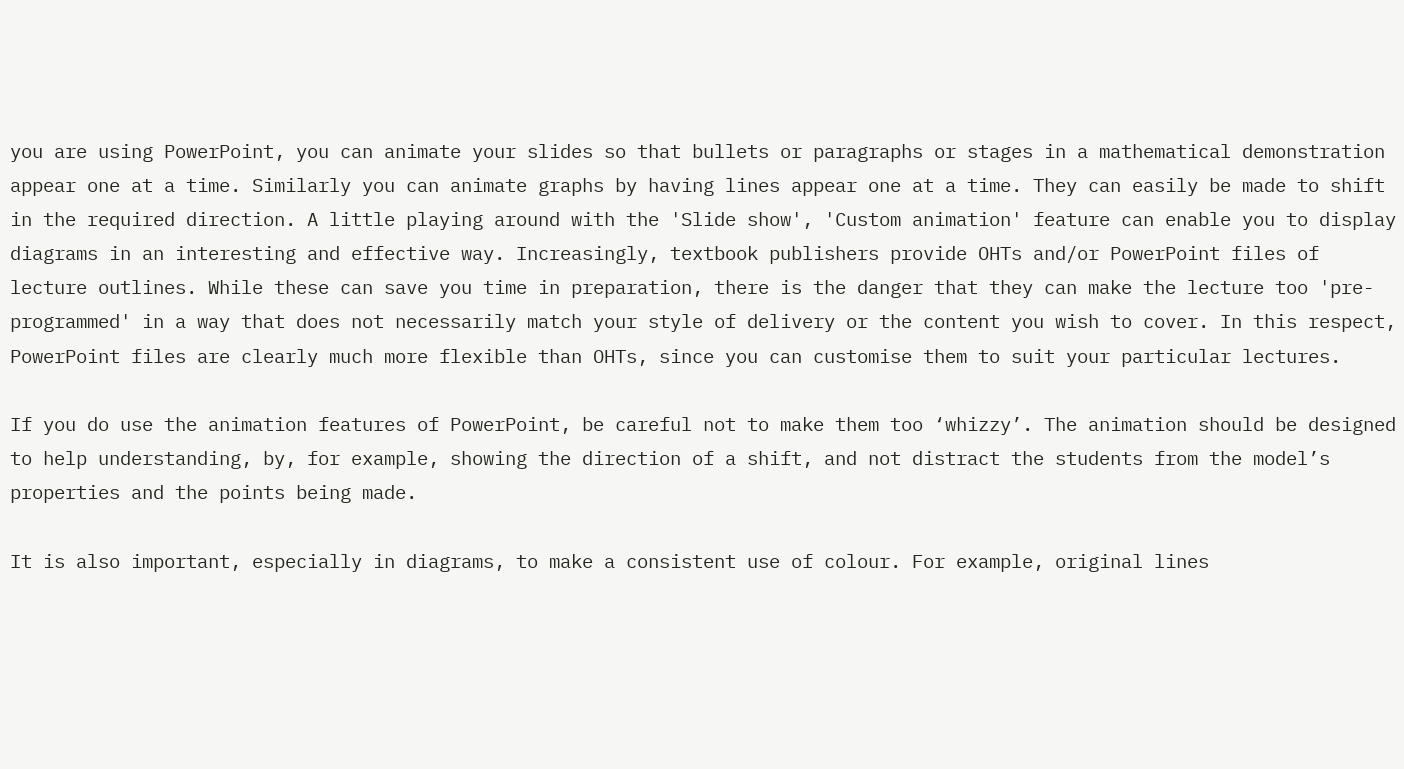you are using PowerPoint, you can animate your slides so that bullets or paragraphs or stages in a mathematical demonstration appear one at a time. Similarly you can animate graphs by having lines appear one at a time. They can easily be made to shift in the required direction. A little playing around with the 'Slide show', 'Custom animation' feature can enable you to display diagrams in an interesting and effective way. Increasingly, textbook publishers provide OHTs and/or PowerPoint files of lecture outlines. While these can save you time in preparation, there is the danger that they can make the lecture too 'pre-programmed' in a way that does not necessarily match your style of delivery or the content you wish to cover. In this respect, PowerPoint files are clearly much more flexible than OHTs, since you can customise them to suit your particular lectures.

If you do use the animation features of PowerPoint, be careful not to make them too ‘whizzy’. The animation should be designed to help understanding, by, for example, showing the direction of a shift, and not distract the students from the model’s properties and the points being made.

It is also important, especially in diagrams, to make a consistent use of colour. For example, original lines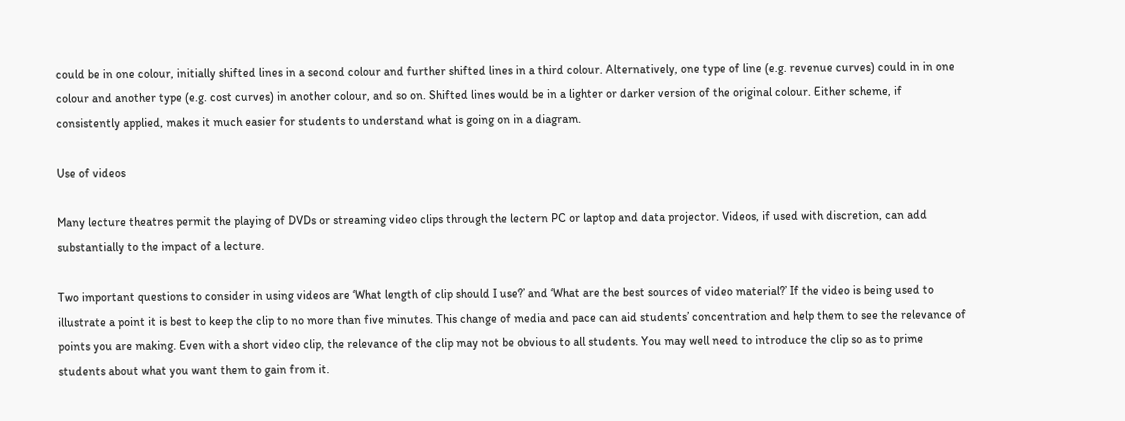could be in one colour, initially shifted lines in a second colour and further shifted lines in a third colour. Alternatively, one type of line (e.g. revenue curves) could in in one colour and another type (e.g. cost curves) in another colour, and so on. Shifted lines would be in a lighter or darker version of the original colour. Either scheme, if consistently applied, makes it much easier for students to understand what is going on in a diagram.

Use of videos

Many lecture theatres permit the playing of DVDs or streaming video clips through the lectern PC or laptop and data projector. Videos, if used with discretion, can add substantially to the impact of a lecture.

Two important questions to consider in using videos are ‘What length of clip should I use?’ and ‘What are the best sources of video material?’ If the video is being used to illustrate a point it is best to keep the clip to no more than five minutes. This change of media and pace can aid students’ concentration and help them to see the relevance of points you are making. Even with a short video clip, the relevance of the clip may not be obvious to all students. You may well need to introduce the clip so as to prime students about what you want them to gain from it.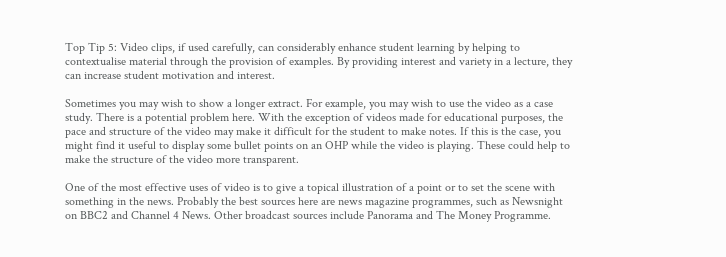Top Tip 5: Video clips, if used carefully, can considerably enhance student learning by helping to contextualise material through the provision of examples. By providing interest and variety in a lecture, they can increase student motivation and interest.

Sometimes you may wish to show a longer extract. For example, you may wish to use the video as a case study. There is a potential problem here. With the exception of videos made for educational purposes, the pace and structure of the video may make it difficult for the student to make notes. If this is the case, you might find it useful to display some bullet points on an OHP while the video is playing. These could help to make the structure of the video more transparent.

One of the most effective uses of video is to give a topical illustration of a point or to set the scene with something in the news. Probably the best sources here are news magazine programmes, such as Newsnight on BBC2 and Channel 4 News. Other broadcast sources include Panorama and The Money Programme.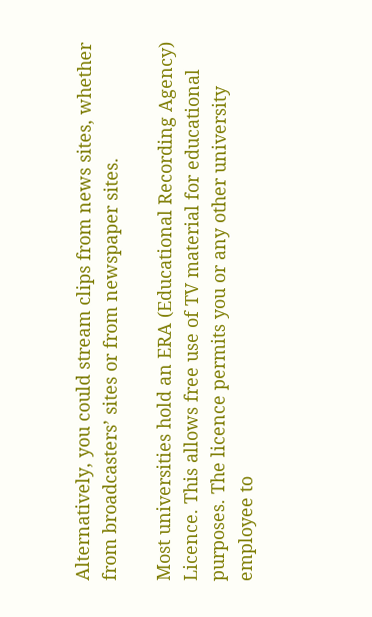Alternatively, you could stream clips from news sites, whether from broadcasters’ sites or from newspaper sites.

Most universities hold an ERA (Educational Recording Agency) Licence. This allows free use of TV material for educational purposes. The licence permits you or any other university employee to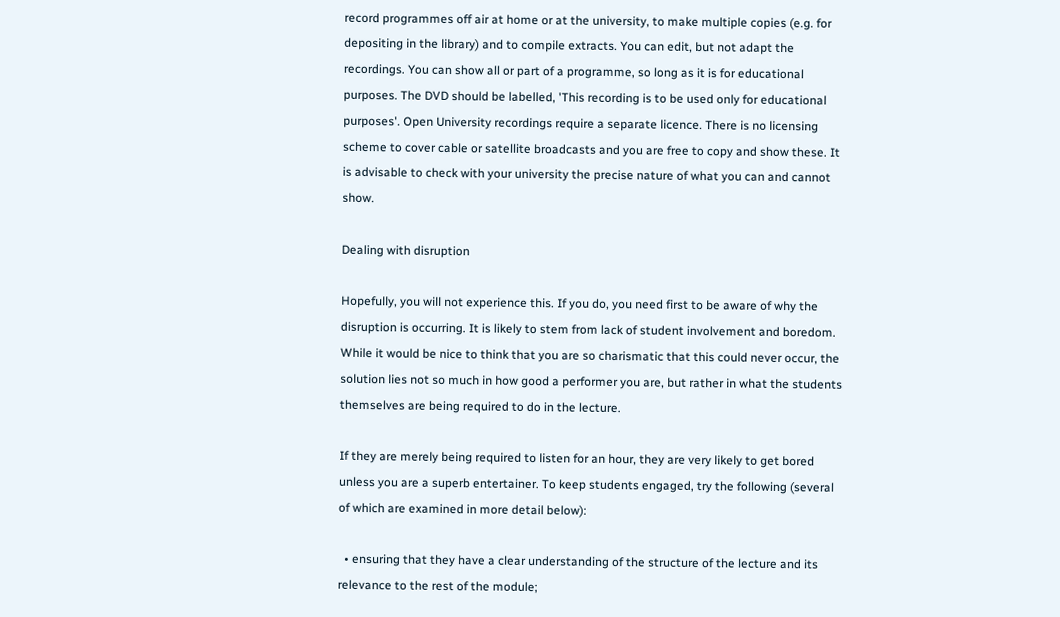record programmes off air at home or at the university, to make multiple copies (e.g. for depositing in the library) and to compile extracts. You can edit, but not adapt the recordings. You can show all or part of a programme, so long as it is for educational purposes. The DVD should be labelled, 'This recording is to be used only for educational purposes'. Open University recordings require a separate licence. There is no licensing scheme to cover cable or satellite broadcasts and you are free to copy and show these. It is advisable to check with your university the precise nature of what you can and cannot show.

Dealing with disruption

Hopefully, you will not experience this. If you do, you need first to be aware of why the disruption is occurring. It is likely to stem from lack of student involvement and boredom. While it would be nice to think that you are so charismatic that this could never occur, the solution lies not so much in how good a performer you are, but rather in what the students themselves are being required to do in the lecture.

If they are merely being required to listen for an hour, they are very likely to get bored unless you are a superb entertainer. To keep students engaged, try the following (several of which are examined in more detail below):

  • ensuring that they have a clear understanding of the structure of the lecture and its relevance to the rest of the module;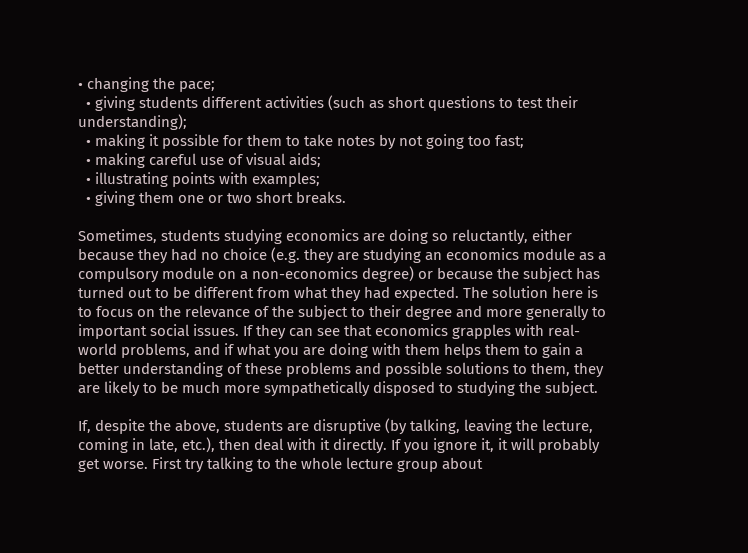• changing the pace;
  • giving students different activities (such as short questions to test their understanding);
  • making it possible for them to take notes by not going too fast;
  • making careful use of visual aids;
  • illustrating points with examples;
  • giving them one or two short breaks.

Sometimes, students studying economics are doing so reluctantly, either because they had no choice (e.g. they are studying an economics module as a compulsory module on a non-economics degree) or because the subject has turned out to be different from what they had expected. The solution here is to focus on the relevance of the subject to their degree and more generally to important social issues. If they can see that economics grapples with real-world problems, and if what you are doing with them helps them to gain a better understanding of these problems and possible solutions to them, they are likely to be much more sympathetically disposed to studying the subject.

If, despite the above, students are disruptive (by talking, leaving the lecture, coming in late, etc.), then deal with it directly. If you ignore it, it will probably get worse. First try talking to the whole lecture group about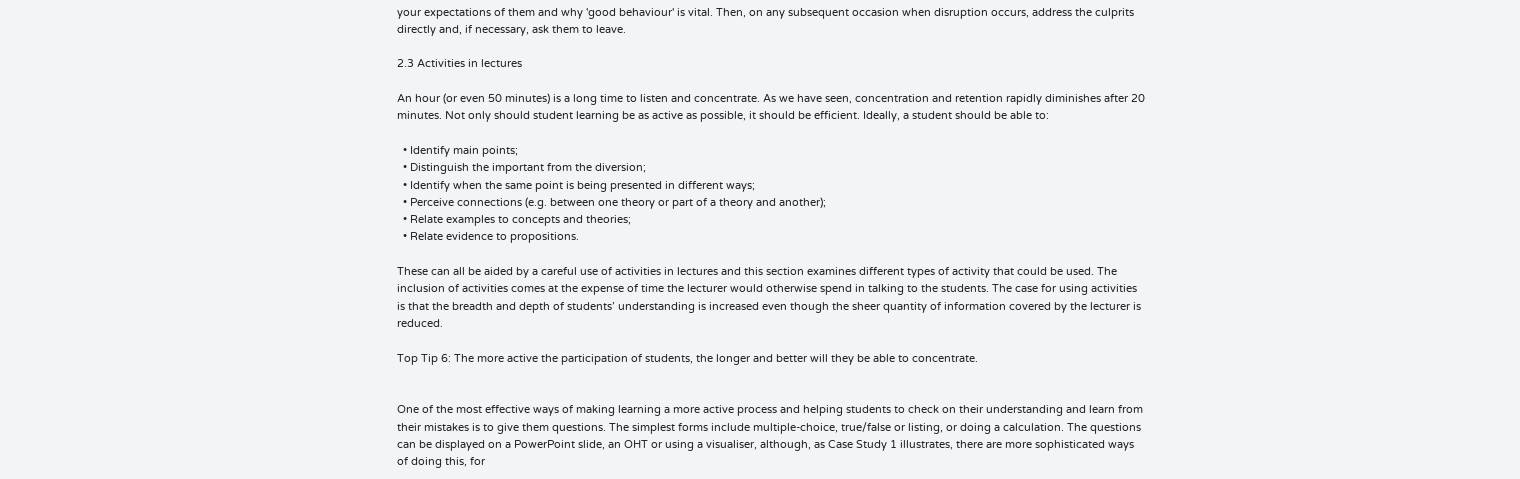your expectations of them and why 'good behaviour' is vital. Then, on any subsequent occasion when disruption occurs, address the culprits directly and, if necessary, ask them to leave.

2.3 Activities in lectures

An hour (or even 50 minutes) is a long time to listen and concentrate. As we have seen, concentration and retention rapidly diminishes after 20 minutes. Not only should student learning be as active as possible, it should be efficient. Ideally, a student should be able to:

  • Identify main points;
  • Distinguish the important from the diversion;
  • Identify when the same point is being presented in different ways;
  • Perceive connections (e.g. between one theory or part of a theory and another);
  • Relate examples to concepts and theories;
  • Relate evidence to propositions.

These can all be aided by a careful use of activities in lectures and this section examines different types of activity that could be used. The inclusion of activities comes at the expense of time the lecturer would otherwise spend in talking to the students. The case for using activities is that the breadth and depth of students’ understanding is increased even though the sheer quantity of information covered by the lecturer is reduced.

Top Tip 6: The more active the participation of students, the longer and better will they be able to concentrate.


One of the most effective ways of making learning a more active process and helping students to check on their understanding and learn from their mistakes is to give them questions. The simplest forms include multiple-choice, true/false or listing, or doing a calculation. The questions can be displayed on a PowerPoint slide, an OHT or using a visualiser, although, as Case Study 1 illustrates, there are more sophisticated ways of doing this, for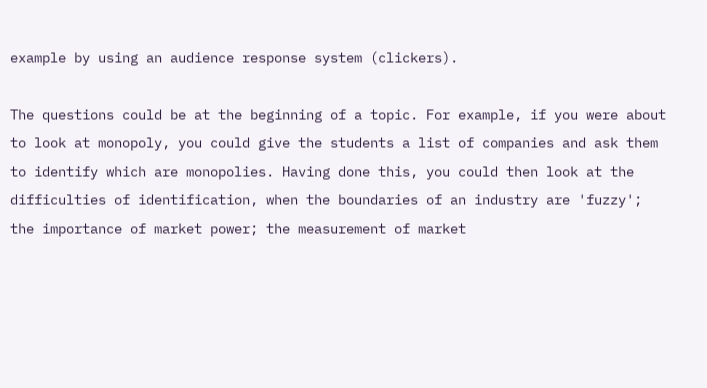example by using an audience response system (clickers).

The questions could be at the beginning of a topic. For example, if you were about to look at monopoly, you could give the students a list of companies and ask them to identify which are monopolies. Having done this, you could then look at the difficulties of identification, when the boundaries of an industry are 'fuzzy'; the importance of market power; the measurement of market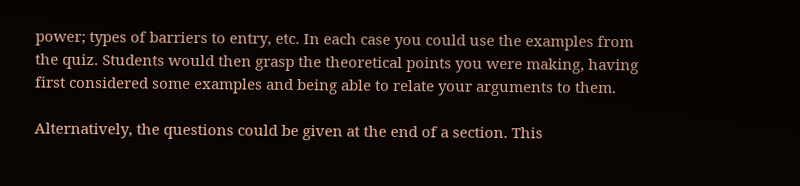power; types of barriers to entry, etc. In each case you could use the examples from the quiz. Students would then grasp the theoretical points you were making, having first considered some examples and being able to relate your arguments to them.

Alternatively, the questions could be given at the end of a section. This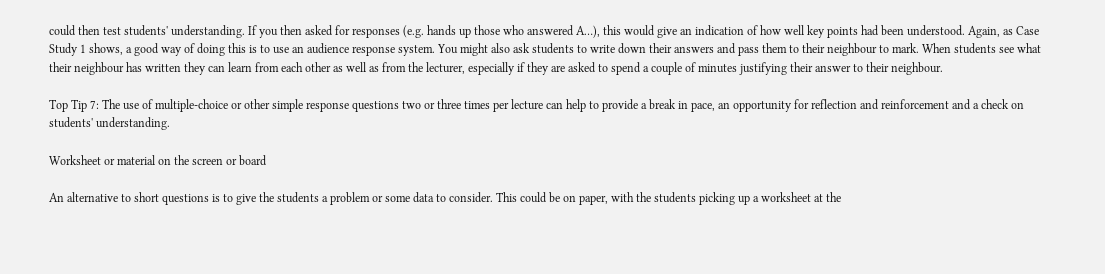could then test students' understanding. If you then asked for responses (e.g. hands up those who answered A…), this would give an indication of how well key points had been understood. Again, as Case Study 1 shows, a good way of doing this is to use an audience response system. You might also ask students to write down their answers and pass them to their neighbour to mark. When students see what their neighbour has written they can learn from each other as well as from the lecturer, especially if they are asked to spend a couple of minutes justifying their answer to their neighbour.

Top Tip 7: The use of multiple-choice or other simple response questions two or three times per lecture can help to provide a break in pace, an opportunity for reflection and reinforcement and a check on students' understanding.

Worksheet or material on the screen or board

An alternative to short questions is to give the students a problem or some data to consider. This could be on paper, with the students picking up a worksheet at the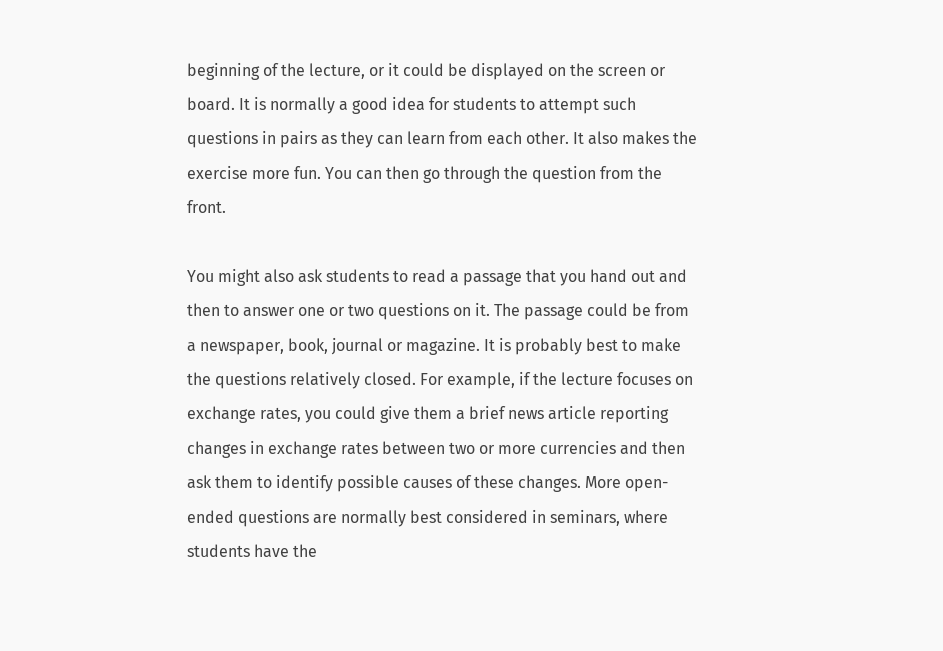beginning of the lecture, or it could be displayed on the screen or board. It is normally a good idea for students to attempt such questions in pairs as they can learn from each other. It also makes the exercise more fun. You can then go through the question from the front.

You might also ask students to read a passage that you hand out and then to answer one or two questions on it. The passage could be from a newspaper, book, journal or magazine. It is probably best to make the questions relatively closed. For example, if the lecture focuses on exchange rates, you could give them a brief news article reporting changes in exchange rates between two or more currencies and then ask them to identify possible causes of these changes. More open-ended questions are normally best considered in seminars, where students have the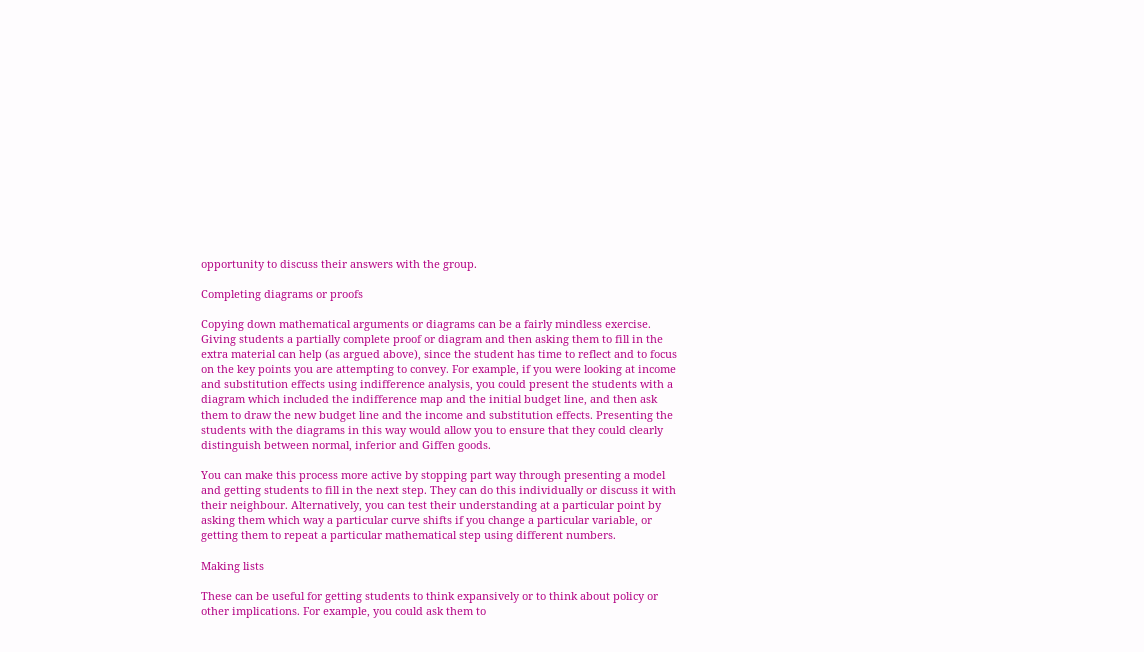opportunity to discuss their answers with the group.

Completing diagrams or proofs

Copying down mathematical arguments or diagrams can be a fairly mindless exercise. Giving students a partially complete proof or diagram and then asking them to fill in the extra material can help (as argued above), since the student has time to reflect and to focus on the key points you are attempting to convey. For example, if you were looking at income and substitution effects using indifference analysis, you could present the students with a diagram which included the indifference map and the initial budget line, and then ask them to draw the new budget line and the income and substitution effects. Presenting the students with the diagrams in this way would allow you to ensure that they could clearly distinguish between normal, inferior and Giffen goods.

You can make this process more active by stopping part way through presenting a model and getting students to fill in the next step. They can do this individually or discuss it with their neighbour. Alternatively, you can test their understanding at a particular point by asking them which way a particular curve shifts if you change a particular variable, or getting them to repeat a particular mathematical step using different numbers.

Making lists

These can be useful for getting students to think expansively or to think about policy or other implications. For example, you could ask them to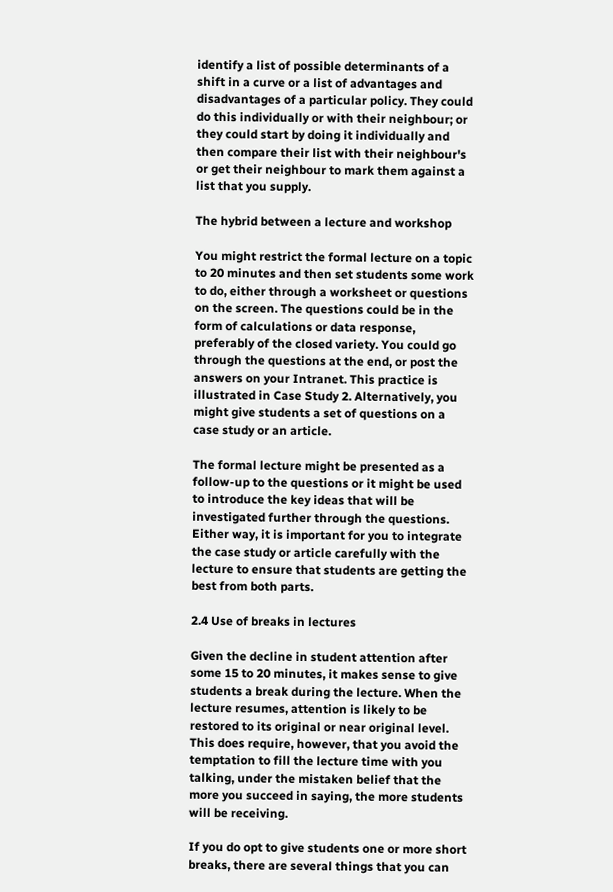identify a list of possible determinants of a shift in a curve or a list of advantages and disadvantages of a particular policy. They could do this individually or with their neighbour; or they could start by doing it individually and then compare their list with their neighbour's or get their neighbour to mark them against a list that you supply.

The hybrid between a lecture and workshop

You might restrict the formal lecture on a topic to 20 minutes and then set students some work to do, either through a worksheet or questions on the screen. The questions could be in the form of calculations or data response, preferably of the closed variety. You could go through the questions at the end, or post the answers on your Intranet. This practice is illustrated in Case Study 2. Alternatively, you might give students a set of questions on a case study or an article.

The formal lecture might be presented as a follow-up to the questions or it might be used to introduce the key ideas that will be investigated further through the questions. Either way, it is important for you to integrate the case study or article carefully with the lecture to ensure that students are getting the best from both parts.

2.4 Use of breaks in lectures

Given the decline in student attention after some 15 to 20 minutes, it makes sense to give students a break during the lecture. When the lecture resumes, attention is likely to be restored to its original or near original level. This does require, however, that you avoid the temptation to fill the lecture time with you talking, under the mistaken belief that the more you succeed in saying, the more students will be receiving.

If you do opt to give students one or more short breaks, there are several things that you can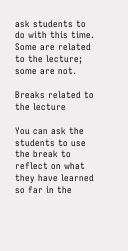ask students to do with this time. Some are related to the lecture; some are not.

Breaks related to the lecture

You can ask the students to use the break to reflect on what they have learned so far in the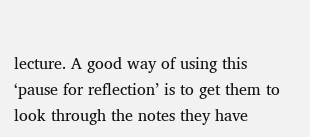lecture. A good way of using this ‘pause for reflection’ is to get them to look through the notes they have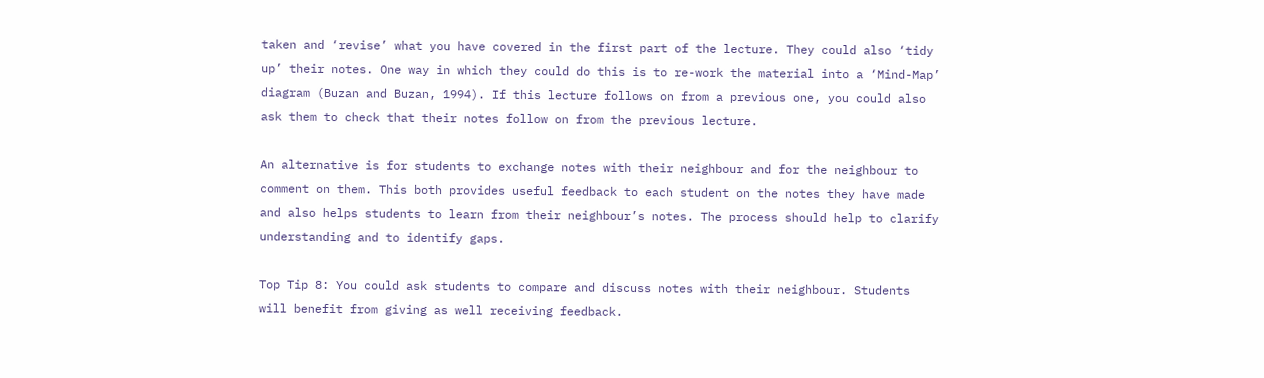taken and ‘revise’ what you have covered in the first part of the lecture. They could also ‘tidy up’ their notes. One way in which they could do this is to re-work the material into a ‘Mind-Map’ diagram (Buzan and Buzan, 1994). If this lecture follows on from a previous one, you could also ask them to check that their notes follow on from the previous lecture.

An alternative is for students to exchange notes with their neighbour and for the neighbour to comment on them. This both provides useful feedback to each student on the notes they have made and also helps students to learn from their neighbour’s notes. The process should help to clarify understanding and to identify gaps.

Top Tip 8: You could ask students to compare and discuss notes with their neighbour. Students will benefit from giving as well receiving feedback.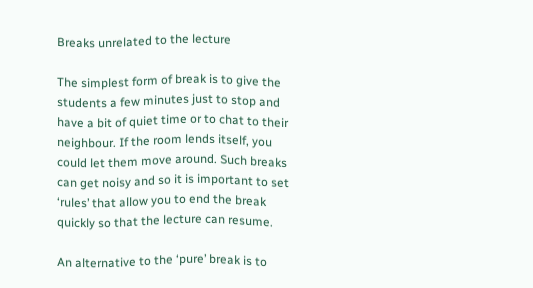Breaks unrelated to the lecture

The simplest form of break is to give the students a few minutes just to stop and have a bit of quiet time or to chat to their neighbour. If the room lends itself, you could let them move around. Such breaks can get noisy and so it is important to set ‘rules’ that allow you to end the break quickly so that the lecture can resume.

An alternative to the ‘pure’ break is to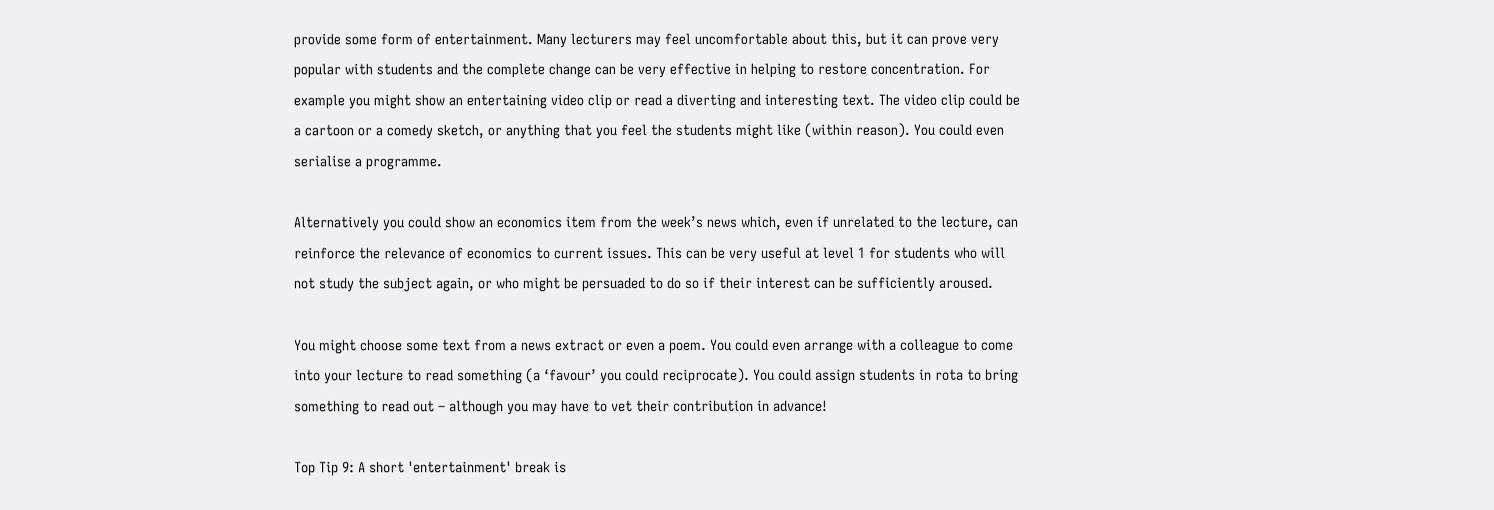provide some form of entertainment. Many lecturers may feel uncomfortable about this, but it can prove very popular with students and the complete change can be very effective in helping to restore concentration. For example you might show an entertaining video clip or read a diverting and interesting text. The video clip could be a cartoon or a comedy sketch, or anything that you feel the students might like (within reason). You could even serialise a programme.

Alternatively you could show an economics item from the week’s news which, even if unrelated to the lecture, can reinforce the relevance of economics to current issues. This can be very useful at level 1 for students who will not study the subject again, or who might be persuaded to do so if their interest can be sufficiently aroused.

You might choose some text from a news extract or even a poem. You could even arrange with a colleague to come into your lecture to read something (a ‘favour’ you could reciprocate). You could assign students in rota to bring something to read out – although you may have to vet their contribution in advance!

Top Tip 9: A short 'entertainment' break is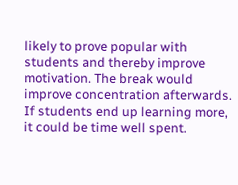likely to prove popular with students and thereby improve motivation. The break would improve concentration afterwards. If students end up learning more, it could be time well spent.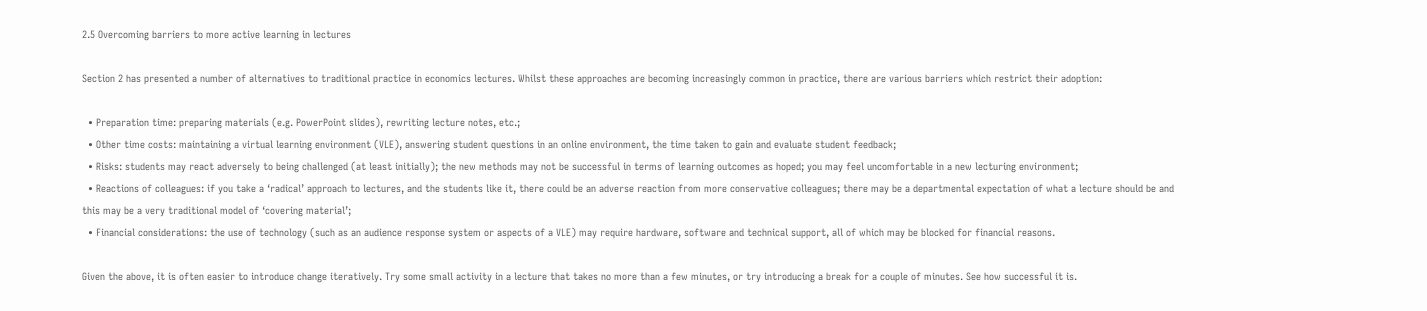2.5 Overcoming barriers to more active learning in lectures

Section 2 has presented a number of alternatives to traditional practice in economics lectures. Whilst these approaches are becoming increasingly common in practice, there are various barriers which restrict their adoption:

  • Preparation time: preparing materials (e.g. PowerPoint slides), rewriting lecture notes, etc.;
  • Other time costs: maintaining a virtual learning environment (VLE), answering student questions in an online environment, the time taken to gain and evaluate student feedback;
  • Risks: students may react adversely to being challenged (at least initially); the new methods may not be successful in terms of learning outcomes as hoped; you may feel uncomfortable in a new lecturing environment;
  • Reactions of colleagues: if you take a ‘radical’ approach to lectures, and the students like it, there could be an adverse reaction from more conservative colleagues; there may be a departmental expectation of what a lecture should be and this may be a very traditional model of ‘covering material’;
  • Financial considerations: the use of technology (such as an audience response system or aspects of a VLE) may require hardware, software and technical support, all of which may be blocked for financial reasons.

Given the above, it is often easier to introduce change iteratively. Try some small activity in a lecture that takes no more than a few minutes, or try introducing a break for a couple of minutes. See how successful it is.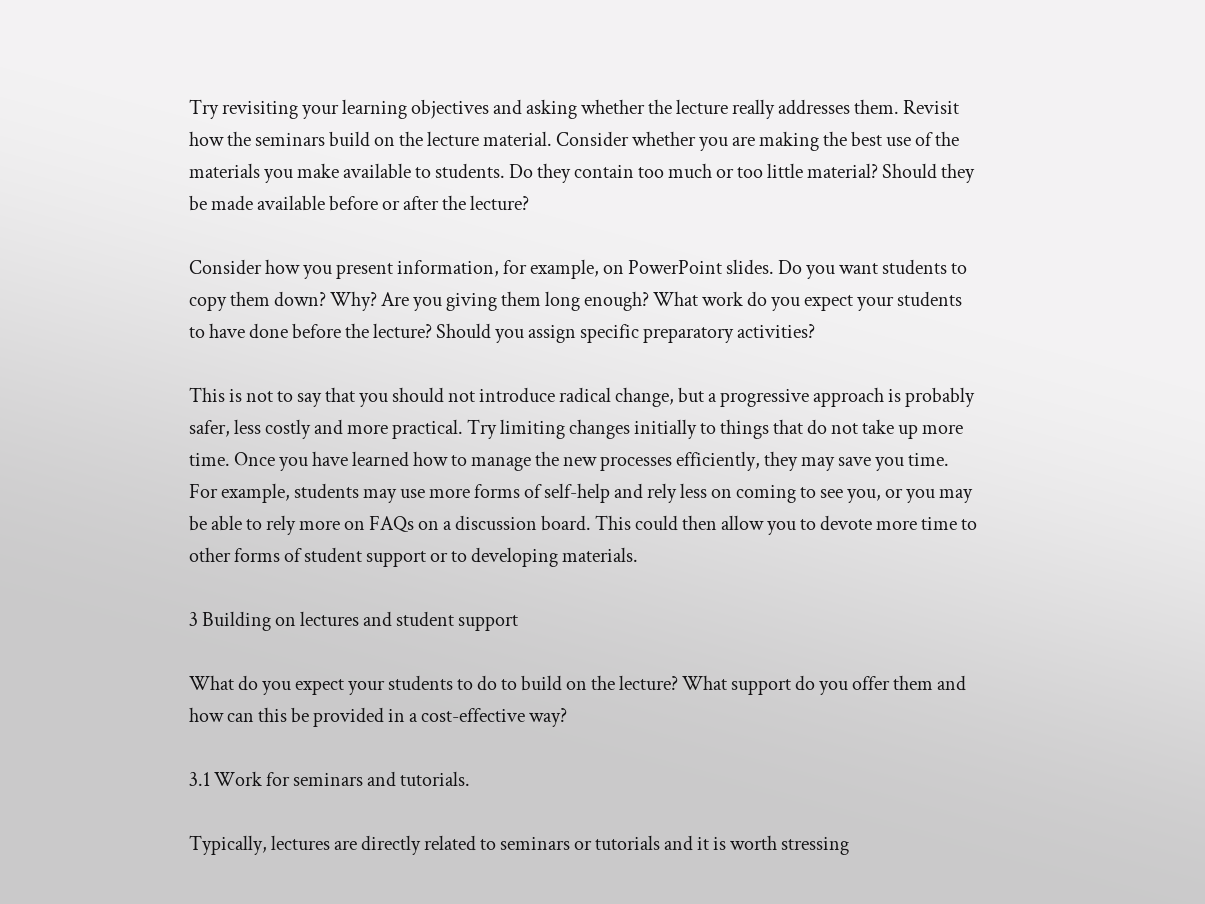Try revisiting your learning objectives and asking whether the lecture really addresses them. Revisit how the seminars build on the lecture material. Consider whether you are making the best use of the materials you make available to students. Do they contain too much or too little material? Should they be made available before or after the lecture?

Consider how you present information, for example, on PowerPoint slides. Do you want students to copy them down? Why? Are you giving them long enough? What work do you expect your students to have done before the lecture? Should you assign specific preparatory activities?

This is not to say that you should not introduce radical change, but a progressive approach is probably safer, less costly and more practical. Try limiting changes initially to things that do not take up more time. Once you have learned how to manage the new processes efficiently, they may save you time. For example, students may use more forms of self-help and rely less on coming to see you, or you may be able to rely more on FAQs on a discussion board. This could then allow you to devote more time to other forms of student support or to developing materials.

3 Building on lectures and student support

What do you expect your students to do to build on the lecture? What support do you offer them and how can this be provided in a cost-effective way?

3.1 Work for seminars and tutorials.

Typically, lectures are directly related to seminars or tutorials and it is worth stressing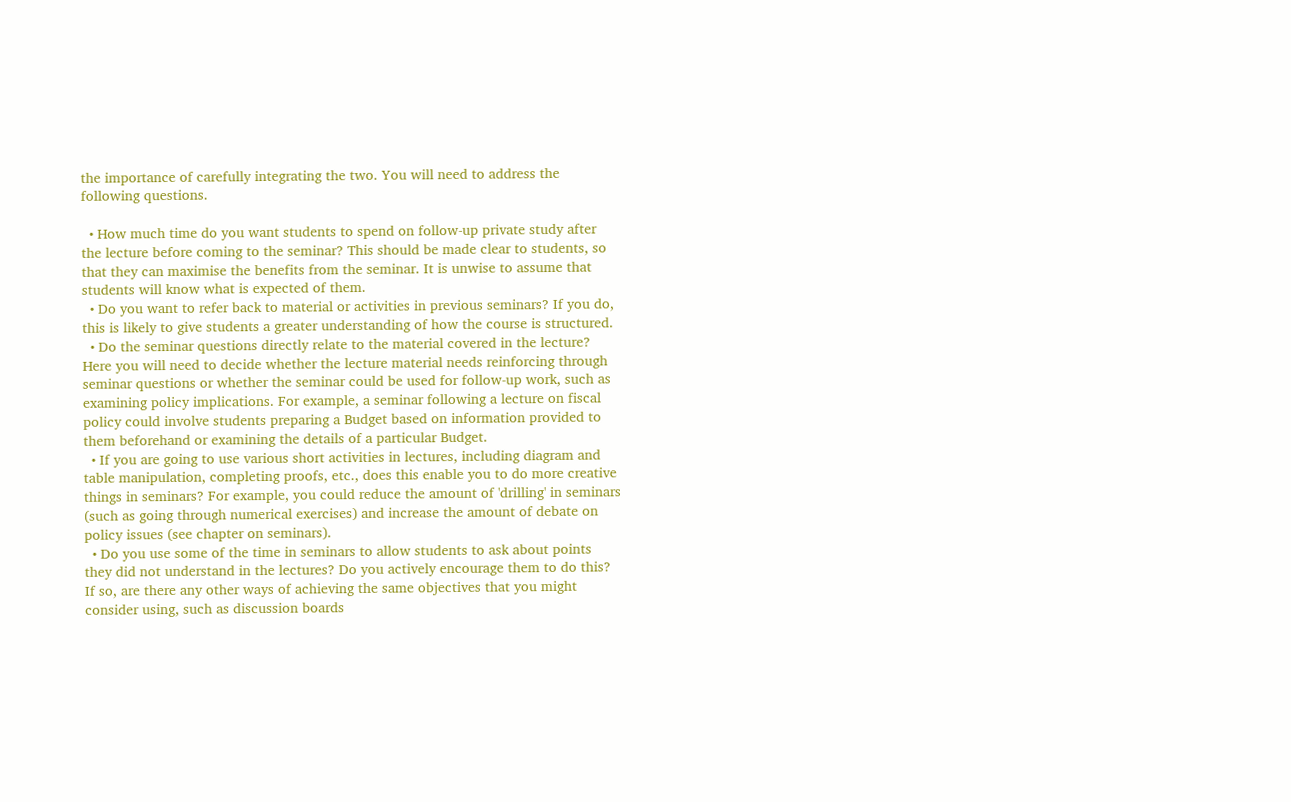the importance of carefully integrating the two. You will need to address the following questions.

  • How much time do you want students to spend on follow-up private study after the lecture before coming to the seminar? This should be made clear to students, so that they can maximise the benefits from the seminar. It is unwise to assume that students will know what is expected of them.
  • Do you want to refer back to material or activities in previous seminars? If you do, this is likely to give students a greater understanding of how the course is structured.
  • Do the seminar questions directly relate to the material covered in the lecture? Here you will need to decide whether the lecture material needs reinforcing through seminar questions or whether the seminar could be used for follow-up work, such as examining policy implications. For example, a seminar following a lecture on fiscal policy could involve students preparing a Budget based on information provided to them beforehand or examining the details of a particular Budget.
  • If you are going to use various short activities in lectures, including diagram and table manipulation, completing proofs, etc., does this enable you to do more creative things in seminars? For example, you could reduce the amount of 'drilling' in seminars (such as going through numerical exercises) and increase the amount of debate on policy issues (see chapter on seminars).
  • Do you use some of the time in seminars to allow students to ask about points they did not understand in the lectures? Do you actively encourage them to do this? If so, are there any other ways of achieving the same objectives that you might consider using, such as discussion boards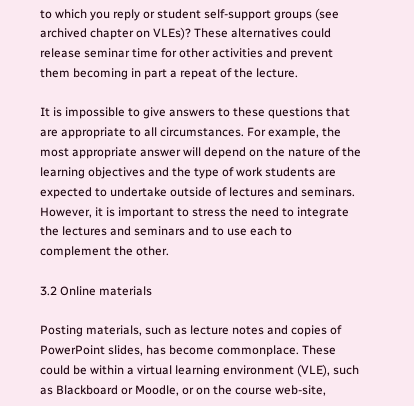to which you reply or student self-support groups (see archived chapter on VLEs)? These alternatives could release seminar time for other activities and prevent them becoming in part a repeat of the lecture.

It is impossible to give answers to these questions that are appropriate to all circumstances. For example, the most appropriate answer will depend on the nature of the learning objectives and the type of work students are expected to undertake outside of lectures and seminars. However, it is important to stress the need to integrate the lectures and seminars and to use each to complement the other.

3.2 Online materials

Posting materials, such as lecture notes and copies of PowerPoint slides, has become commonplace. These could be within a virtual learning environment (VLE), such as Blackboard or Moodle, or on the course web-site,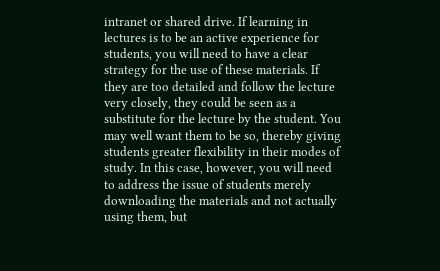intranet or shared drive. If learning in lectures is to be an active experience for students, you will need to have a clear strategy for the use of these materials. If they are too detailed and follow the lecture very closely, they could be seen as a substitute for the lecture by the student. You may well want them to be so, thereby giving students greater flexibility in their modes of study. In this case, however, you will need to address the issue of students merely downloading the materials and not actually using them, but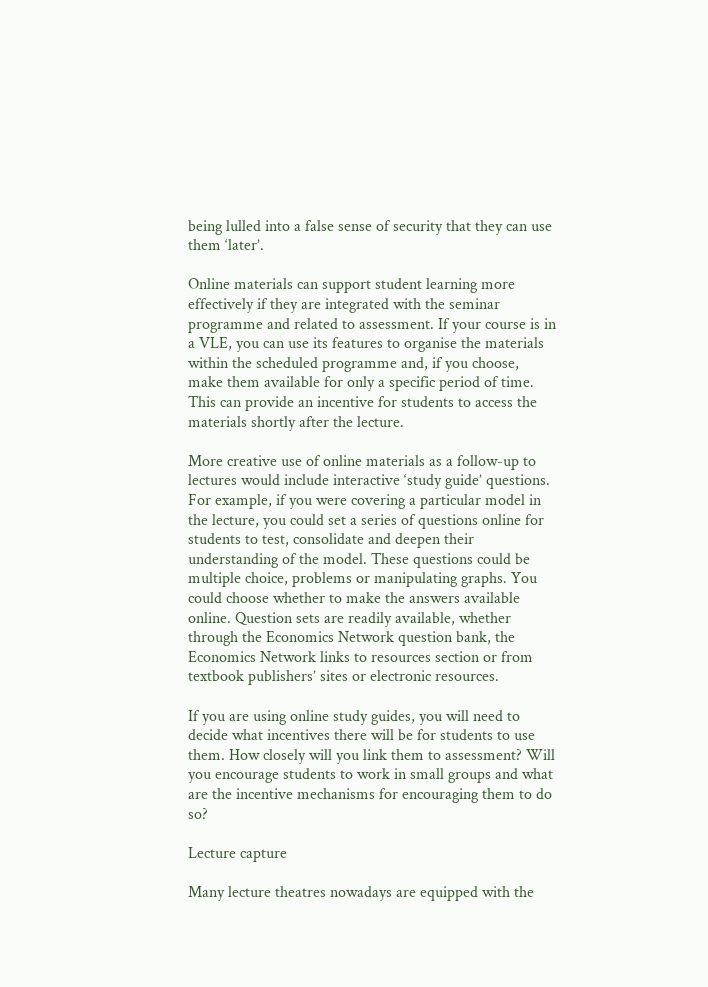being lulled into a false sense of security that they can use them ‘later’.

Online materials can support student learning more effectively if they are integrated with the seminar programme and related to assessment. If your course is in a VLE, you can use its features to organise the materials within the scheduled programme and, if you choose, make them available for only a specific period of time. This can provide an incentive for students to access the materials shortly after the lecture.

More creative use of online materials as a follow-up to lectures would include interactive ‘study guide’ questions. For example, if you were covering a particular model in the lecture, you could set a series of questions online for students to test, consolidate and deepen their understanding of the model. These questions could be multiple choice, problems or manipulating graphs. You could choose whether to make the answers available online. Question sets are readily available, whether through the Economics Network question bank, the Economics Network links to resources section or from textbook publishers’ sites or electronic resources.

If you are using online study guides, you will need to decide what incentives there will be for students to use them. How closely will you link them to assessment? Will you encourage students to work in small groups and what are the incentive mechanisms for encouraging them to do so?

Lecture capture

Many lecture theatres nowadays are equipped with the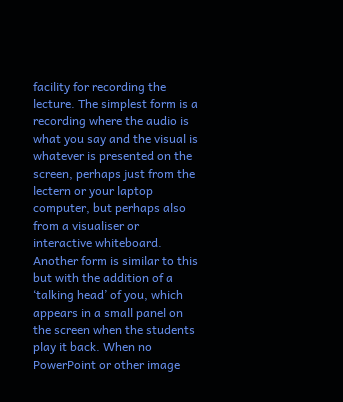facility for recording the lecture. The simplest form is a recording where the audio is what you say and the visual is whatever is presented on the screen, perhaps just from the lectern or your laptop computer, but perhaps also from a visualiser or interactive whiteboard. Another form is similar to this but with the addition of a ‘talking head’ of you, which appears in a small panel on the screen when the students play it back. When no PowerPoint or other image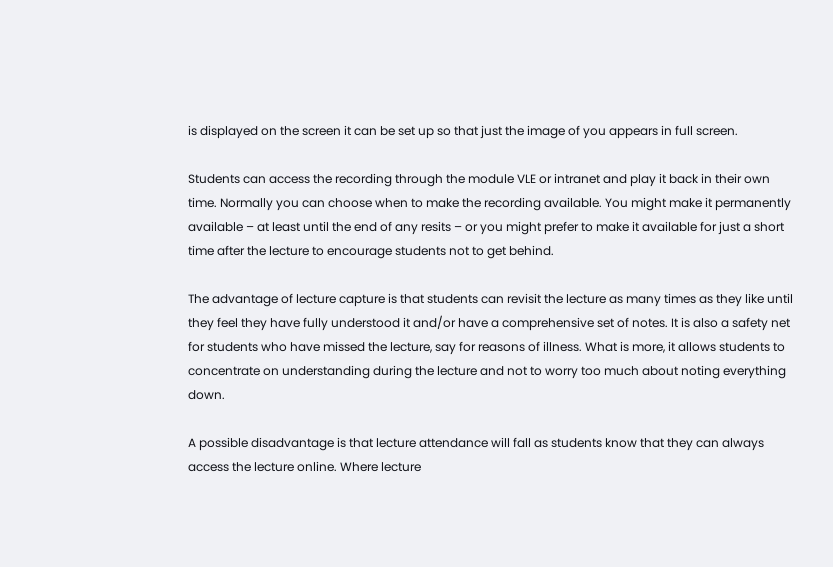is displayed on the screen it can be set up so that just the image of you appears in full screen.

Students can access the recording through the module VLE or intranet and play it back in their own time. Normally you can choose when to make the recording available. You might make it permanently available – at least until the end of any resits – or you might prefer to make it available for just a short time after the lecture to encourage students not to get behind.

The advantage of lecture capture is that students can revisit the lecture as many times as they like until they feel they have fully understood it and/or have a comprehensive set of notes. It is also a safety net for students who have missed the lecture, say for reasons of illness. What is more, it allows students to concentrate on understanding during the lecture and not to worry too much about noting everything down.

A possible disadvantage is that lecture attendance will fall as students know that they can always access the lecture online. Where lecture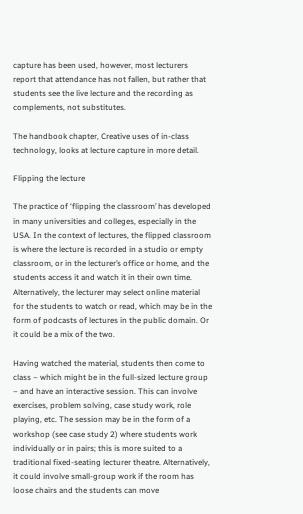capture has been used, however, most lecturers report that attendance has not fallen, but rather that students see the live lecture and the recording as complements, not substitutes.

The handbook chapter, Creative uses of in-class technology, looks at lecture capture in more detail.

Flipping the lecture

The practice of ‘flipping the classroom’ has developed in many universities and colleges, especially in the USA. In the context of lectures, the flipped classroom is where the lecture is recorded in a studio or empty classroom, or in the lecturer’s office or home, and the students access it and watch it in their own time. Alternatively, the lecturer may select online material for the students to watch or read, which may be in the form of podcasts of lectures in the public domain. Or it could be a mix of the two.

Having watched the material, students then come to class – which might be in the full-sized lecture group – and have an interactive session. This can involve exercises, problem solving, case study work, role playing, etc. The session may be in the form of a workshop (see case study 2) where students work individually or in pairs; this is more suited to a traditional fixed-seating lecturer theatre. Alternatively, it could involve small-group work if the room has loose chairs and the students can move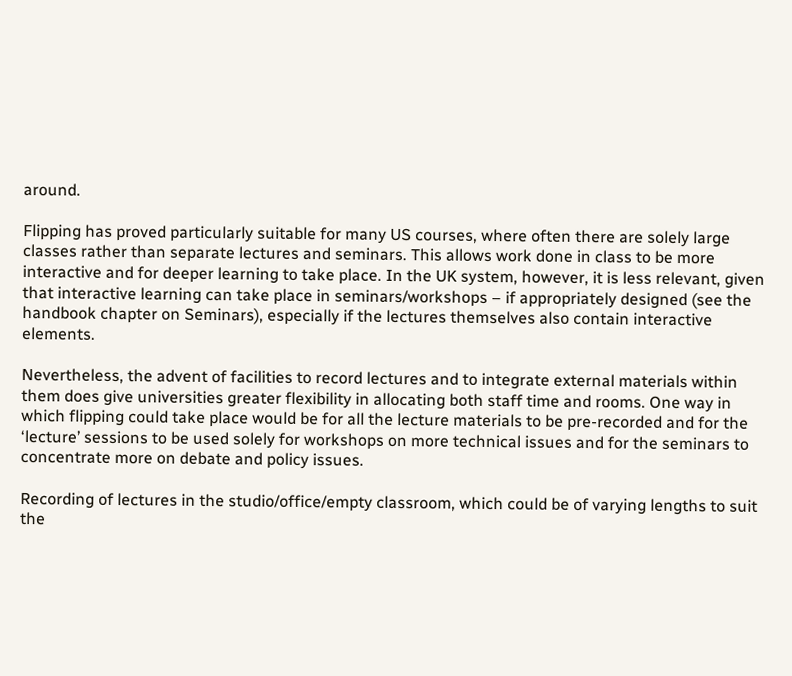around.

Flipping has proved particularly suitable for many US courses, where often there are solely large classes rather than separate lectures and seminars. This allows work done in class to be more interactive and for deeper learning to take place. In the UK system, however, it is less relevant, given that interactive learning can take place in seminars/workshops – if appropriately designed (see the handbook chapter on Seminars), especially if the lectures themselves also contain interactive elements.

Nevertheless, the advent of facilities to record lectures and to integrate external materials within them does give universities greater flexibility in allocating both staff time and rooms. One way in which flipping could take place would be for all the lecture materials to be pre-recorded and for the ‘lecture’ sessions to be used solely for workshops on more technical issues and for the seminars to concentrate more on debate and policy issues.

Recording of lectures in the studio/office/empty classroom, which could be of varying lengths to suit the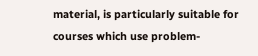material, is particularly suitable for courses which use problem-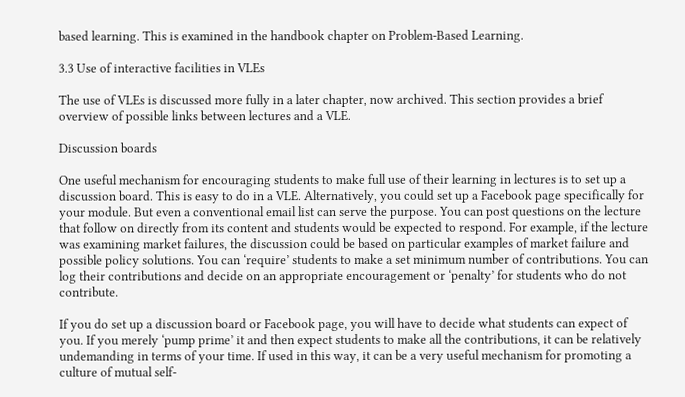based learning. This is examined in the handbook chapter on Problem-Based Learning.

3.3 Use of interactive facilities in VLEs

The use of VLEs is discussed more fully in a later chapter, now archived. This section provides a brief overview of possible links between lectures and a VLE.

Discussion boards

One useful mechanism for encouraging students to make full use of their learning in lectures is to set up a discussion board. This is easy to do in a VLE. Alternatively, you could set up a Facebook page specifically for your module. But even a conventional email list can serve the purpose. You can post questions on the lecture that follow on directly from its content and students would be expected to respond. For example, if the lecture was examining market failures, the discussion could be based on particular examples of market failure and possible policy solutions. You can ‘require’ students to make a set minimum number of contributions. You can log their contributions and decide on an appropriate encouragement or ‘penalty’ for students who do not contribute.

If you do set up a discussion board or Facebook page, you will have to decide what students can expect of you. If you merely ‘pump prime’ it and then expect students to make all the contributions, it can be relatively undemanding in terms of your time. If used in this way, it can be a very useful mechanism for promoting a culture of mutual self-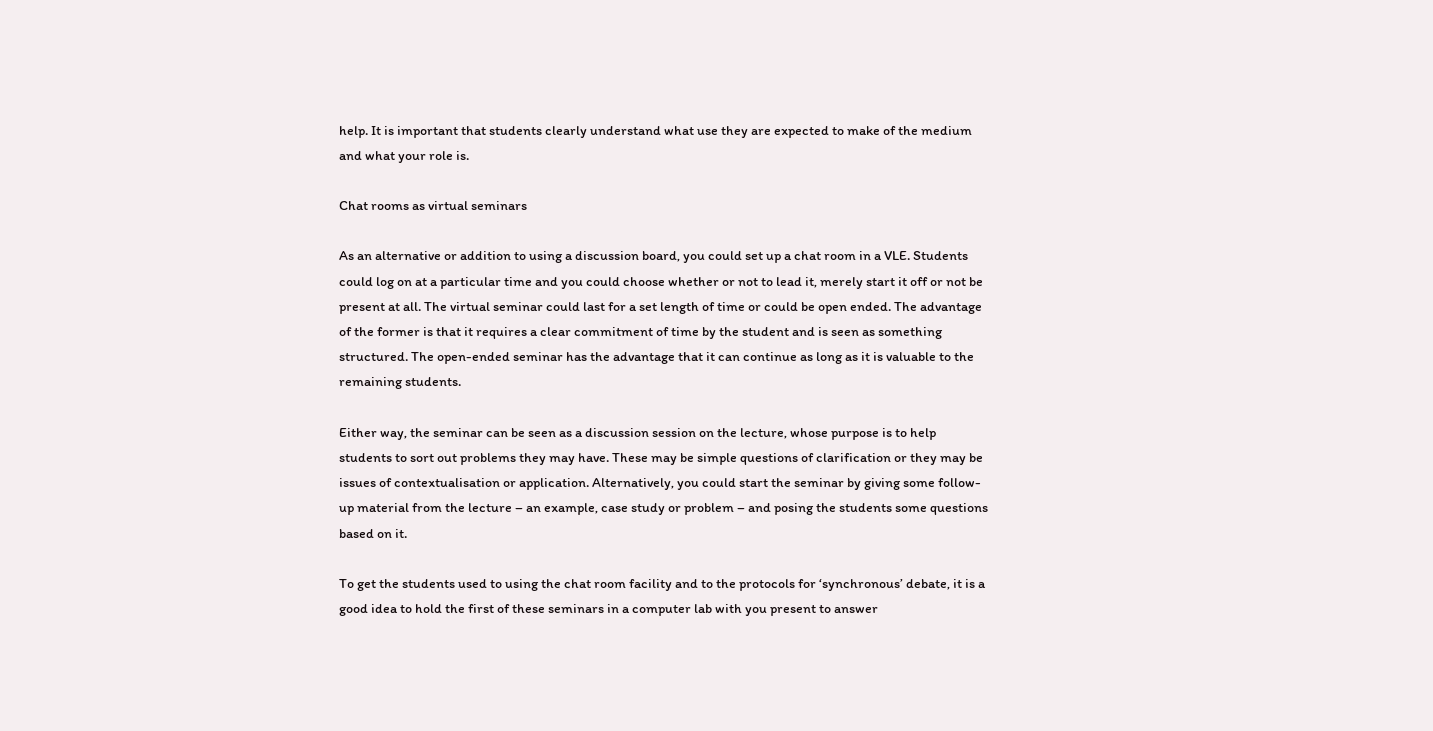help. It is important that students clearly understand what use they are expected to make of the medium and what your role is.

Chat rooms as virtual seminars

As an alternative or addition to using a discussion board, you could set up a chat room in a VLE. Students could log on at a particular time and you could choose whether or not to lead it, merely start it off or not be present at all. The virtual seminar could last for a set length of time or could be open ended. The advantage of the former is that it requires a clear commitment of time by the student and is seen as something structured. The open-ended seminar has the advantage that it can continue as long as it is valuable to the remaining students.

Either way, the seminar can be seen as a discussion session on the lecture, whose purpose is to help students to sort out problems they may have. These may be simple questions of clarification or they may be issues of contextualisation or application. Alternatively, you could start the seminar by giving some follow-up material from the lecture – an example, case study or problem – and posing the students some questions based on it.

To get the students used to using the chat room facility and to the protocols for ‘synchronous’ debate, it is a good idea to hold the first of these seminars in a computer lab with you present to answer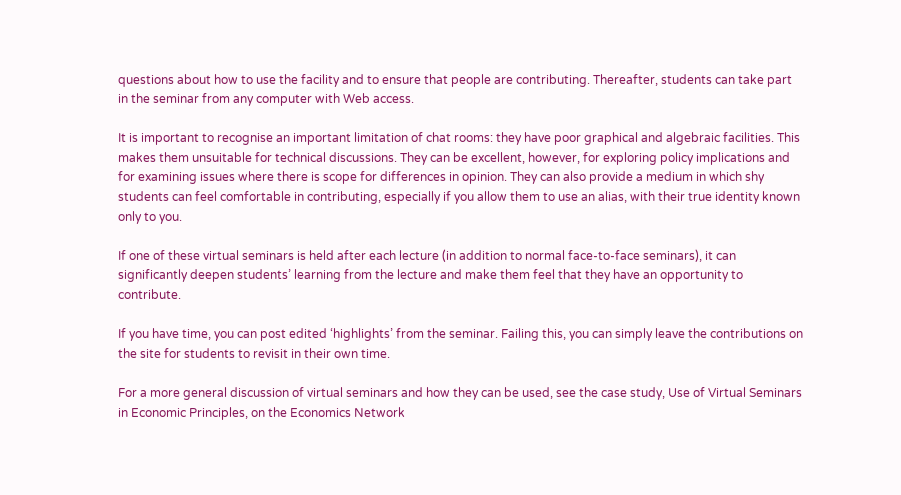questions about how to use the facility and to ensure that people are contributing. Thereafter, students can take part in the seminar from any computer with Web access.

It is important to recognise an important limitation of chat rooms: they have poor graphical and algebraic facilities. This makes them unsuitable for technical discussions. They can be excellent, however, for exploring policy implications and for examining issues where there is scope for differences in opinion. They can also provide a medium in which shy students can feel comfortable in contributing, especially if you allow them to use an alias, with their true identity known only to you.

If one of these virtual seminars is held after each lecture (in addition to normal face-to-face seminars), it can significantly deepen students’ learning from the lecture and make them feel that they have an opportunity to contribute.

If you have time, you can post edited ‘highlights’ from the seminar. Failing this, you can simply leave the contributions on the site for students to revisit in their own time.

For a more general discussion of virtual seminars and how they can be used, see the case study, Use of Virtual Seminars in Economic Principles, on the Economics Network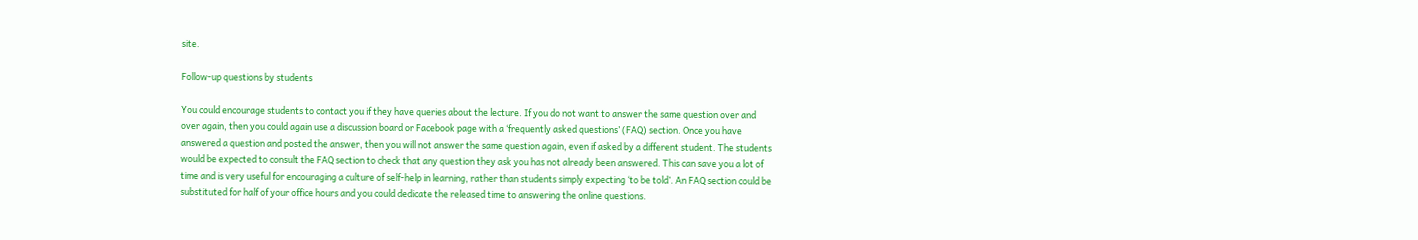site.

Follow-up questions by students

You could encourage students to contact you if they have queries about the lecture. If you do not want to answer the same question over and over again, then you could again use a discussion board or Facebook page with a ‘frequently asked questions’ (FAQ) section. Once you have answered a question and posted the answer, then you will not answer the same question again, even if asked by a different student. The students would be expected to consult the FAQ section to check that any question they ask you has not already been answered. This can save you a lot of time and is very useful for encouraging a culture of self-help in learning, rather than students simply expecting ‘to be told’. An FAQ section could be substituted for half of your office hours and you could dedicate the released time to answering the online questions.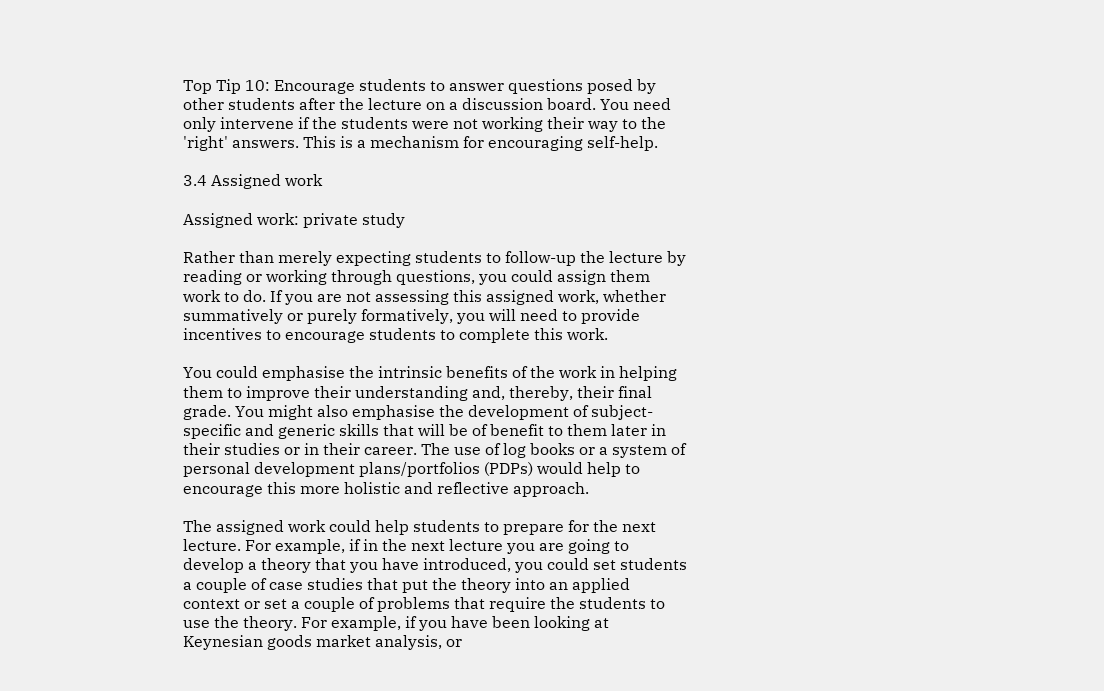Top Tip 10: Encourage students to answer questions posed by other students after the lecture on a discussion board. You need only intervene if the students were not working their way to the 'right' answers. This is a mechanism for encouraging self-help.

3.4 Assigned work

Assigned work: private study

Rather than merely expecting students to follow-up the lecture by reading or working through questions, you could assign them work to do. If you are not assessing this assigned work, whether summatively or purely formatively, you will need to provide incentives to encourage students to complete this work.

You could emphasise the intrinsic benefits of the work in helping them to improve their understanding and, thereby, their final grade. You might also emphasise the development of subject-specific and generic skills that will be of benefit to them later in their studies or in their career. The use of log books or a system of personal development plans/portfolios (PDPs) would help to encourage this more holistic and reflective approach.

The assigned work could help students to prepare for the next lecture. For example, if in the next lecture you are going to develop a theory that you have introduced, you could set students a couple of case studies that put the theory into an applied context or set a couple of problems that require the students to use the theory. For example, if you have been looking at Keynesian goods market analysis, or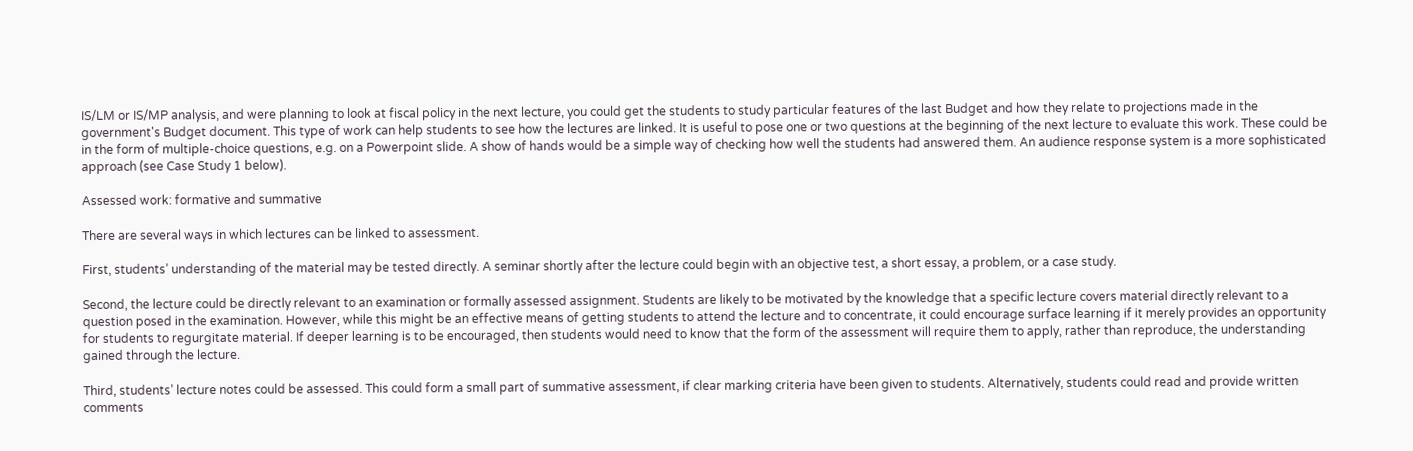IS/LM or IS/MP analysis, and were planning to look at fiscal policy in the next lecture, you could get the students to study particular features of the last Budget and how they relate to projections made in the government's Budget document. This type of work can help students to see how the lectures are linked. It is useful to pose one or two questions at the beginning of the next lecture to evaluate this work. These could be in the form of multiple-choice questions, e.g. on a Powerpoint slide. A show of hands would be a simple way of checking how well the students had answered them. An audience response system is a more sophisticated approach (see Case Study 1 below).

Assessed work: formative and summative

There are several ways in which lectures can be linked to assessment.

First, students’ understanding of the material may be tested directly. A seminar shortly after the lecture could begin with an objective test, a short essay, a problem, or a case study.

Second, the lecture could be directly relevant to an examination or formally assessed assignment. Students are likely to be motivated by the knowledge that a specific lecture covers material directly relevant to a question posed in the examination. However, while this might be an effective means of getting students to attend the lecture and to concentrate, it could encourage surface learning if it merely provides an opportunity for students to regurgitate material. If deeper learning is to be encouraged, then students would need to know that the form of the assessment will require them to apply, rather than reproduce, the understanding gained through the lecture.

Third, students’ lecture notes could be assessed. This could form a small part of summative assessment, if clear marking criteria have been given to students. Alternatively, students could read and provide written comments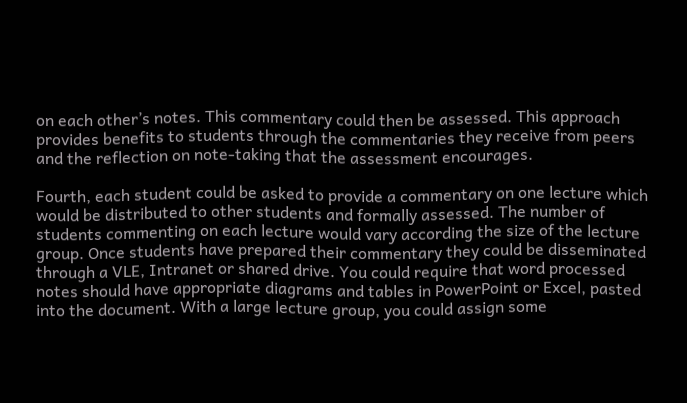on each other’s notes. This commentary could then be assessed. This approach provides benefits to students through the commentaries they receive from peers and the reflection on note-taking that the assessment encourages.

Fourth, each student could be asked to provide a commentary on one lecture which would be distributed to other students and formally assessed. The number of students commenting on each lecture would vary according the size of the lecture group. Once students have prepared their commentary they could be disseminated through a VLE, Intranet or shared drive. You could require that word processed notes should have appropriate diagrams and tables in PowerPoint or Excel, pasted into the document. With a large lecture group, you could assign some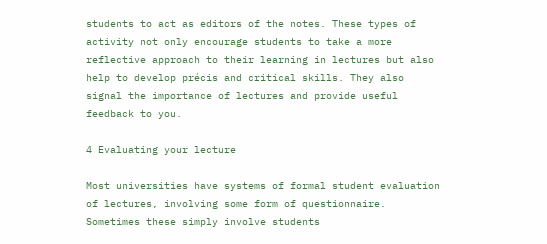students to act as editors of the notes. These types of activity not only encourage students to take a more reflective approach to their learning in lectures but also help to develop précis and critical skills. They also signal the importance of lectures and provide useful feedback to you.

4 Evaluating your lecture

Most universities have systems of formal student evaluation of lectures, involving some form of questionnaire. Sometimes these simply involve students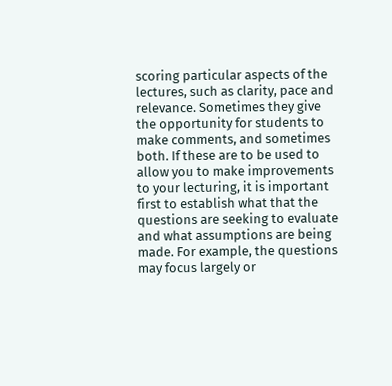scoring particular aspects of the lectures, such as clarity, pace and relevance. Sometimes they give the opportunity for students to make comments, and sometimes both. If these are to be used to allow you to make improvements to your lecturing, it is important first to establish what that the questions are seeking to evaluate and what assumptions are being made. For example, the questions may focus largely or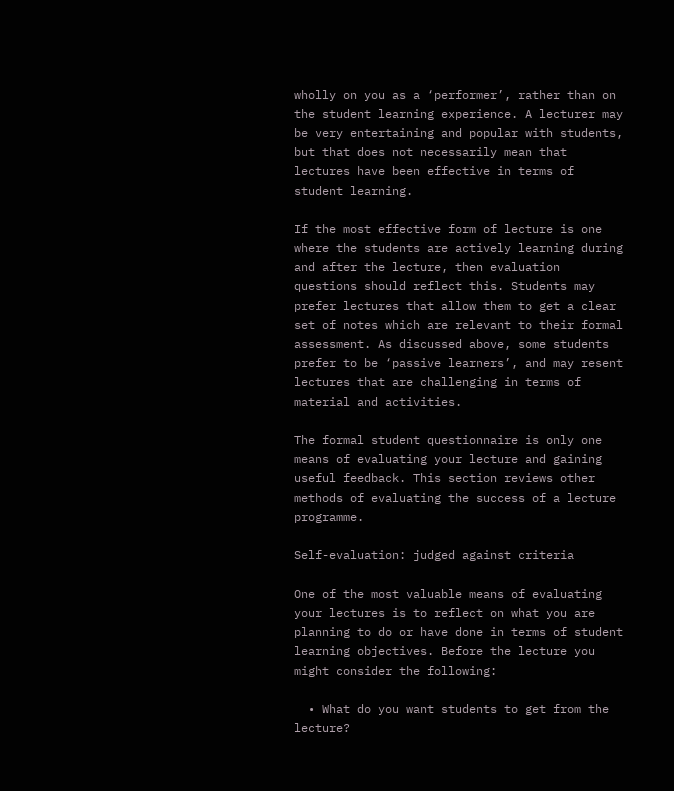wholly on you as a ‘performer’, rather than on the student learning experience. A lecturer may be very entertaining and popular with students, but that does not necessarily mean that lectures have been effective in terms of student learning.

If the most effective form of lecture is one where the students are actively learning during and after the lecture, then evaluation questions should reflect this. Students may prefer lectures that allow them to get a clear set of notes which are relevant to their formal assessment. As discussed above, some students prefer to be ‘passive learners’, and may resent lectures that are challenging in terms of material and activities.

The formal student questionnaire is only one means of evaluating your lecture and gaining useful feedback. This section reviews other methods of evaluating the success of a lecture programme.

Self-evaluation: judged against criteria

One of the most valuable means of evaluating your lectures is to reflect on what you are planning to do or have done in terms of student learning objectives. Before the lecture you might consider the following:

  • What do you want students to get from the lecture?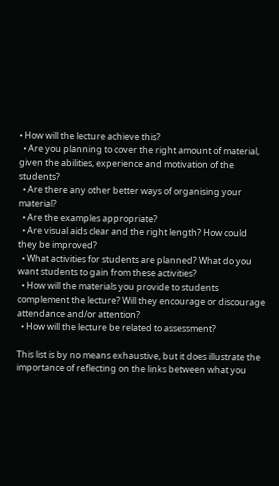• How will the lecture achieve this?
  • Are you planning to cover the right amount of material, given the abilities, experience and motivation of the students?
  • Are there any other better ways of organising your material?
  • Are the examples appropriate?
  • Are visual aids clear and the right length? How could they be improved?
  • What activities for students are planned? What do you want students to gain from these activities?
  • How will the materials you provide to students complement the lecture? Will they encourage or discourage attendance and/or attention?
  • How will the lecture be related to assessment?

This list is by no means exhaustive, but it does illustrate the importance of reflecting on the links between what you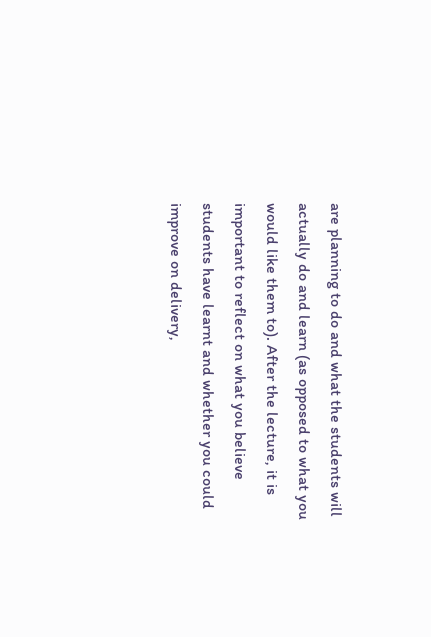are planning to do and what the students will actually do and learn (as opposed to what you would like them to). After the lecture, it is important to reflect on what you believe students have learnt and whether you could improve on delivery,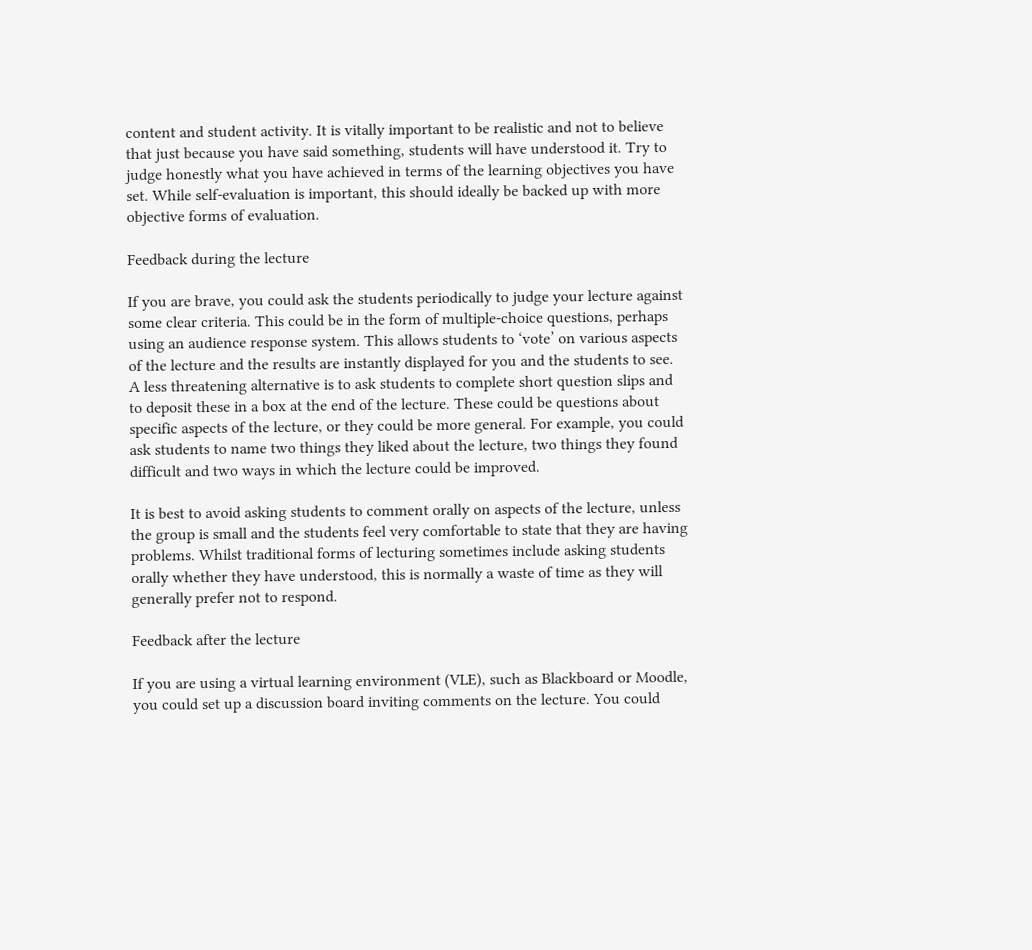content and student activity. It is vitally important to be realistic and not to believe that just because you have said something, students will have understood it. Try to judge honestly what you have achieved in terms of the learning objectives you have set. While self-evaluation is important, this should ideally be backed up with more objective forms of evaluation.

Feedback during the lecture

If you are brave, you could ask the students periodically to judge your lecture against some clear criteria. This could be in the form of multiple-choice questions, perhaps using an audience response system. This allows students to ‘vote’ on various aspects of the lecture and the results are instantly displayed for you and the students to see. A less threatening alternative is to ask students to complete short question slips and to deposit these in a box at the end of the lecture. These could be questions about specific aspects of the lecture, or they could be more general. For example, you could ask students to name two things they liked about the lecture, two things they found difficult and two ways in which the lecture could be improved.

It is best to avoid asking students to comment orally on aspects of the lecture, unless the group is small and the students feel very comfortable to state that they are having problems. Whilst traditional forms of lecturing sometimes include asking students orally whether they have understood, this is normally a waste of time as they will generally prefer not to respond.

Feedback after the lecture

If you are using a virtual learning environment (VLE), such as Blackboard or Moodle, you could set up a discussion board inviting comments on the lecture. You could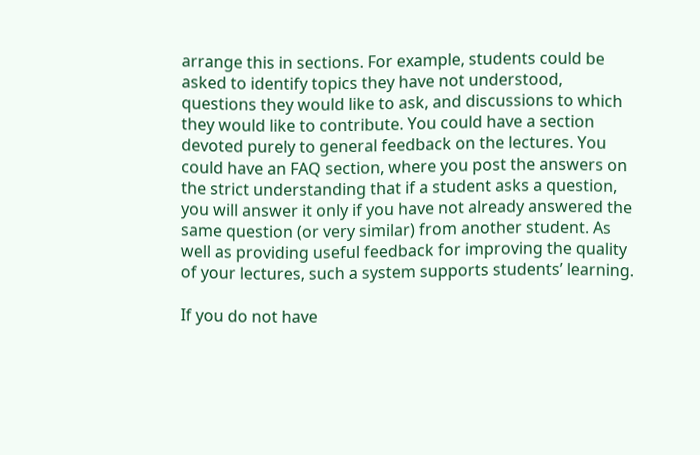arrange this in sections. For example, students could be asked to identify topics they have not understood, questions they would like to ask, and discussions to which they would like to contribute. You could have a section devoted purely to general feedback on the lectures. You could have an FAQ section, where you post the answers on the strict understanding that if a student asks a question, you will answer it only if you have not already answered the same question (or very similar) from another student. As well as providing useful feedback for improving the quality of your lectures, such a system supports students’ learning.

If you do not have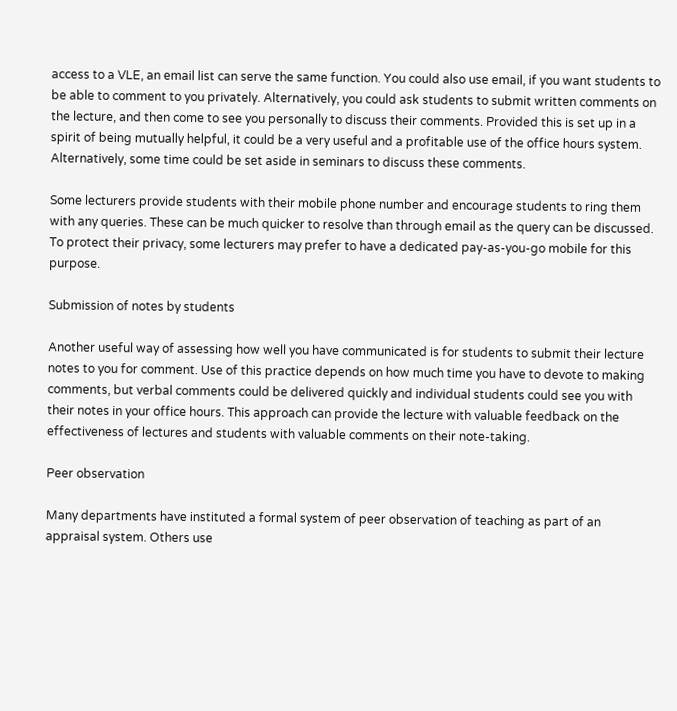access to a VLE, an email list can serve the same function. You could also use email, if you want students to be able to comment to you privately. Alternatively, you could ask students to submit written comments on the lecture, and then come to see you personally to discuss their comments. Provided this is set up in a spirit of being mutually helpful, it could be a very useful and a profitable use of the office hours system. Alternatively, some time could be set aside in seminars to discuss these comments.

Some lecturers provide students with their mobile phone number and encourage students to ring them with any queries. These can be much quicker to resolve than through email as the query can be discussed. To protect their privacy, some lecturers may prefer to have a dedicated pay-as-you-go mobile for this purpose.

Submission of notes by students

Another useful way of assessing how well you have communicated is for students to submit their lecture notes to you for comment. Use of this practice depends on how much time you have to devote to making comments, but verbal comments could be delivered quickly and individual students could see you with their notes in your office hours. This approach can provide the lecture with valuable feedback on the effectiveness of lectures and students with valuable comments on their note-taking.

Peer observation

Many departments have instituted a formal system of peer observation of teaching as part of an appraisal system. Others use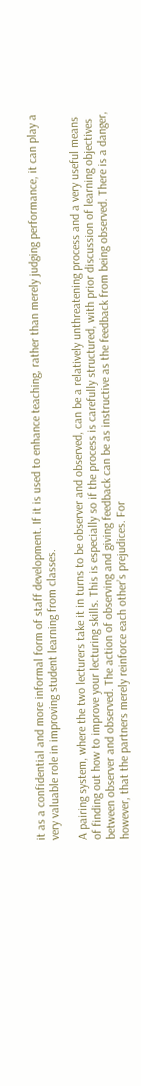it as a confidential and more informal form of staff development. If it is used to enhance teaching, rather than merely judging performance, it can play a very valuable role in improving student learning from classes.

A pairing system, where the two lecturers take it in turns to be observer and observed, can be a relatively unthreatening process and a very useful means of finding out how to improve your lecturing skills. This is especially so if the process is carefully structured, with prior discussion of learning objectives between observer and observed. The action of observing and giving feedback can be as instructive as the feedback from being observed. There is a danger, however, that the partners merely reinforce each other’s prejudices. For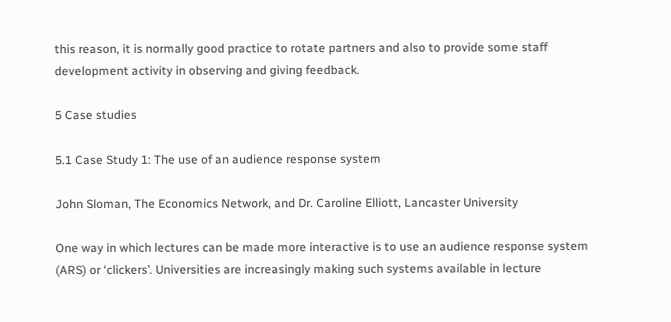this reason, it is normally good practice to rotate partners and also to provide some staff development activity in observing and giving feedback.

5 Case studies

5.1 Case Study 1: The use of an audience response system

John Sloman, The Economics Network, and Dr. Caroline Elliott, Lancaster University

One way in which lectures can be made more interactive is to use an audience response system (ARS) or ‘clickers’. Universities are increasingly making such systems available in lecture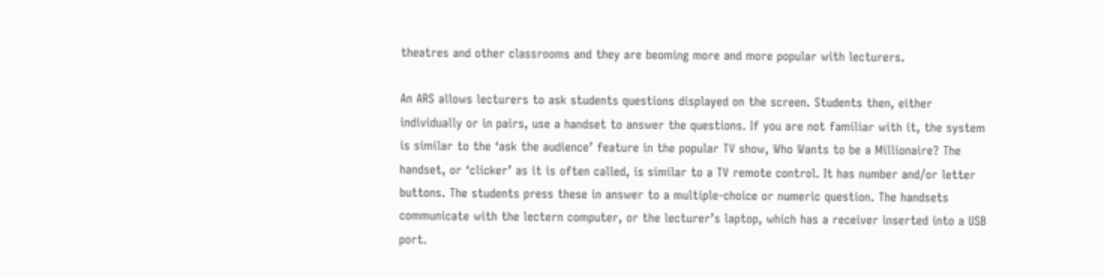theatres and other classrooms and they are beoming more and more popular with lecturers.

An ARS allows lecturers to ask students questions displayed on the screen. Students then, either individually or in pairs, use a handset to answer the questions. If you are not familiar with it, the system is similar to the ‘ask the audience’ feature in the popular TV show, Who Wants to be a Millionaire? The handset, or ‘clicker’ as it is often called, is similar to a TV remote control. It has number and/or letter buttons. The students press these in answer to a multiple-choice or numeric question. The handsets communicate with the lectern computer, or the lecturer’s laptop, which has a receiver inserted into a USB port.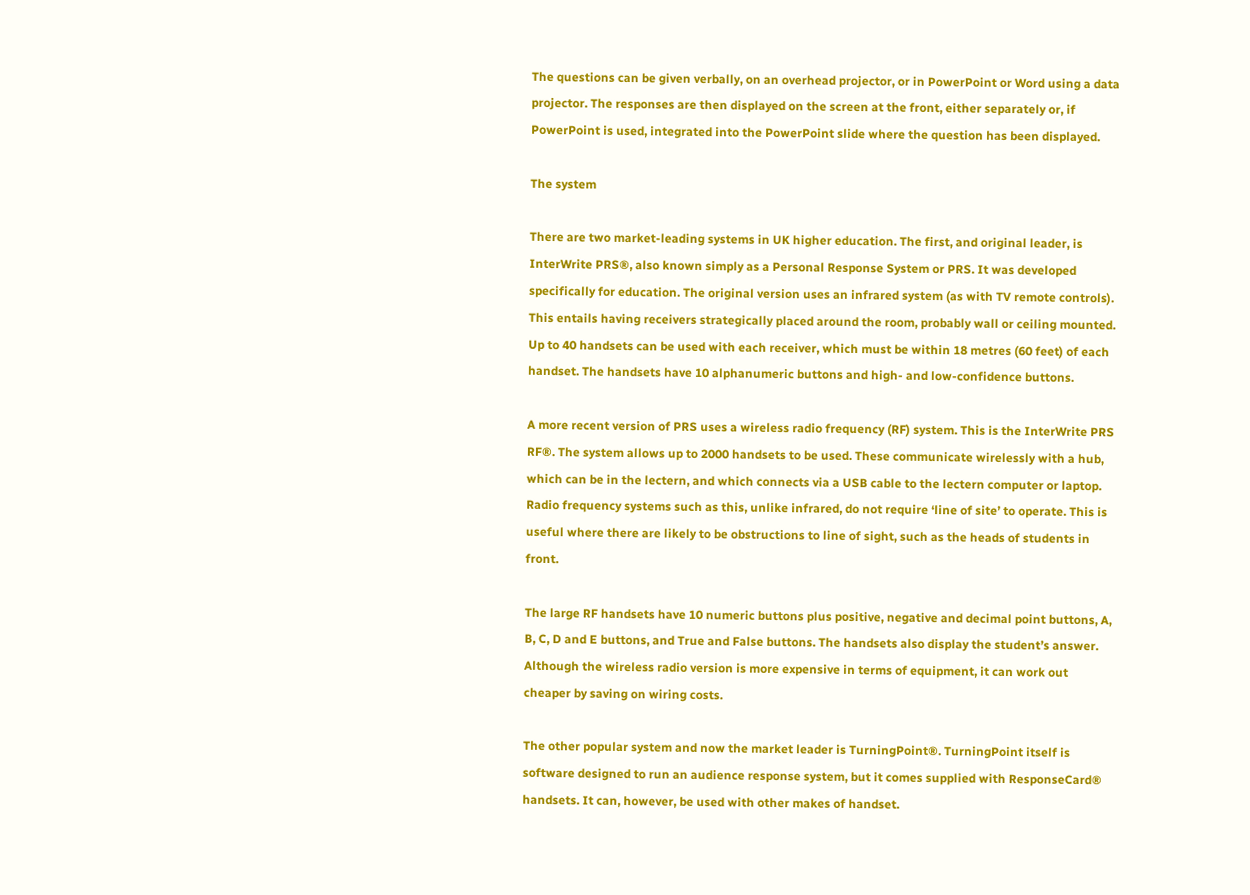The questions can be given verbally, on an overhead projector, or in PowerPoint or Word using a data projector. The responses are then displayed on the screen at the front, either separately or, if PowerPoint is used, integrated into the PowerPoint slide where the question has been displayed.

The system

There are two market-leading systems in UK higher education. The first, and original leader, is InterWrite PRS®, also known simply as a Personal Response System or PRS. It was developed specifically for education. The original version uses an infrared system (as with TV remote controls). This entails having receivers strategically placed around the room, probably wall or ceiling mounted. Up to 40 handsets can be used with each receiver, which must be within 18 metres (60 feet) of each handset. The handsets have 10 alphanumeric buttons and high- and low-confidence buttons.

A more recent version of PRS uses a wireless radio frequency (RF) system. This is the InterWrite PRS RF®. The system allows up to 2000 handsets to be used. These communicate wirelessly with a hub, which can be in the lectern, and which connects via a USB cable to the lectern computer or laptop. Radio frequency systems such as this, unlike infrared, do not require ‘line of site’ to operate. This is useful where there are likely to be obstructions to line of sight, such as the heads of students in front.

The large RF handsets have 10 numeric buttons plus positive, negative and decimal point buttons, A, B, C, D and E buttons, and True and False buttons. The handsets also display the student’s answer. Although the wireless radio version is more expensive in terms of equipment, it can work out cheaper by saving on wiring costs.

The other popular system and now the market leader is TurningPoint®. TurningPoint itself is software designed to run an audience response system, but it comes supplied with ResponseCard® handsets. It can, however, be used with other makes of handset.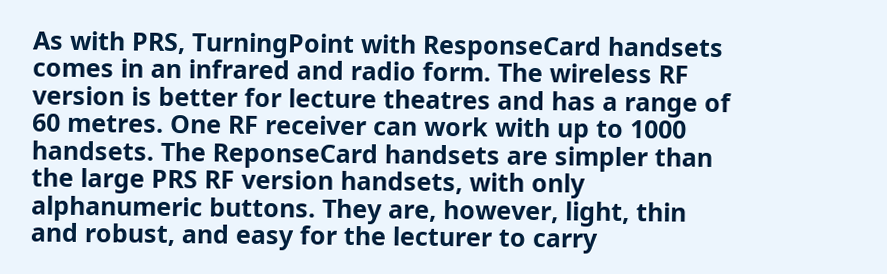As with PRS, TurningPoint with ResponseCard handsets comes in an infrared and radio form. The wireless RF version is better for lecture theatres and has a range of 60 metres. One RF receiver can work with up to 1000 handsets. The ReponseCard handsets are simpler than the large PRS RF version handsets, with only alphanumeric buttons. They are, however, light, thin and robust, and easy for the lecturer to carry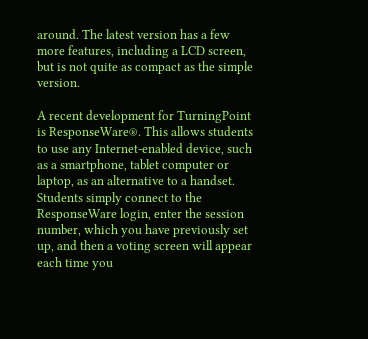around. The latest version has a few more features, including a LCD screen, but is not quite as compact as the simple version.

A recent development for TurningPoint is ResponseWare®. This allows students to use any Internet-enabled device, such as a smartphone, tablet computer or laptop, as an alternative to a handset. Students simply connect to the ResponseWare login, enter the session number, which you have previously set up, and then a voting screen will appear each time you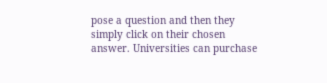pose a question and then they simply click on their chosen answer. Universities can purchase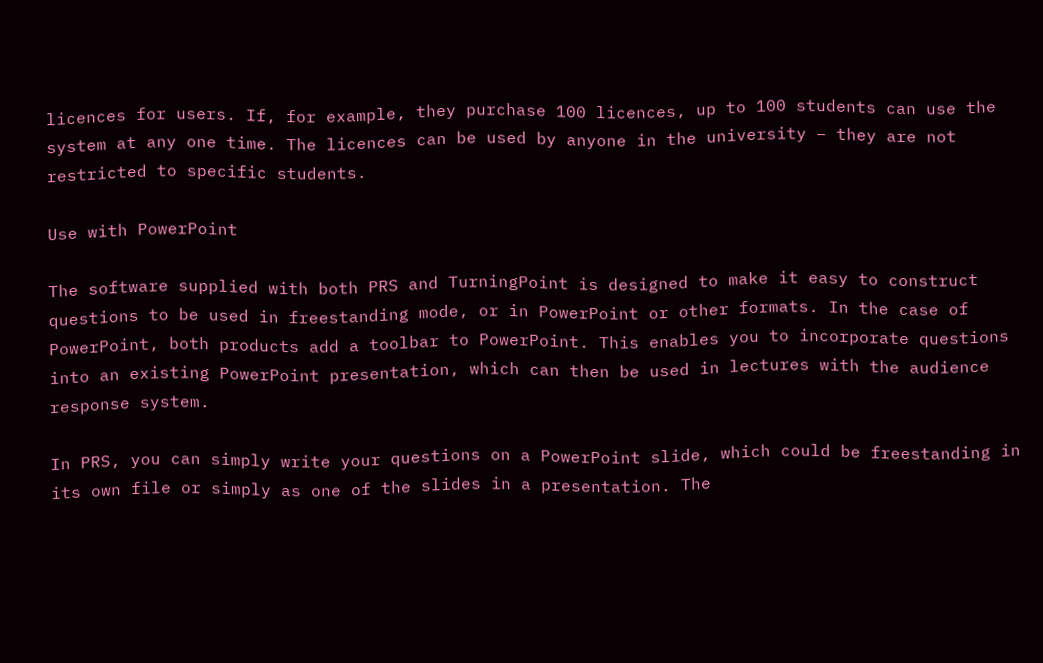licences for users. If, for example, they purchase 100 licences, up to 100 students can use the system at any one time. The licences can be used by anyone in the university – they are not restricted to specific students.

Use with PowerPoint

The software supplied with both PRS and TurningPoint is designed to make it easy to construct questions to be used in freestanding mode, or in PowerPoint or other formats. In the case of PowerPoint, both products add a toolbar to PowerPoint. This enables you to incorporate questions into an existing PowerPoint presentation, which can then be used in lectures with the audience response system.

In PRS, you can simply write your questions on a PowerPoint slide, which could be freestanding in its own file or simply as one of the slides in a presentation. The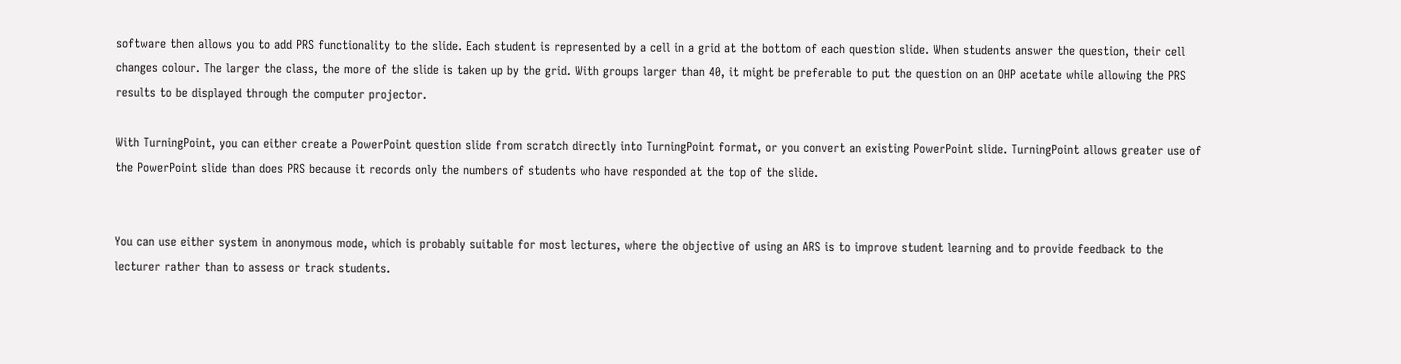software then allows you to add PRS functionality to the slide. Each student is represented by a cell in a grid at the bottom of each question slide. When students answer the question, their cell changes colour. The larger the class, the more of the slide is taken up by the grid. With groups larger than 40, it might be preferable to put the question on an OHP acetate while allowing the PRS results to be displayed through the computer projector.

With TurningPoint, you can either create a PowerPoint question slide from scratch directly into TurningPoint format, or you convert an existing PowerPoint slide. TurningPoint allows greater use of the PowerPoint slide than does PRS because it records only the numbers of students who have responded at the top of the slide.


You can use either system in anonymous mode, which is probably suitable for most lectures, where the objective of using an ARS is to improve student learning and to provide feedback to the lecturer rather than to assess or track students.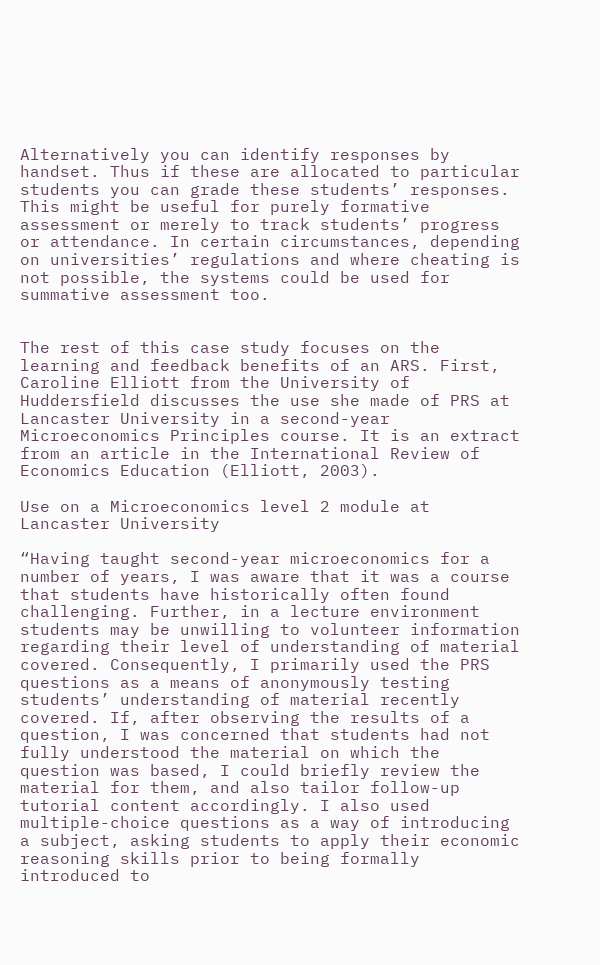Alternatively you can identify responses by handset. Thus if these are allocated to particular students you can grade these students’ responses. This might be useful for purely formative assessment or merely to track students’ progress or attendance. In certain circumstances, depending on universities’ regulations and where cheating is not possible, the systems could be used for summative assessment too.


The rest of this case study focuses on the learning and feedback benefits of an ARS. First, Caroline Elliott from the University of Huddersfield discusses the use she made of PRS at Lancaster University in a second-year Microeconomics Principles course. It is an extract from an article in the International Review of Economics Education (Elliott, 2003).

Use on a Microeconomics level 2 module at Lancaster University

“Having taught second-year microeconomics for a number of years, I was aware that it was a course that students have historically often found challenging. Further, in a lecture environment students may be unwilling to volunteer information regarding their level of understanding of material covered. Consequently, I primarily used the PRS questions as a means of anonymously testing students’ understanding of material recently covered. If, after observing the results of a question, I was concerned that students had not fully understood the material on which the question was based, I could briefly review the material for them, and also tailor follow-up tutorial content accordingly. I also used multiple-choice questions as a way of introducing a subject, asking students to apply their economic reasoning skills prior to being formally introduced to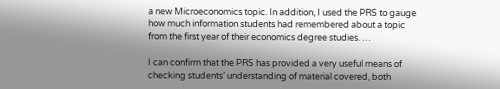a new Microeconomics topic. In addition, I used the PRS to gauge how much information students had remembered about a topic from the first year of their economics degree studies. …

I can confirm that the PRS has provided a very useful means of checking students’ understanding of material covered, both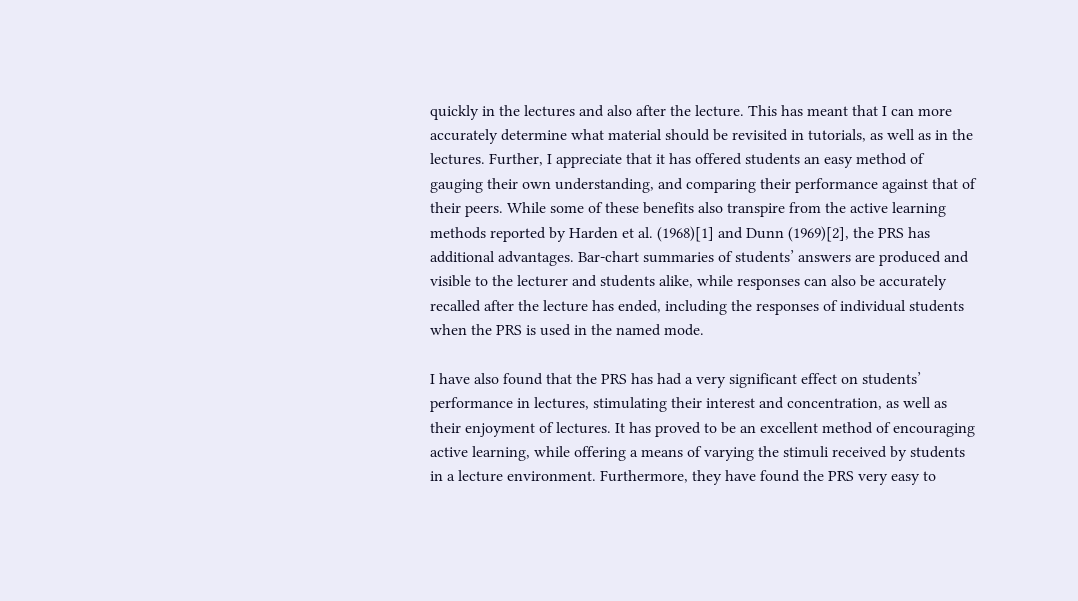quickly in the lectures and also after the lecture. This has meant that I can more accurately determine what material should be revisited in tutorials, as well as in the lectures. Further, I appreciate that it has offered students an easy method of gauging their own understanding, and comparing their performance against that of their peers. While some of these benefits also transpire from the active learning methods reported by Harden et al. (1968)[1] and Dunn (1969)[2], the PRS has additional advantages. Bar-chart summaries of students’ answers are produced and visible to the lecturer and students alike, while responses can also be accurately recalled after the lecture has ended, including the responses of individual students when the PRS is used in the named mode.

I have also found that the PRS has had a very significant effect on students’ performance in lectures, stimulating their interest and concentration, as well as their enjoyment of lectures. It has proved to be an excellent method of encouraging active learning, while offering a means of varying the stimuli received by students in a lecture environment. Furthermore, they have found the PRS very easy to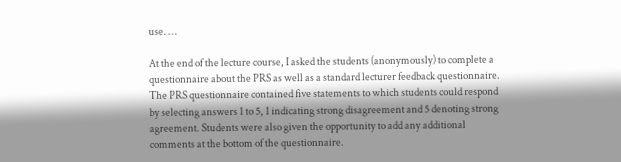use. …

At the end of the lecture course, I asked the students (anonymously) to complete a questionnaire about the PRS as well as a standard lecturer feedback questionnaire. The PRS questionnaire contained five statements to which students could respond by selecting answers 1 to 5, 1 indicating strong disagreement and 5 denoting strong agreement. Students were also given the opportunity to add any additional comments at the bottom of the questionnaire.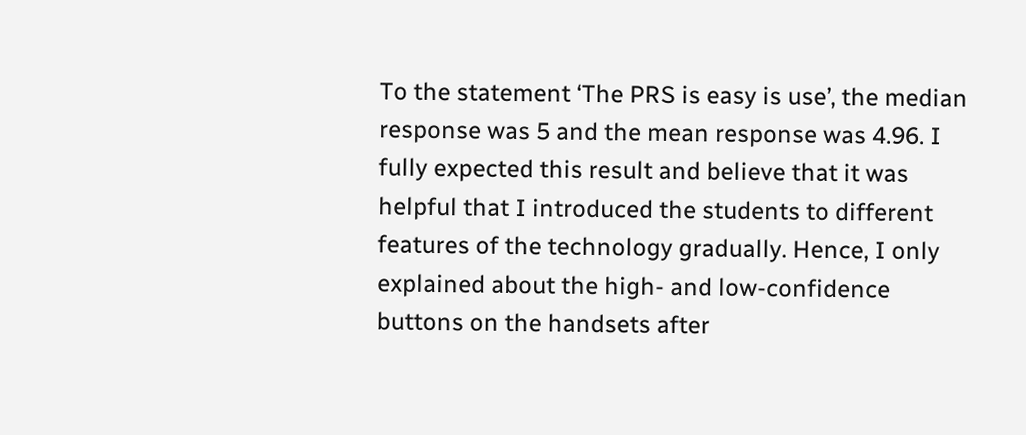To the statement ‘The PRS is easy is use’, the median response was 5 and the mean response was 4.96. I fully expected this result and believe that it was helpful that I introduced the students to different features of the technology gradually. Hence, I only explained about the high- and low-confidence buttons on the handsets after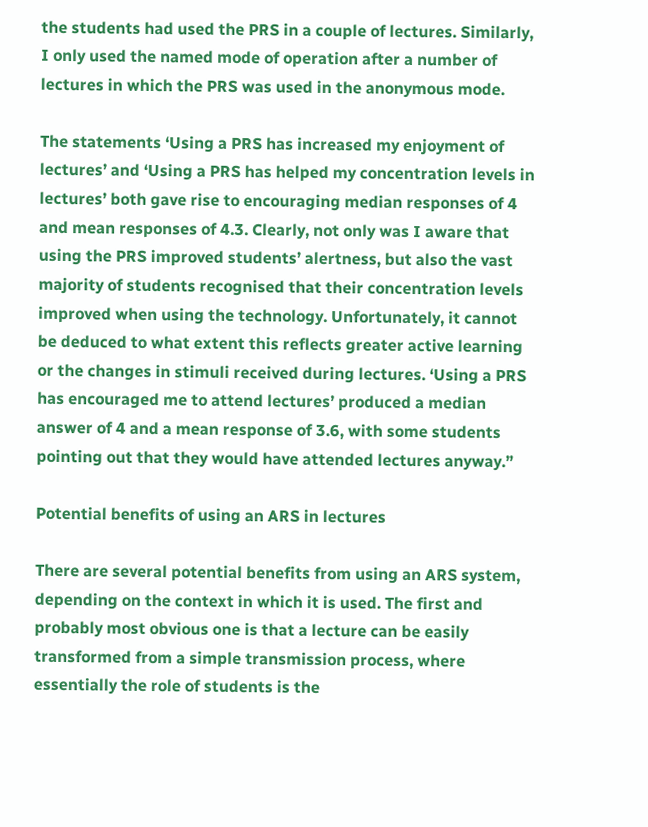the students had used the PRS in a couple of lectures. Similarly, I only used the named mode of operation after a number of lectures in which the PRS was used in the anonymous mode.

The statements ‘Using a PRS has increased my enjoyment of lectures’ and ‘Using a PRS has helped my concentration levels in lectures’ both gave rise to encouraging median responses of 4 and mean responses of 4.3. Clearly, not only was I aware that using the PRS improved students’ alertness, but also the vast majority of students recognised that their concentration levels improved when using the technology. Unfortunately, it cannot be deduced to what extent this reflects greater active learning or the changes in stimuli received during lectures. ‘Using a PRS has encouraged me to attend lectures’ produced a median answer of 4 and a mean response of 3.6, with some students pointing out that they would have attended lectures anyway.”

Potential benefits of using an ARS in lectures

There are several potential benefits from using an ARS system, depending on the context in which it is used. The first and probably most obvious one is that a lecture can be easily transformed from a simple transmission process, where essentially the role of students is the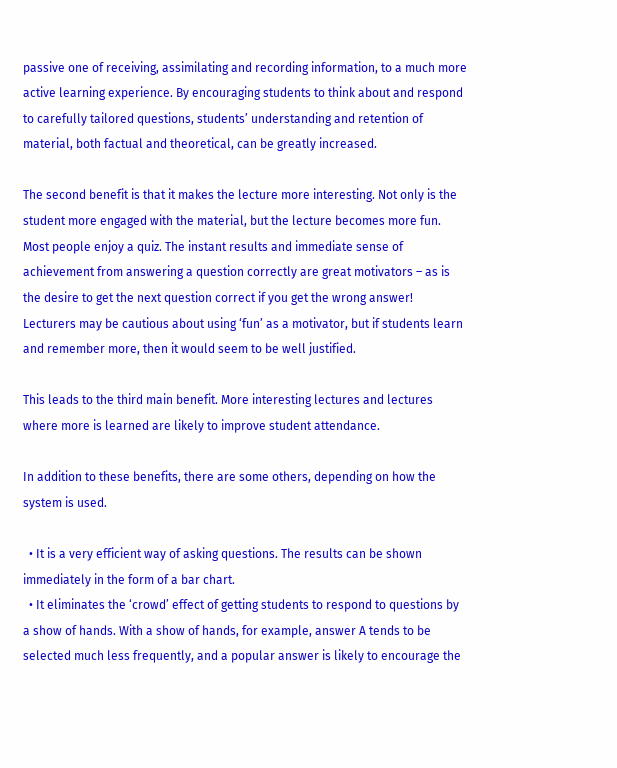passive one of receiving, assimilating and recording information, to a much more active learning experience. By encouraging students to think about and respond to carefully tailored questions, students’ understanding and retention of material, both factual and theoretical, can be greatly increased.

The second benefit is that it makes the lecture more interesting. Not only is the student more engaged with the material, but the lecture becomes more fun. Most people enjoy a quiz. The instant results and immediate sense of achievement from answering a question correctly are great motivators – as is the desire to get the next question correct if you get the wrong answer! Lecturers may be cautious about using ‘fun’ as a motivator, but if students learn and remember more, then it would seem to be well justified.

This leads to the third main benefit. More interesting lectures and lectures where more is learned are likely to improve student attendance.

In addition to these benefits, there are some others, depending on how the system is used.

  • It is a very efficient way of asking questions. The results can be shown immediately in the form of a bar chart.
  • It eliminates the ‘crowd’ effect of getting students to respond to questions by a show of hands. With a show of hands, for example, answer A tends to be selected much less frequently, and a popular answer is likely to encourage the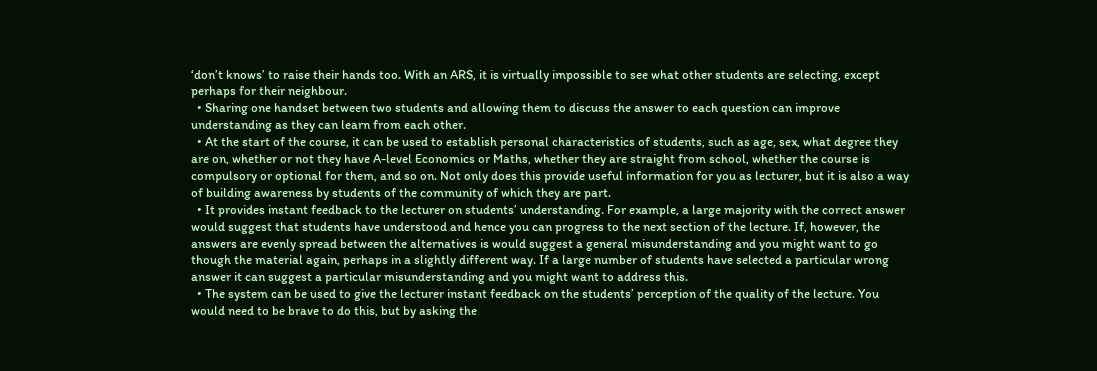‘don’t knows’ to raise their hands too. With an ARS, it is virtually impossible to see what other students are selecting, except perhaps for their neighbour.
  • Sharing one handset between two students and allowing them to discuss the answer to each question can improve understanding as they can learn from each other.
  • At the start of the course, it can be used to establish personal characteristics of students, such as age, sex, what degree they are on, whether or not they have A-level Economics or Maths, whether they are straight from school, whether the course is compulsory or optional for them, and so on. Not only does this provide useful information for you as lecturer, but it is also a way of building awareness by students of the community of which they are part.
  • It provides instant feedback to the lecturer on students’ understanding. For example, a large majority with the correct answer would suggest that students have understood and hence you can progress to the next section of the lecture. If, however, the answers are evenly spread between the alternatives is would suggest a general misunderstanding and you might want to go though the material again, perhaps in a slightly different way. If a large number of students have selected a particular wrong answer it can suggest a particular misunderstanding and you might want to address this.
  • The system can be used to give the lecturer instant feedback on the students’ perception of the quality of the lecture. You would need to be brave to do this, but by asking the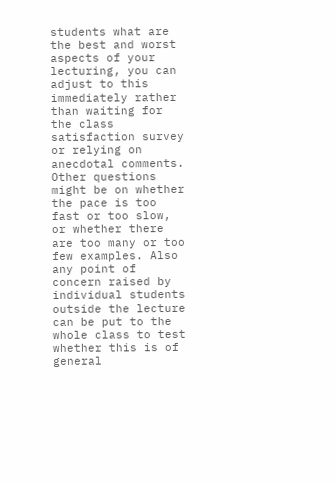students what are the best and worst aspects of your lecturing, you can adjust to this immediately rather than waiting for the class satisfaction survey or relying on anecdotal comments. Other questions might be on whether the pace is too fast or too slow, or whether there are too many or too few examples. Also any point of concern raised by individual students outside the lecture can be put to the whole class to test whether this is of general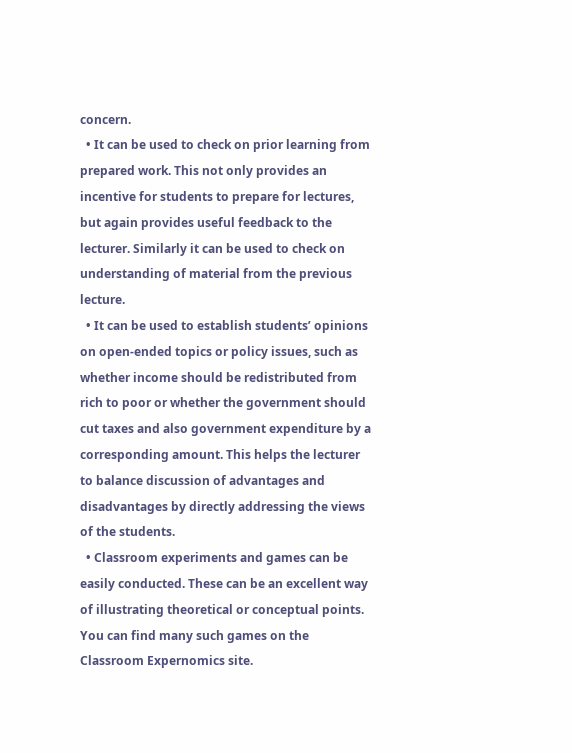concern.
  • It can be used to check on prior learning from prepared work. This not only provides an incentive for students to prepare for lectures, but again provides useful feedback to the lecturer. Similarly it can be used to check on understanding of material from the previous lecture.
  • It can be used to establish students’ opinions on open-ended topics or policy issues, such as whether income should be redistributed from rich to poor or whether the government should cut taxes and also government expenditure by a corresponding amount. This helps the lecturer to balance discussion of advantages and disadvantages by directly addressing the views of the students.
  • Classroom experiments and games can be easily conducted. These can be an excellent way of illustrating theoretical or conceptual points. You can find many such games on the Classroom Expernomics site.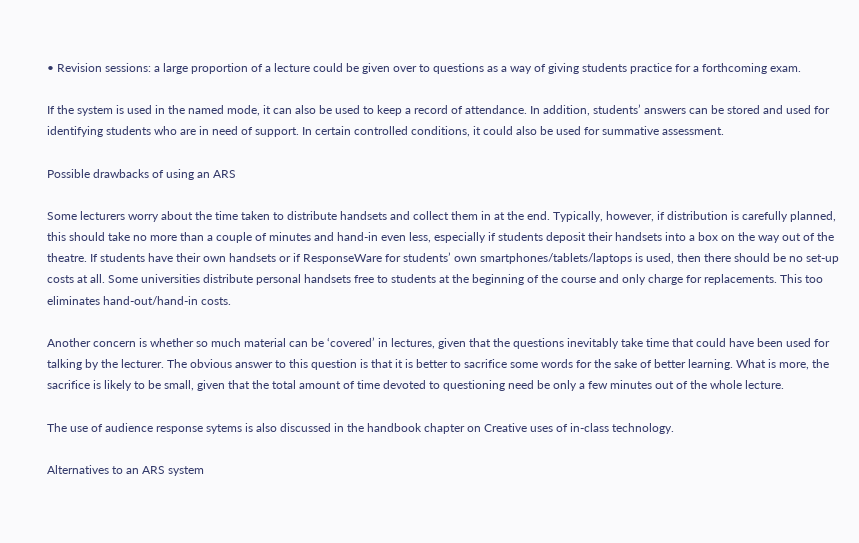• Revision sessions: a large proportion of a lecture could be given over to questions as a way of giving students practice for a forthcoming exam.

If the system is used in the named mode, it can also be used to keep a record of attendance. In addition, students’ answers can be stored and used for identifying students who are in need of support. In certain controlled conditions, it could also be used for summative assessment.

Possible drawbacks of using an ARS

Some lecturers worry about the time taken to distribute handsets and collect them in at the end. Typically, however, if distribution is carefully planned, this should take no more than a couple of minutes and hand-in even less, especially if students deposit their handsets into a box on the way out of the theatre. If students have their own handsets or if ResponseWare for students’ own smartphones/tablets/laptops is used, then there should be no set-up costs at all. Some universities distribute personal handsets free to students at the beginning of the course and only charge for replacements. This too eliminates hand-out/hand-in costs.

Another concern is whether so much material can be ‘covered’ in lectures, given that the questions inevitably take time that could have been used for talking by the lecturer. The obvious answer to this question is that it is better to sacrifice some words for the sake of better learning. What is more, the sacrifice is likely to be small, given that the total amount of time devoted to questioning need be only a few minutes out of the whole lecture.

The use of audience response sytems is also discussed in the handbook chapter on Creative uses of in-class technology.

Alternatives to an ARS system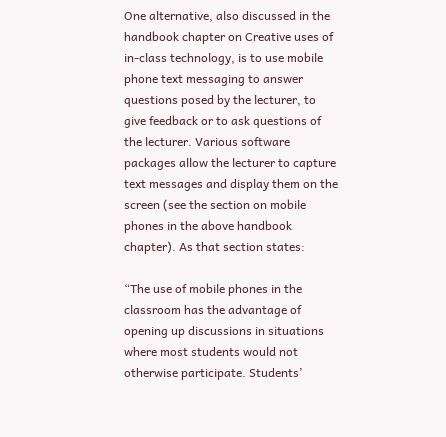One alternative, also discussed in the handbook chapter on Creative uses of in-class technology, is to use mobile phone text messaging to answer questions posed by the lecturer, to give feedback or to ask questions of the lecturer. Various software packages allow the lecturer to capture text messages and display them on the screen (see the section on mobile phones in the above handbook chapter). As that section states:

“The use of mobile phones in the classroom has the advantage of opening up discussions in situations where most students would not otherwise participate. Students’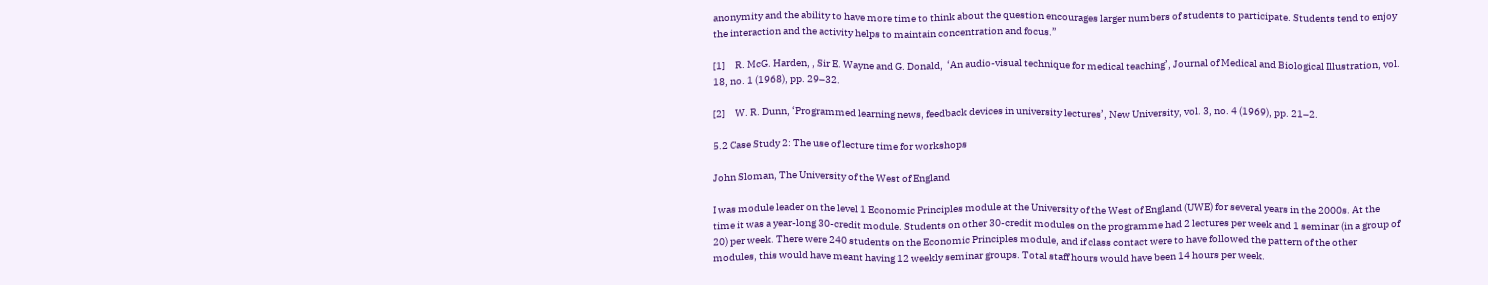anonymity and the ability to have more time to think about the question encourages larger numbers of students to participate. Students tend to enjoy the interaction and the activity helps to maintain concentration and focus.”

[1]     R. McG. Harden, , Sir E. Wayne and G. Donald,  ‘An audio-visual technique for medical teaching’, Journal of Medical and Biological Illustration, vol. 18, no. 1 (1968), pp. 29–32.

[2]     W. R. Dunn, ‘Programmed learning news, feedback devices in university lectures’, New University, vol. 3, no. 4 (1969), pp. 21–2.

5.2 Case Study 2: The use of lecture time for workshops

John Sloman, The University of the West of England

I was module leader on the level 1 Economic Principles module at the University of the West of England (UWE) for several years in the 2000s. At the time it was a year-long 30-credit module. Students on other 30-credit modules on the programme had 2 lectures per week and 1 seminar (in a group of 20) per week. There were 240 students on the Economic Principles module, and if class contact were to have followed the pattern of the other modules, this would have meant having 12 weekly seminar groups. Total staff hours would have been 14 hours per week.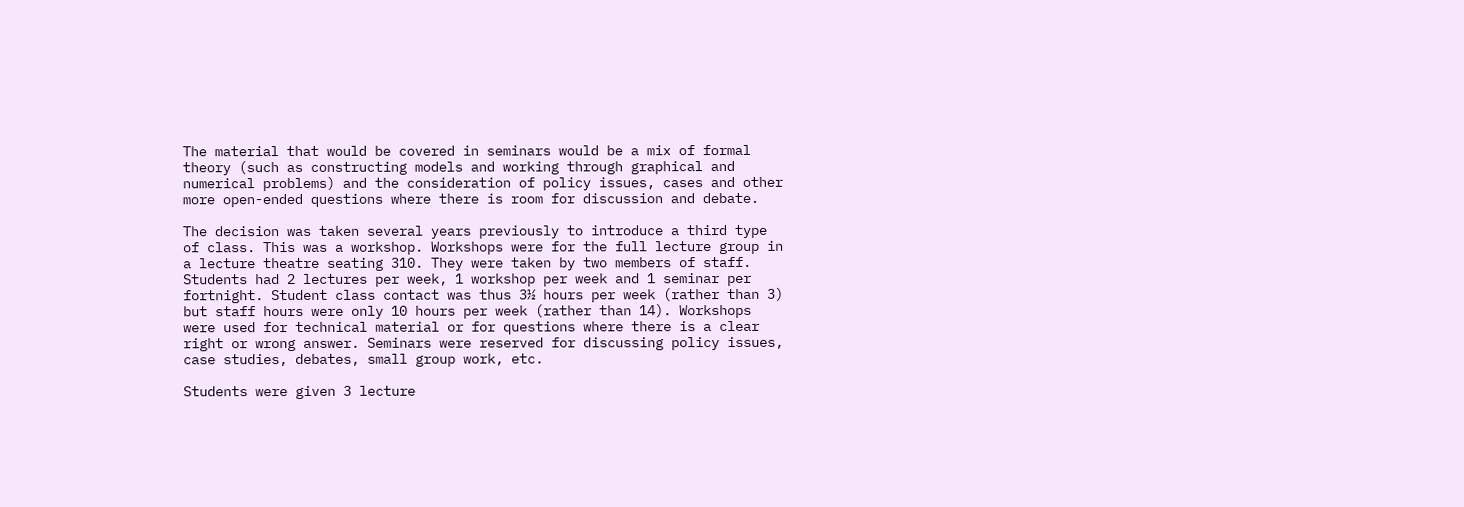The material that would be covered in seminars would be a mix of formal theory (such as constructing models and working through graphical and numerical problems) and the consideration of policy issues, cases and other more open-ended questions where there is room for discussion and debate.

The decision was taken several years previously to introduce a third type of class. This was a workshop. Workshops were for the full lecture group in a lecture theatre seating 310. They were taken by two members of staff. Students had 2 lectures per week, 1 workshop per week and 1 seminar per fortnight. Student class contact was thus 3½ hours per week (rather than 3) but staff hours were only 10 hours per week (rather than 14). Workshops were used for technical material or for questions where there is a clear right or wrong answer. Seminars were reserved for discussing policy issues, case studies, debates, small group work, etc.

Students were given 3 lecture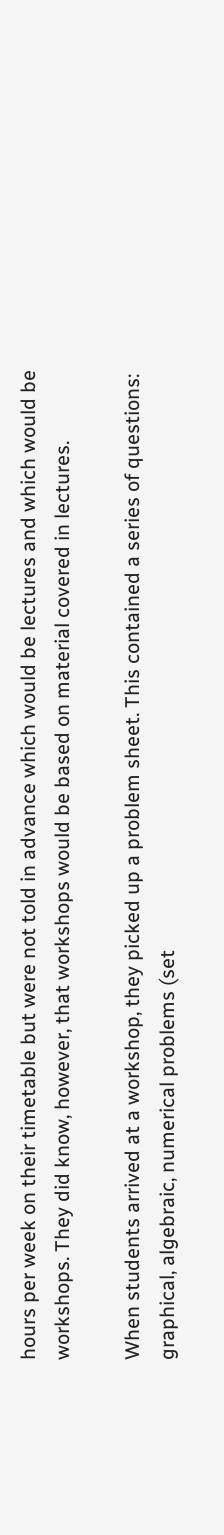hours per week on their timetable but were not told in advance which would be lectures and which would be workshops. They did know, however, that workshops would be based on material covered in lectures.

When students arrived at a workshop, they picked up a problem sheet. This contained a series of questions: graphical, algebraic, numerical problems (set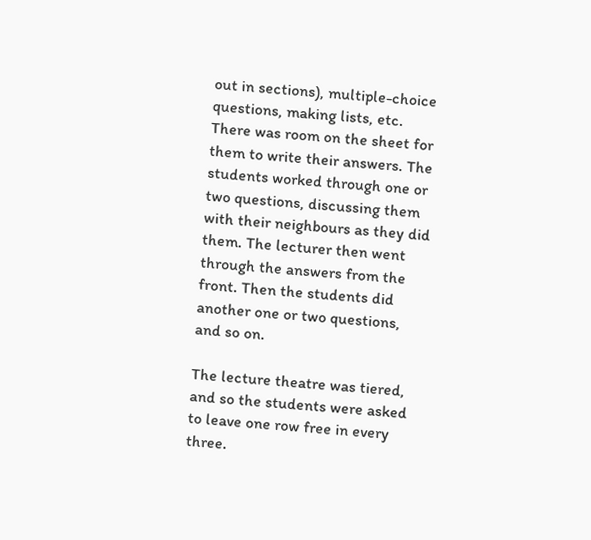out in sections), multiple-choice questions, making lists, etc. There was room on the sheet for them to write their answers. The students worked through one or two questions, discussing them with their neighbours as they did them. The lecturer then went through the answers from the front. Then the students did another one or two questions, and so on.

The lecture theatre was tiered, and so the students were asked to leave one row free in every three.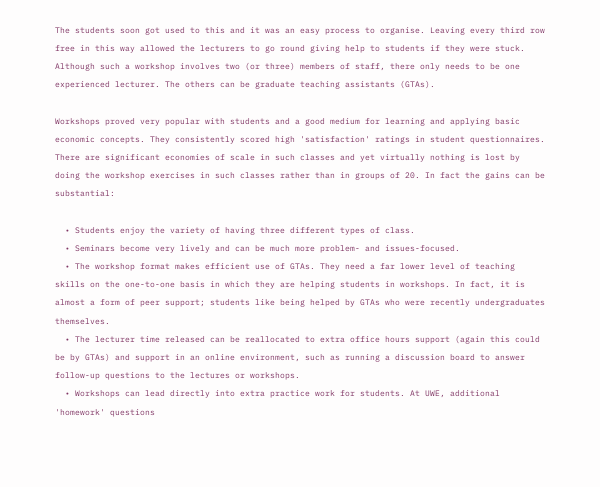The students soon got used to this and it was an easy process to organise. Leaving every third row free in this way allowed the lecturers to go round giving help to students if they were stuck. Although such a workshop involves two (or three) members of staff, there only needs to be one experienced lecturer. The others can be graduate teaching assistants (GTAs).

Workshops proved very popular with students and a good medium for learning and applying basic economic concepts. They consistently scored high 'satisfaction' ratings in student questionnaires. There are significant economies of scale in such classes and yet virtually nothing is lost by doing the workshop exercises in such classes rather than in groups of 20. In fact the gains can be substantial:

  • Students enjoy the variety of having three different types of class.
  • Seminars become very lively and can be much more problem- and issues-focused.
  • The workshop format makes efficient use of GTAs. They need a far lower level of teaching skills on the one-to-one basis in which they are helping students in workshops. In fact, it is almost a form of peer support; students like being helped by GTAs who were recently undergraduates themselves.
  • The lecturer time released can be reallocated to extra office hours support (again this could be by GTAs) and support in an online environment, such as running a discussion board to answer follow-up questions to the lectures or workshops.
  • Workshops can lead directly into extra practice work for students. At UWE, additional 'homework' questions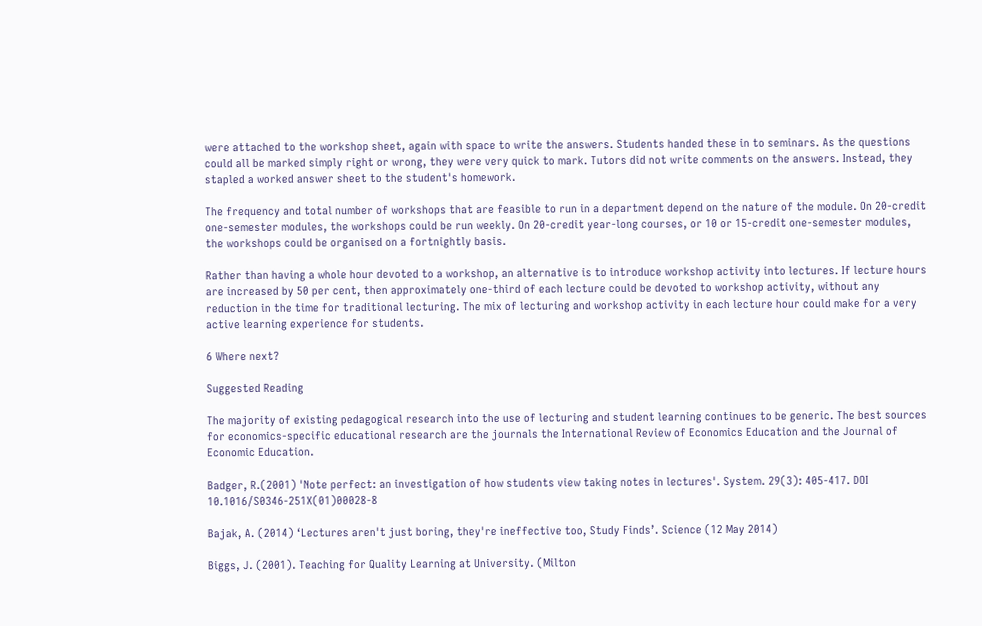were attached to the workshop sheet, again with space to write the answers. Students handed these in to seminars. As the questions could all be marked simply right or wrong, they were very quick to mark. Tutors did not write comments on the answers. Instead, they stapled a worked answer sheet to the student's homework.

The frequency and total number of workshops that are feasible to run in a department depend on the nature of the module. On 20-credit one-semester modules, the workshops could be run weekly. On 20-credit year-long courses, or 10 or 15-credit one-semester modules, the workshops could be organised on a fortnightly basis.

Rather than having a whole hour devoted to a workshop, an alternative is to introduce workshop activity into lectures. If lecture hours are increased by 50 per cent, then approximately one-third of each lecture could be devoted to workshop activity, without any reduction in the time for traditional lecturing. The mix of lecturing and workshop activity in each lecture hour could make for a very active learning experience for students.

6 Where next?

Suggested Reading

The majority of existing pedagogical research into the use of lecturing and student learning continues to be generic. The best sources for economics-specific educational research are the journals the International Review of Economics Education and the Journal of Economic Education.

Badger, R.(2001) 'Note perfect: an investigation of how students view taking notes in lectures'. System. 29(3): 405-417. DOI 10.1016/S0346-251X(01)00028-8

Bajak, A. (2014) ‘Lectures aren't just boring, they're ineffective too, Study Finds’. Science (12 May 2014)

Biggs, J. (2001). Teaching for Quality Learning at University. (Milton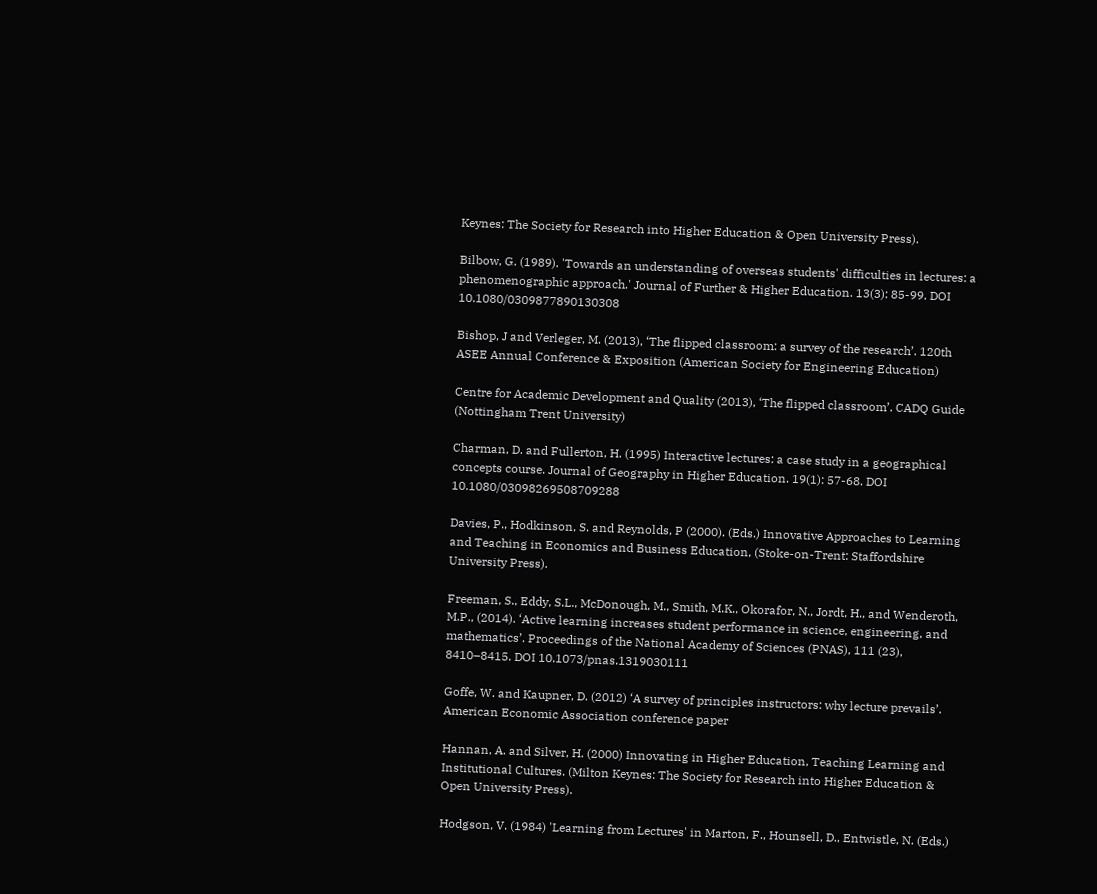Keynes: The Society for Research into Higher Education & Open University Press).

Bilbow, G. (1989). 'Towards an understanding of overseas students' difficulties in lectures: a phenomenographic approach.' Journal of Further & Higher Education. 13(3): 85-99. DOI 10.1080/0309877890130308

Bishop, J and Verleger, M. (2013), ‘The flipped classroom: a survey of the research’. 120th ASEE Annual Conference & Exposition (American Society for Engineering Education)

Centre for Academic Development and Quality (2013), ‘The flipped classroom’. CADQ Guide (Nottingham Trent University)

Charman, D. and Fullerton, H. (1995) Interactive lectures: a case study in a geographical concepts course. Journal of Geography in Higher Education. 19(1): 57-68. DOI 10.1080/03098269508709288

Davies, P., Hodkinson, S. and Reynolds, P (2000). (Eds.) Innovative Approaches to Learning and Teaching in Economics and Business Education, (Stoke-on-Trent: Staffordshire University Press).

Freeman, S., Eddy, S.L., McDonough, M., Smith, M.K., Okorafor, N., Jordt, H., and Wenderoth, M.P., (2014). ‘Active learning increases student performance in science, engineering, and mathematics’. Proceedings of the National Academy of Sciences (PNAS), 111 (23), 8410–8415. DOI 10.1073/pnas.1319030111

Goffe, W. and Kaupner, D. (2012) ‘A survey of principles instructors: why lecture prevails’. American Economic Association conference paper

Hannan, A. and Silver, H. (2000) Innovating in Higher Education, Teaching Learning and Institutional Cultures. (Milton Keynes: The Society for Research into Higher Education & Open University Press).

Hodgson, V. (1984) 'Learning from Lectures' in Marton, F., Hounsell, D., Entwistle, N. (Eds.)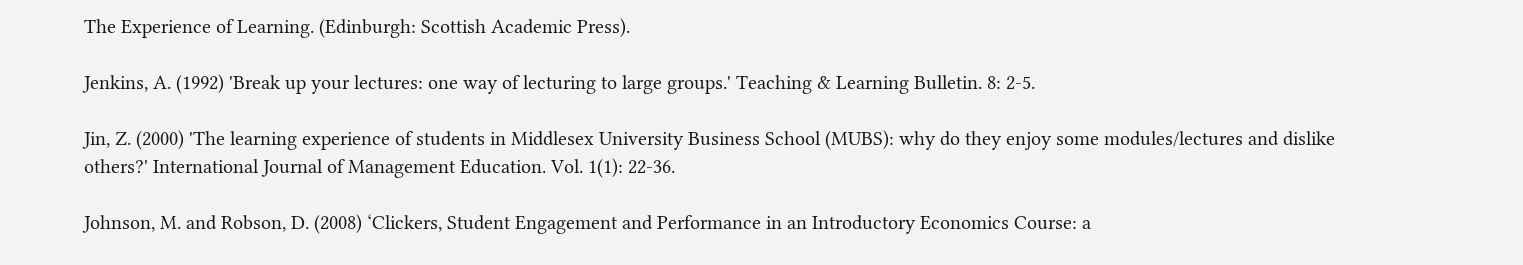The Experience of Learning. (Edinburgh: Scottish Academic Press).

Jenkins, A. (1992) 'Break up your lectures: one way of lecturing to large groups.' Teaching & Learning Bulletin. 8: 2-5.

Jin, Z. (2000) 'The learning experience of students in Middlesex University Business School (MUBS): why do they enjoy some modules/lectures and dislike others?' International Journal of Management Education. Vol. 1(1): 22-36.

Johnson, M. and Robson, D. (2008) ‘Clickers, Student Engagement and Performance in an Introductory Economics Course: a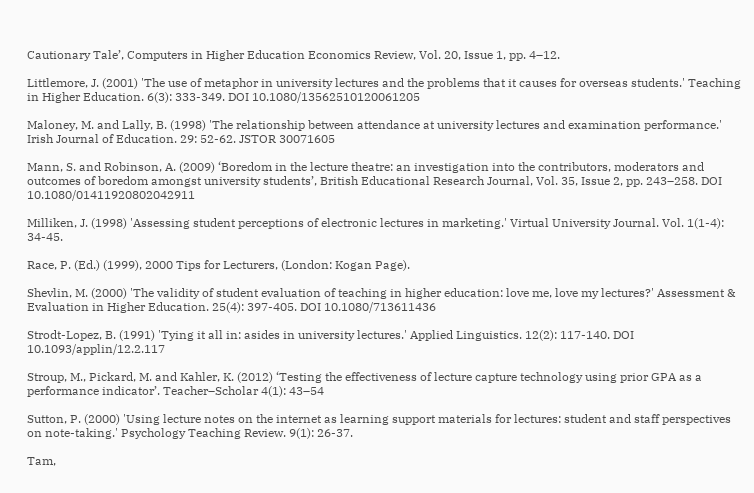Cautionary Tale’, Computers in Higher Education Economics Review, Vol. 20, Issue 1, pp. 4–12.

Littlemore, J. (2001) 'The use of metaphor in university lectures and the problems that it causes for overseas students.' Teaching in Higher Education. 6(3): 333-349. DOI 10.1080/13562510120061205

Maloney, M. and Lally, B. (1998) 'The relationship between attendance at university lectures and examination performance.' Irish Journal of Education. 29: 52-62. JSTOR 30071605

Mann, S. and Robinson, A. (2009) ‘Boredom in the lecture theatre: an investigation into the contributors, moderators and outcomes of boredom amongst university students’, British Educational Research Journal, Vol. 35, Issue 2, pp. 243–258. DOI 10.1080/01411920802042911

Milliken, J. (1998) 'Assessing student perceptions of electronic lectures in marketing.' Virtual University Journal. Vol. 1(1-4): 34-45.

Race, P. (Ed.) (1999), 2000 Tips for Lecturers, (London: Kogan Page).

Shevlin, M. (2000) 'The validity of student evaluation of teaching in higher education: love me, love my lectures?' Assessment & Evaluation in Higher Education. 25(4): 397-405. DOI 10.1080/713611436

Strodt-Lopez, B. (1991) 'Tying it all in: asides in university lectures.' Applied Linguistics. 12(2): 117-140. DOI 10.1093/applin/12.2.117

Stroup, M., Pickard, M. and Kahler, K. (2012) ‘Testing the effectiveness of lecture capture technology using prior GPA as a performance indicator’. Teacher–Scholar 4(1): 43–54

Sutton, P. (2000) 'Using lecture notes on the internet as learning support materials for lectures: student and staff perspectives on note-taking.' Psychology Teaching Review. 9(1): 26-37.

Tam,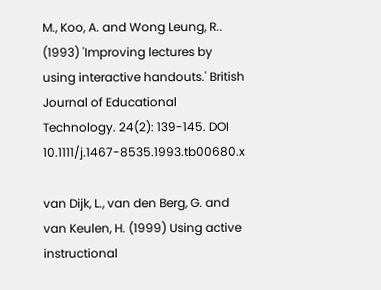M., Koo, A. and Wong Leung, R.. (1993) 'Improving lectures by using interactive handouts.' British Journal of Educational Technology. 24(2): 139-145. DOI 10.1111/j.1467-8535.1993.tb00680.x

van Dijk, L., van den Berg, G. and van Keulen, H. (1999) Using active instructional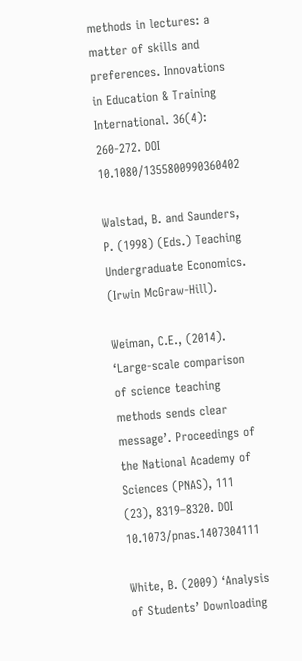methods in lectures: a matter of skills and preferences. Innovations in Education & Training International. 36(4): 260-272. DOI 10.1080/1355800990360402

Walstad, B. and Saunders, P. (1998) (Eds.) Teaching Undergraduate Economics. (Irwin McGraw-Hill).

Weiman, C.E., (2014). ‘Large-scale comparison of science teaching methods sends clear message’. Proceedings of the National Academy of Sciences (PNAS), 111 (23), 8319–8320. DOI 10.1073/pnas.1407304111

White, B. (2009) ‘Analysis of Students’ Downloading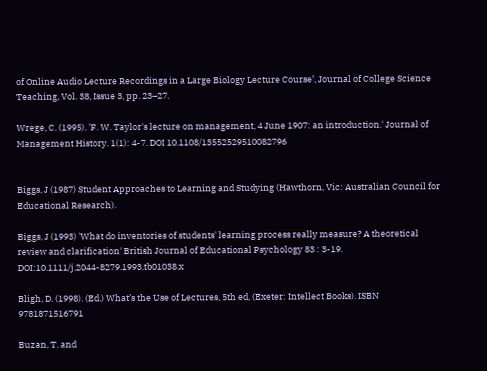of Online Audio Lecture Recordings in a Large Biology Lecture Course’, Journal of College Science Teaching, Vol. 38, Issue 3, pp. 23–27.

Wrege, C. (1995). 'F. W. Taylor's lecture on management, 4 June 1907: an introduction.' Journal of Management History. 1(1): 4-7. DOI 10.1108/13552529510082796


Biggs, J (1987) Student Approaches to Learning and Studying (Hawthorn, Vic: Australian Council for Educational Research).

Biggs, J (1993) 'What do inventories of students' learning process really measure? A theoretical review and clarification' British Journal of Educational Psychology 83 : 3-19. DOI:10.1111/j.2044-8279.1993.tb01038.x

Bligh, D. (1998). (Ed.) What’s the Use of Lectures, 5th ed, (Exeter: Intellect Books). ISBN 9781871516791

Buzan, T. and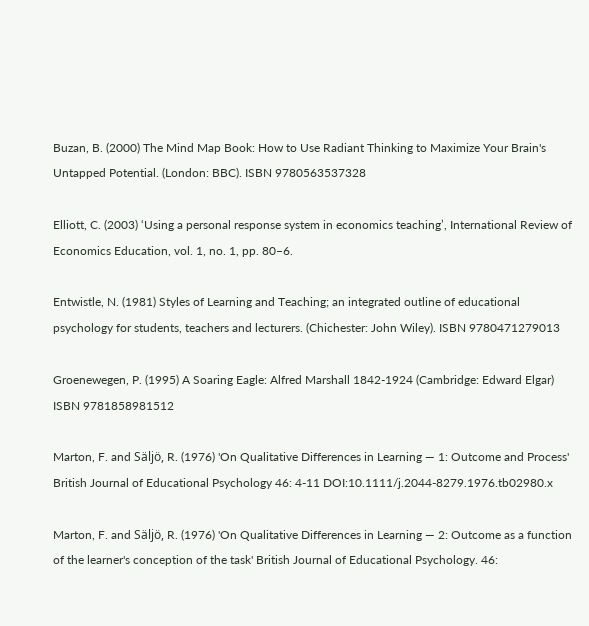Buzan, B. (2000) The Mind Map Book: How to Use Radiant Thinking to Maximize Your Brain's Untapped Potential. (London: BBC). ISBN 9780563537328

Elliott, C. (2003) ‘Using a personal response system in economics teaching’, International Review of Economics Education, vol. 1, no. 1, pp. 80–6.

Entwistle, N. (1981) Styles of Learning and Teaching; an integrated outline of educational psychology for students, teachers and lecturers. (Chichester: John Wiley). ISBN 9780471279013

Groenewegen, P. (1995) A Soaring Eagle: Alfred Marshall 1842-1924 (Cambridge: Edward Elgar) ISBN 9781858981512

Marton, F. and Säljö, R. (1976) 'On Qualitative Differences in Learning — 1: Outcome and Process' British Journal of Educational Psychology 46: 4-11 DOI:10.1111/j.2044-8279.1976.tb02980.x

Marton, F. and Säljö, R. (1976) 'On Qualitative Differences in Learning — 2: Outcome as a function of the learner's conception of the task' British Journal of Educational Psychology. 46: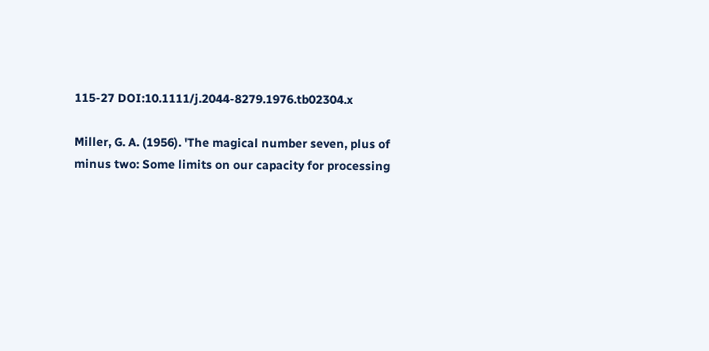115-27 DOI:10.1111/j.2044-8279.1976.tb02304.x

Miller, G. A. (1956). 'The magical number seven, plus of minus two: Some limits on our capacity for processing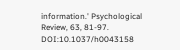information.' Psychological Review, 63, 81-97. DOI:10.1037/h0043158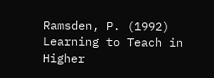Ramsden, P. (1992) Learning to Teach in Higher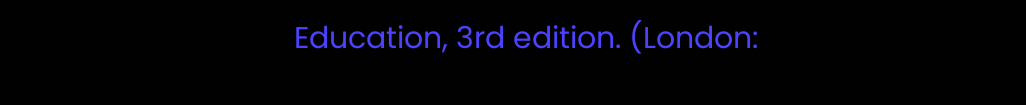Education, 3rd edition. (London: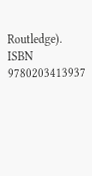Routledge). ISBN 9780203413937